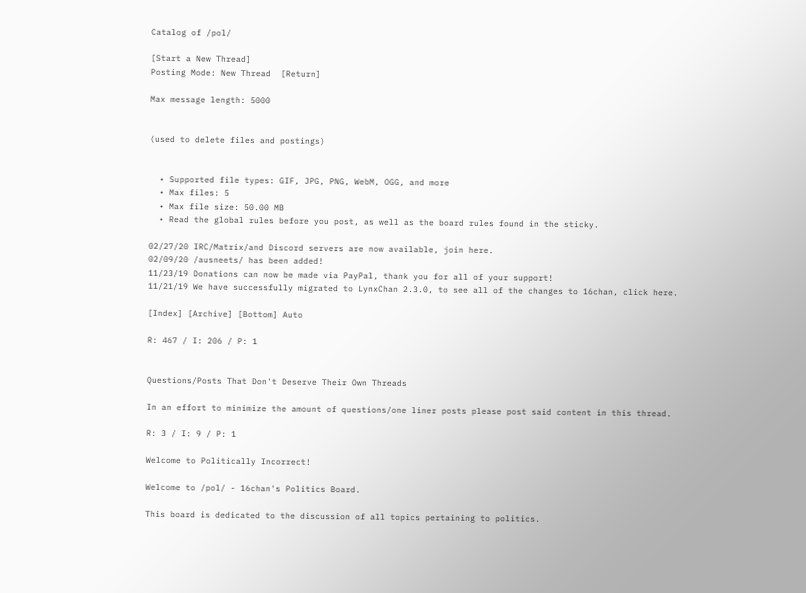Catalog of /pol/

[Start a New Thread]
Posting Mode: New Thread  [Return]

Max message length: 5000


(used to delete files and postings)


  • Supported file types: GIF, JPG, PNG, WebM, OGG, and more
  • Max files: 5
  • Max file size: 50.00 MB
  • Read the global rules before you post, as well as the board rules found in the sticky.

02/27/20 IRC/Matrix/and Discord servers are now available, join here.
02/09/20 /ausneets/ has been added!
11/23/19 Donations can now be made via PayPal, thank you for all of your support!
11/21/19 We have successfully migrated to LynxChan 2.3.0, to see all of the changes to 16chan, click here.

[Index] [Archive] [Bottom] Auto

R: 467 / I: 206 / P: 1


Questions/Posts That Don't Deserve Their Own Threads

In an effort to minimize the amount of questions/one liner posts please post said content in this thread.

R: 3 / I: 9 / P: 1

Welcome to Politically Incorrect!

Welcome to /pol/ - 16chan's Politics Board.

This board is dedicated to the discussion of all topics pertaining to politics.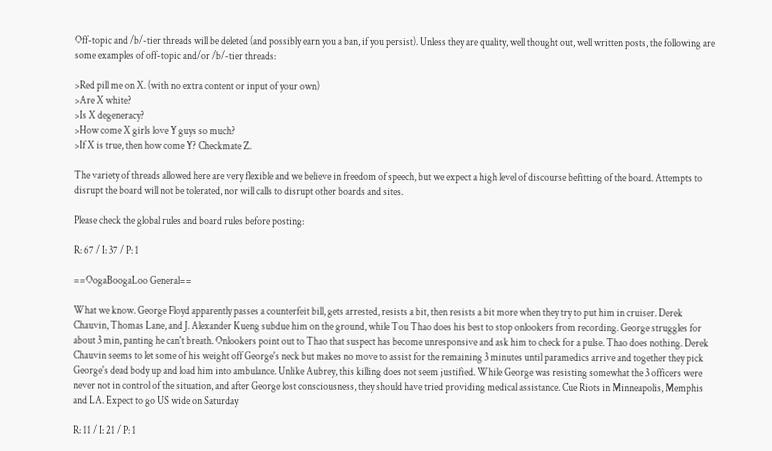Off-topic and /b/-tier threads will be deleted (and possibly earn you a ban, if you persist). Unless they are quality, well thought out, well written posts, the following are some examples of off-topic and/or /b/-tier threads:

>Red pill me on X. (with no extra content or input of your own)
>Are X white?
>Is X degeneracy?
>How come X girls love Y guys so much?
>If X is true, then how come Y? Checkmate Z.

The variety of threads allowed here are very flexible and we believe in freedom of speech, but we expect a high level of discourse befitting of the board. Attempts to disrupt the board will not be tolerated, nor will calls to disrupt other boards and sites.

Please check the global rules and board rules before posting:

R: 67 / I: 37 / P: 1

==OogaBoogaLoo General==

What we know. George Floyd apparently passes a counterfeit bill, gets arrested, resists a bit, then resists a bit more when they try to put him in cruiser. Derek Chauvin, Thomas Lane, and J. Alexander Kueng subdue him on the ground, while Tou Thao does his best to stop onlookers from recording. George struggles for about 3 min, panting he can't breath. Onlookers point out to Thao that suspect has become unresponsive and ask him to check for a pulse. Thao does nothing. Derek Chauvin seems to let some of his weight off George's neck but makes no move to assist for the remaining 3 minutes until paramedics arrive and together they pick George's dead body up and load him into ambulance. Unlike Aubrey, this killing does not seem justified. While George was resisting somewhat the 3 officers were never not in control of the situation, and after George lost consciousness, they should have tried providing medical assistance. Cue Riots in Minneapolis, Memphis and LA. Expect to go US wide on Saturday

R: 11 / I: 21 / P: 1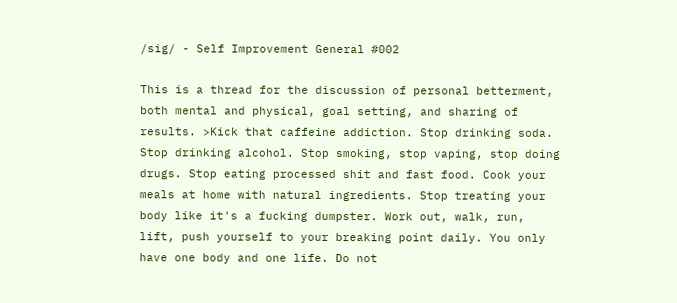/sig/ - Self Improvement General #002

This is a thread for the discussion of personal betterment, both mental and physical, goal setting, and sharing of results. >Kick that caffeine addiction. Stop drinking soda. Stop drinking alcohol. Stop smoking, stop vaping, stop doing drugs. Stop eating processed shit and fast food. Cook your meals at home with natural ingredients. Stop treating your body like it's a fucking dumpster. Work out, walk, run, lift, push yourself to your breaking point daily. You only have one body and one life. Do not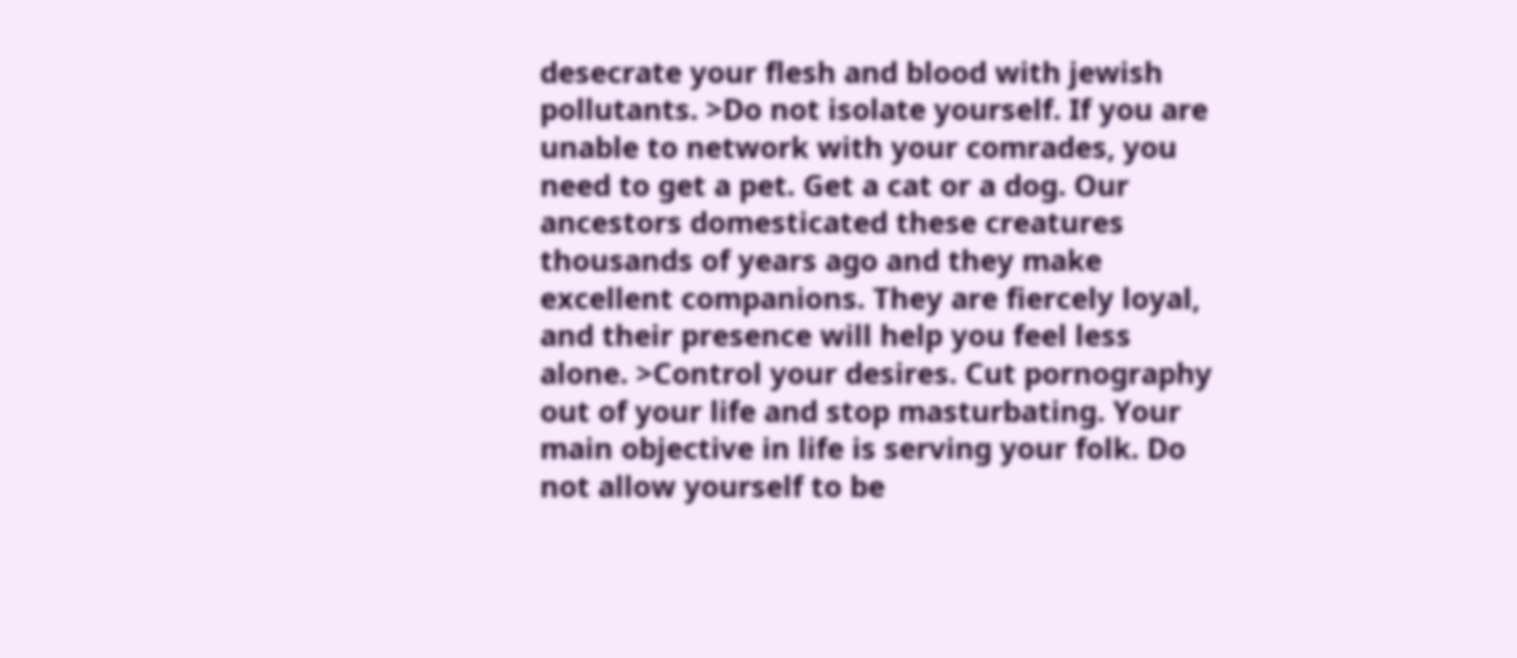desecrate your flesh and blood with jewish pollutants. >Do not isolate yourself. If you are unable to network with your comrades, you need to get a pet. Get a cat or a dog. Our ancestors domesticated these creatures thousands of years ago and they make excellent companions. They are fiercely loyal, and their presence will help you feel less alone. >Control your desires. Cut pornography out of your life and stop masturbating. Your main objective in life is serving your folk. Do not allow yourself to be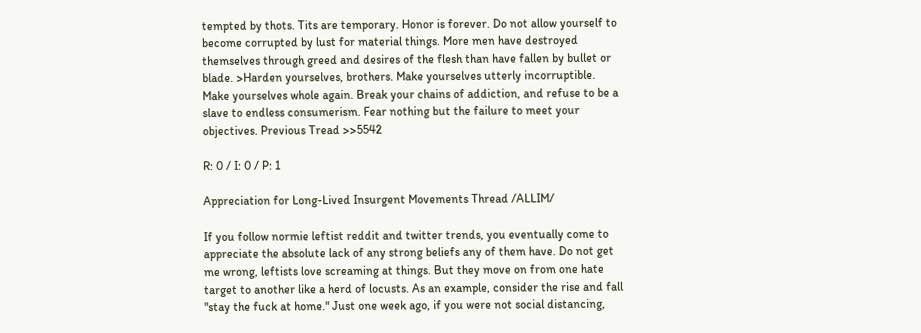tempted by thots. Tits are temporary. Honor is forever. Do not allow yourself to become corrupted by lust for material things. More men have destroyed themselves through greed and desires of the flesh than have fallen by bullet or blade. >Harden yourselves, brothers. Make yourselves utterly incorruptible. Make yourselves whole again. Break your chains of addiction, and refuse to be a slave to endless consumerism. Fear nothing but the failure to meet your objectives. Previous Tread >>5542

R: 0 / I: 0 / P: 1

Appreciation for Long-Lived Insurgent Movements Thread /ALLIM/

If you follow normie leftist reddit and twitter trends, you eventually come to appreciate the absolute lack of any strong beliefs any of them have. Do not get me wrong, leftists love screaming at things. But they move on from one hate target to another like a herd of locusts. As an example, consider the rise and fall "stay the fuck at home." Just one week ago, if you were not social distancing,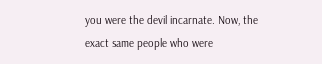you were the devil incarnate. Now, the exact same people who were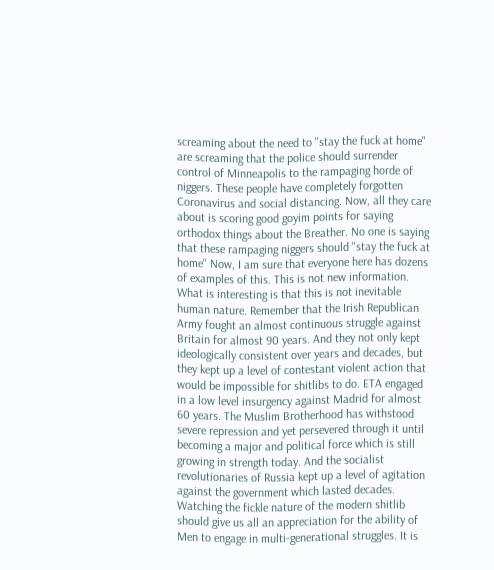screaming about the need to "stay the fuck at home" are screaming that the police should surrender control of Minneapolis to the rampaging horde of niggers. These people have completely forgotten Coronavirus and social distancing. Now, all they care about is scoring good goyim points for saying orthodox things about the Breather. No one is saying that these rampaging niggers should "stay the fuck at home" Now, I am sure that everyone here has dozens of examples of this. This is not new information. What is interesting is that this is not inevitable human nature. Remember that the Irish Republican Army fought an almost continuous struggle against Britain for almost 90 years. And they not only kept ideologically consistent over years and decades, but they kept up a level of contestant violent action that would be impossible for shitlibs to do. ETA engaged in a low level insurgency against Madrid for almost 60 years. The Muslim Brotherhood has withstood severe repression and yet persevered through it until becoming a major and political force which is still growing in strength today. And the socialist revolutionaries of Russia kept up a level of agitation against the government which lasted decades. Watching the fickle nature of the modern shitlib should give us all an appreciation for the ability of Men to engage in multi-generational struggles. It is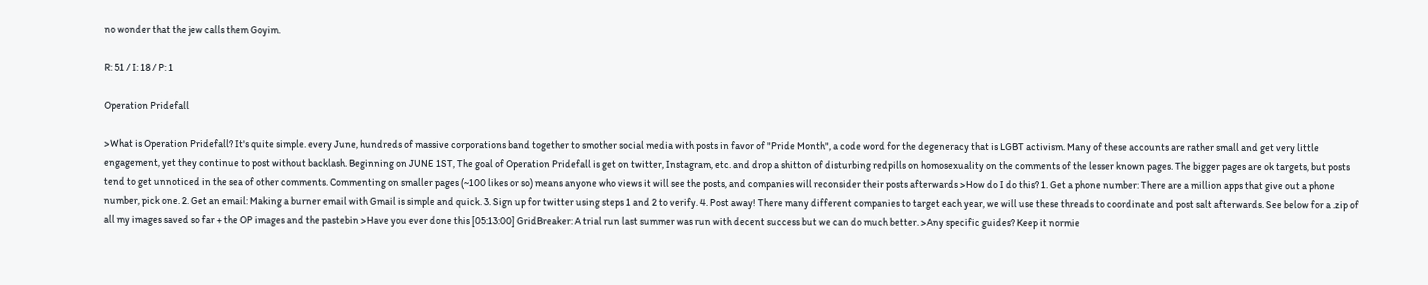no wonder that the jew calls them Goyim.

R: 51 / I: 18 / P: 1

Operation Pridefall

>What is Operation Pridefall? It's quite simple. every June, hundreds of massive corporations band together to smother social media with posts in favor of "Pride Month", a code word for the degeneracy that is LGBT activism. Many of these accounts are rather small and get very little engagement, yet they continue to post without backlash. Beginning on JUNE 1ST, The goal of Operation Pridefall is get on twitter, Instagram, etc. and drop a shitton of disturbing redpills on homosexuality on the comments of the lesser known pages. The bigger pages are ok targets, but posts tend to get unnoticed in the sea of other comments. Commenting on smaller pages (~100 likes or so) means anyone who views it will see the posts, and companies will reconsider their posts afterwards >How do I do this? 1. Get a phone number: There are a million apps that give out a phone number, pick one. 2. Get an email: Making a burner email with Gmail is simple and quick. 3. Sign up for twitter using steps 1 and 2 to verify. 4. Post away! There many different companies to target each year, we will use these threads to coordinate and post salt afterwards. See below for a .zip of all my images saved so far + the OP images and the pastebin >Have you ever done this [05:13:00] GridBreaker: A trial run last summer was run with decent success but we can do much better. >Any specific guides? Keep it normie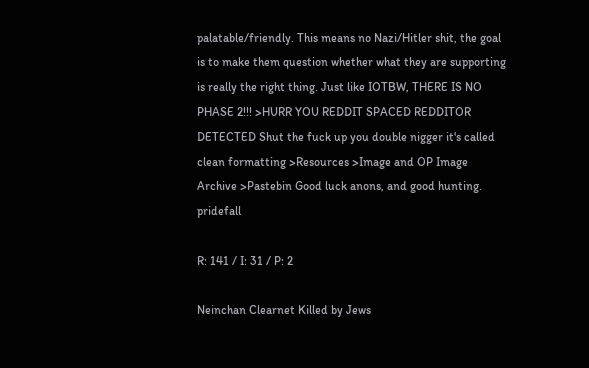palatable/friendly. This means no Nazi/Hitler shit, the goal is to make them question whether what they are supporting is really the right thing. Just like IOTBW, THERE IS NO PHASE 2!!! >HURR YOU REDDIT SPACED REDDITOR DETECTED Shut the fuck up you double nigger it's called clean formatting >Resources >Image and OP Image Archive >Pastebin Good luck anons, and good hunting. pridefall

R: 141 / I: 31 / P: 2

Neinchan Clearnet Killed by Jews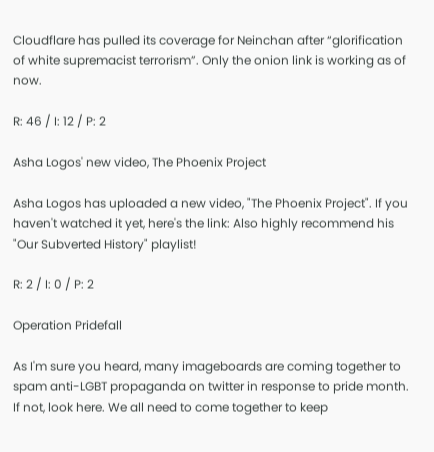Cloudflare has pulled its coverage for Neinchan after “glorification of white supremacist terrorism”. Only the onion link is working as of now.

R: 46 / I: 12 / P: 2

Asha Logos' new video, The Phoenix Project

Asha Logos has uploaded a new video, "The Phoenix Project". If you haven't watched it yet, here's the link: Also highly recommend his "Our Subverted History" playlist!

R: 2 / I: 0 / P: 2

Operation Pridefall

As I'm sure you heard, many imageboards are coming together to spam anti-LGBT propaganda on twitter in response to pride month. If not, look here. We all need to come together to keep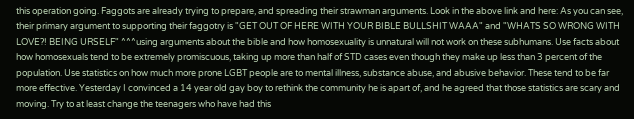this operation going. Faggots are already trying to prepare, and spreading their strawman arguments. Look in the above link and here: As you can see, their primary argument to supporting their faggotry is "GET OUT OF HERE WITH YOUR BIBLE BULLSHIT WAAA" and "WHATS SO WRONG WITH LOVE?! BEING URSELF" ^^^using arguments about the bible and how homosexuality is unnatural will not work on these subhumans. Use facts about how homosexuals tend to be extremely promiscuous, taking up more than half of STD cases even though they make up less than 3 percent of the population. Use statistics on how much more prone LGBT people are to mental illness, substance abuse, and abusive behavior. These tend to be far more effective. Yesterday I convinced a 14 year old gay boy to rethink the community he is apart of, and he agreed that those statistics are scary and moving. Try to at least change the teenagers who have had this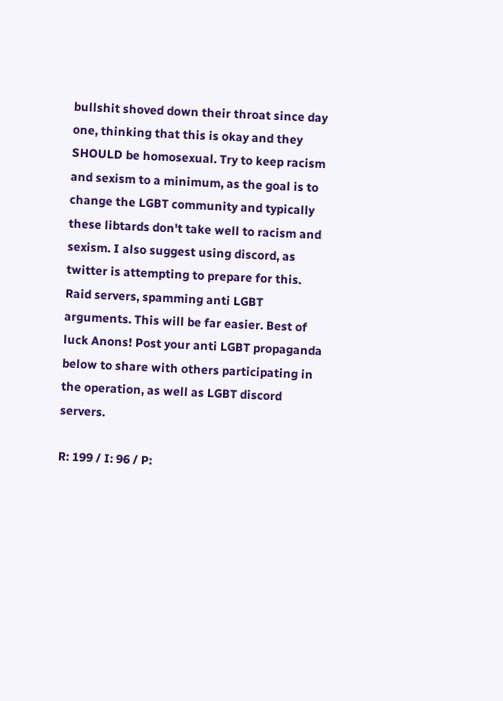bullshit shoved down their throat since day one, thinking that this is okay and they SHOULD be homosexual. Try to keep racism and sexism to a minimum, as the goal is to change the LGBT community and typically these libtards don't take well to racism and sexism. I also suggest using discord, as twitter is attempting to prepare for this. Raid servers, spamming anti LGBT arguments. This will be far easier. Best of luck Anons! Post your anti LGBT propaganda below to share with others participating in the operation, as well as LGBT discord servers.

R: 199 / I: 96 / P: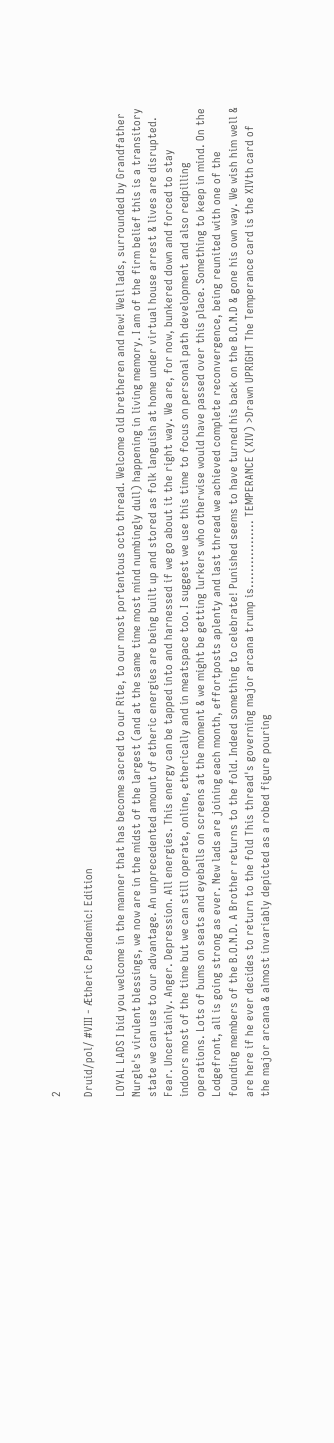2

Druid/pol/ #VIII - Ætheric Pandemic! Edition

LOYAL LADS I bid you welcome in the manner that has become sacred to our Rite, to our most portentous octo thread. Welcome old bretheren and new! Well lads, surrounded by Grandfather Nurgle's virulent blessings, we now are in the midst of the largest (and at the same time most mind numbingly dull) happening in living memory. I am of the firm belief this is a transitory state we can use to our advantage. An unprecedented amount of etheric energies are being built up and stored as folk languish at home under virtual house arrest & lives are disrupted. Fear. Uncertainly. Anger. Depression. All energies. This energy can be tapped into and harnessed if we go about it the right way. We are, for now, bunkered down and forced to stay indoors most of the time but we can still operate, online, etherically and in meatspace too. I suggest we use this time to focus on personal path development and also redpilling operations. Lots of bums on seats and eyeballs on screens at the moment & we might be getting lurkers who otherwise would have passed over this place. Something to keep in mind. On the Lodgefront, all is going strong as ever. New lads are joining each month, effortposts aplenty and last thread we achieved complete reconvergence, being reunited with one of the founding members of the B.O.N.D. A Brother returns to the fold. Indeed something to celebrate! Punished seems to have turned his back on the B.O.N.D & gone his own way. We wish him well & are here if he ever decides to return to the fold This thread's governing major arcana trump is................. TEMPERANCE (XIV) >Drawn UPRIGHT The Temperance card is the XIVth card of the major arcana & almost invariably depicted as a robed figure pouring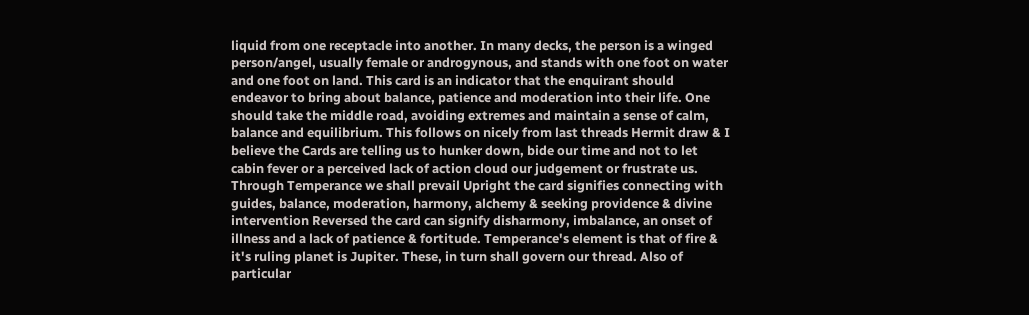liquid from one receptacle into another. In many decks, the person is a winged person/angel, usually female or androgynous, and stands with one foot on water and one foot on land. This card is an indicator that the enquirant should endeavor to bring about balance, patience and moderation into their life. One should take the middle road, avoiding extremes and maintain a sense of calm, balance and equilibrium. This follows on nicely from last threads Hermit draw & I believe the Cards are telling us to hunker down, bide our time and not to let cabin fever or a perceived lack of action cloud our judgement or frustrate us. Through Temperance we shall prevail Upright the card signifies connecting with guides, balance, moderation, harmony, alchemy & seeking providence & divine intervention Reversed the card can signify disharmony, imbalance, an onset of illness and a lack of patience & fortitude. Temperance's element is that of fire & it's ruling planet is Jupiter. These, in turn shall govern our thread. Also of particular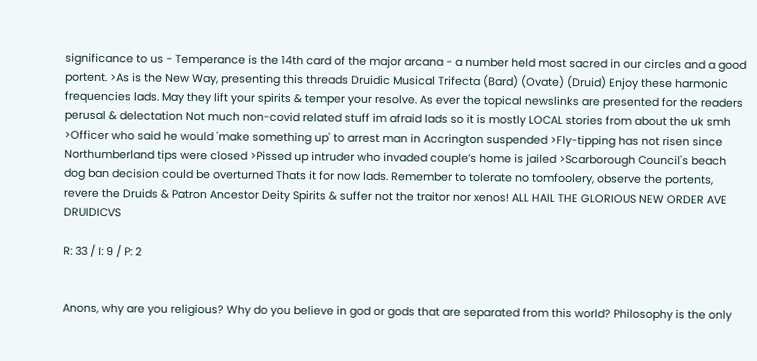significance to us - Temperance is the 14th card of the major arcana - a number held most sacred in our circles and a good portent. >As is the New Way, presenting this threads Druidic Musical Trifecta (Bard) (Ovate) (Druid) Enjoy these harmonic frequencies lads. May they lift your spirits & temper your resolve. As ever the topical newslinks are presented for the readers perusal & delectation Not much non-covid related stuff im afraid lads so it is mostly LOCAL stories from about the uk smh >Officer who said he would 'make something up' to arrest man in Accrington suspended >Fly-tipping has not risen since Northumberland tips were closed >Pissed up intruder who invaded couple’s home is jailed >Scarborough Council's beach dog ban decision could be overturned Thats it for now lads. Remember to tolerate no tomfoolery, observe the portents, revere the Druids & Patron Ancestor Deity Spirits & suffer not the traitor nor xenos! ALL HAIL THE GLORIOUS NEW ORDER AVE DRUIDICVS

R: 33 / I: 9 / P: 2


Anons, why are you religious? Why do you believe in god or gods that are separated from this world? Philosophy is the only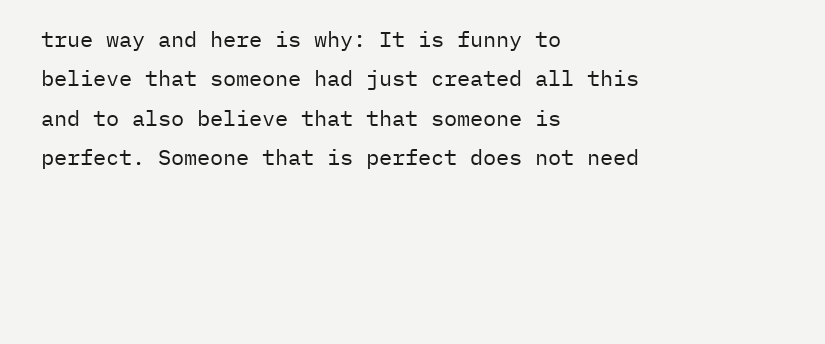true way and here is why: It is funny to believe that someone had just created all this and to also believe that that someone is perfect. Someone that is perfect does not need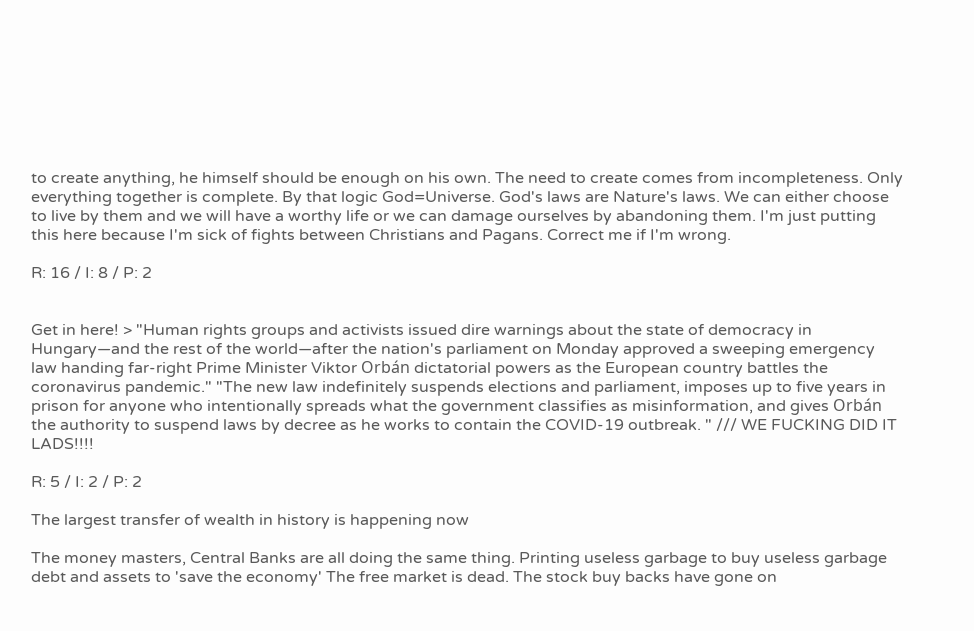to create anything, he himself should be enough on his own. The need to create comes from incompleteness. Only everything together is complete. By that logic God=Universe. God's laws are Nature's laws. We can either choose to live by them and we will have a worthy life or we can damage ourselves by abandoning them. I'm just putting this here because I'm sick of fights between Christians and Pagans. Correct me if I'm wrong.

R: 16 / I: 8 / P: 2


Get in here! > "Human rights groups and activists issued dire warnings about the state of democracy in Hungary—and the rest of the world—after the nation's parliament on Monday approved a sweeping emergency law handing far-right Prime Minister Viktor Orbán dictatorial powers as the European country battles the coronavirus pandemic." "The new law indefinitely suspends elections and parliament, imposes up to five years in prison for anyone who intentionally spreads what the government classifies as misinformation, and gives Orbán the authority to suspend laws by decree as he works to contain the COVID-19 outbreak. " /// WE FUCKING DID IT LADS!!!!

R: 5 / I: 2 / P: 2

The largest transfer of wealth in history is happening now

The money masters, Central Banks are all doing the same thing. Printing useless garbage to buy useless garbage debt and assets to 'save the economy' The free market is dead. The stock buy backs have gone on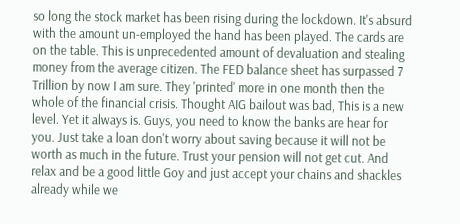so long the stock market has been rising during the lockdown. It's absurd with the amount un-employed the hand has been played. The cards are on the table. This is unprecedented amount of devaluation and stealing money from the average citizen. The FED balance sheet has surpassed 7 Trillion by now I am sure. They 'printed' more in one month then the whole of the financial crisis. Thought AIG bailout was bad, This is a new level. Yet it always is. Guys, you need to know the banks are hear for you. Just take a loan don't worry about saving because it will not be worth as much in the future. Trust your pension will not get cut. And relax and be a good little Goy and just accept your chains and shackles already while we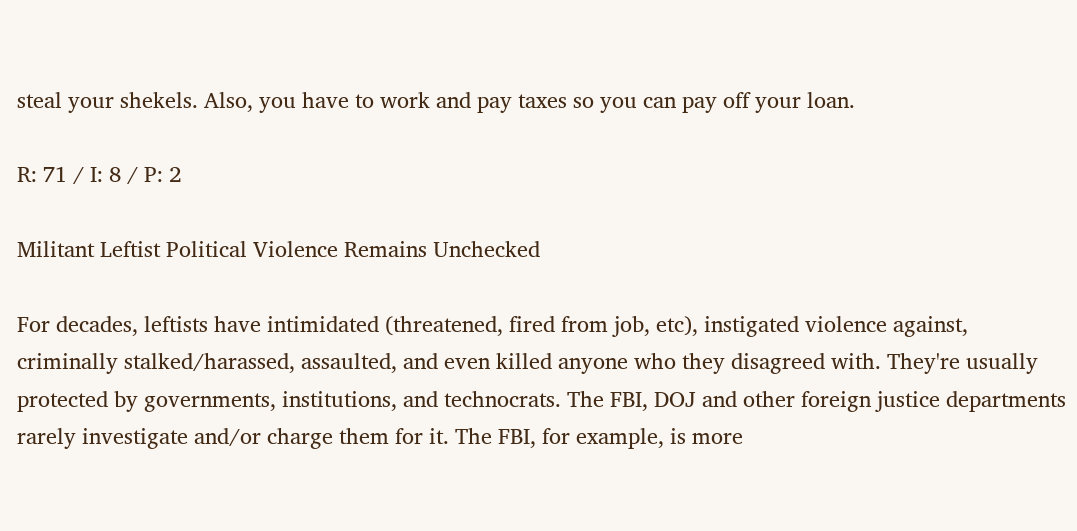steal your shekels. Also, you have to work and pay taxes so you can pay off your loan.

R: 71 / I: 8 / P: 2

Militant Leftist Political Violence Remains Unchecked

For decades, leftists have intimidated (threatened, fired from job, etc), instigated violence against, criminally stalked/harassed, assaulted, and even killed anyone who they disagreed with. They're usually protected by governments, institutions, and technocrats. The FBI, DOJ and other foreign justice departments rarely investigate and/or charge them for it. The FBI, for example, is more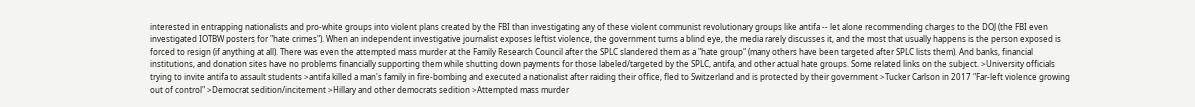interested in entrapping nationalists and pro-white groups into violent plans created by the FBI than investigating any of these violent communist revolutionary groups like antifa -- let alone recommending charges to the DOJ (the FBI even investigated IOTBW posters for "hate crimes"). When an independent investigative journalist exposes leftist violence, the government turns a blind eye, the media rarely discusses it, and the most that usually happens is the person exposed is forced to resign (if anything at all). There was even the attempted mass murder at the Family Research Council after the SPLC slandered them as a "hate group" (many others have been targeted after SPLC lists them). And banks, financial institutions, and donation sites have no problems financially supporting them while shutting down payments for those labeled/targeted by the SPLC, antifa, and other actual hate groups. Some related links on the subject. >University officials trying to invite antifa to assault students >antifa killed a man's family in fire-bombing and executed a nationalist after raiding their office, fled to Switzerland and is protected by their government >Tucker Carlson in 2017 "Far-left violence growing out of control" >Democrat sedition/incitement >Hillary and other democrats sedition >Attempted mass murder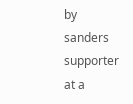by sanders supporter at a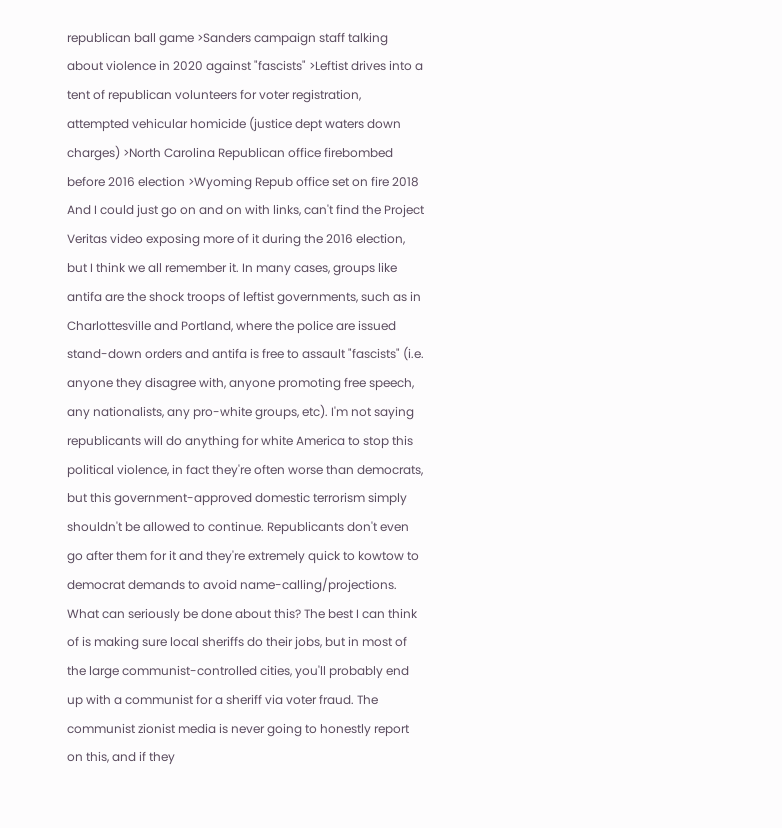republican ball game >Sanders campaign staff talking about violence in 2020 against "fascists" >Leftist drives into a tent of republican volunteers for voter registration, attempted vehicular homicide (justice dept waters down charges) >North Carolina Republican office firebombed before 2016 election >Wyoming Repub office set on fire 2018 And I could just go on and on with links, can't find the Project Veritas video exposing more of it during the 2016 election, but I think we all remember it. In many cases, groups like antifa are the shock troops of leftist governments, such as in Charlottesville and Portland, where the police are issued stand-down orders and antifa is free to assault "fascists" (i.e. anyone they disagree with, anyone promoting free speech, any nationalists, any pro-white groups, etc). I'm not saying republicants will do anything for white America to stop this political violence, in fact they're often worse than democrats, but this government-approved domestic terrorism simply shouldn't be allowed to continue. Republicants don't even go after them for it and they're extremely quick to kowtow to democrat demands to avoid name-calling/projections. What can seriously be done about this? The best I can think of is making sure local sheriffs do their jobs, but in most of the large communist-controlled cities, you'll probably end up with a communist for a sheriff via voter fraud. The communist zionist media is never going to honestly report on this, and if they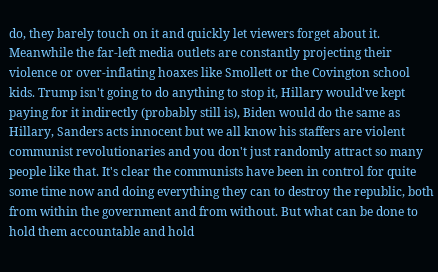do, they barely touch on it and quickly let viewers forget about it. Meanwhile the far-left media outlets are constantly projecting their violence or over-inflating hoaxes like Smollett or the Covington school kids. Trump isn't going to do anything to stop it, Hillary would've kept paying for it indirectly (probably still is), Biden would do the same as Hillary, Sanders acts innocent but we all know his staffers are violent communist revolutionaries and you don't just randomly attract so many people like that. It's clear the communists have been in control for quite some time now and doing everything they can to destroy the republic, both from within the government and from without. But what can be done to hold them accountable and hold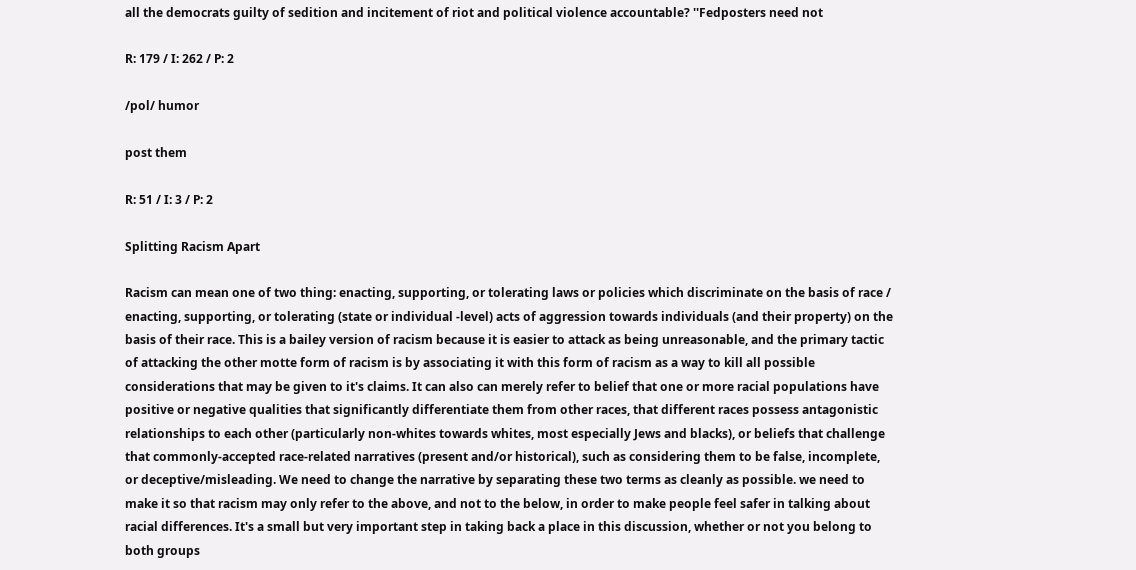all the democrats guilty of sedition and incitement of riot and political violence accountable? ''Fedposters need not

R: 179 / I: 262 / P: 2

/pol/ humor

post them

R: 51 / I: 3 / P: 2

Splitting Racism Apart

Racism can mean one of two thing: enacting, supporting, or tolerating laws or policies which discriminate on the basis of race / enacting, supporting, or tolerating (state or individual -level) acts of aggression towards individuals (and their property) on the basis of their race. This is a bailey version of racism because it is easier to attack as being unreasonable, and the primary tactic of attacking the other motte form of racism is by associating it with this form of racism as a way to kill all possible considerations that may be given to it's claims. It can also can merely refer to belief that one or more racial populations have positive or negative qualities that significantly differentiate them from other races, that different races possess antagonistic relationships to each other (particularly non-whites towards whites, most especially Jews and blacks), or beliefs that challenge that commonly-accepted race-related narratives (present and/or historical), such as considering them to be false, incomplete, or deceptive/misleading. We need to change the narrative by separating these two terms as cleanly as possible. we need to make it so that racism may only refer to the above, and not to the below, in order to make people feel safer in talking about racial differences. It's a small but very important step in taking back a place in this discussion, whether or not you belong to both groups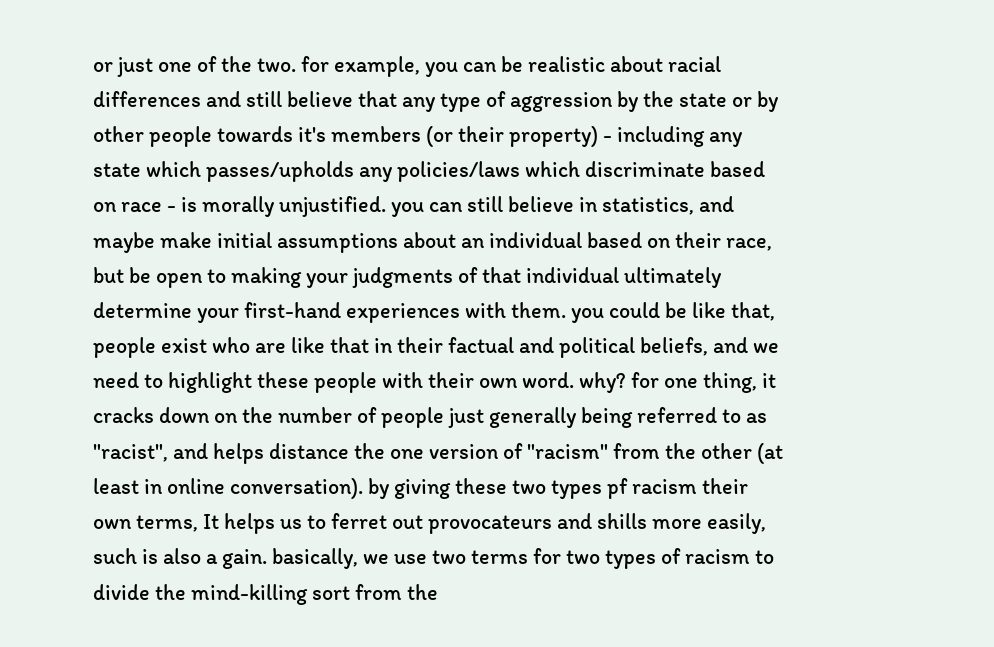or just one of the two. for example, you can be realistic about racial differences and still believe that any type of aggression by the state or by other people towards it's members (or their property) - including any state which passes/upholds any policies/laws which discriminate based on race - is morally unjustified. you can still believe in statistics, and maybe make initial assumptions about an individual based on their race, but be open to making your judgments of that individual ultimately determine your first-hand experiences with them. you could be like that, people exist who are like that in their factual and political beliefs, and we need to highlight these people with their own word. why? for one thing, it cracks down on the number of people just generally being referred to as "racist", and helps distance the one version of "racism" from the other (at least in online conversation). by giving these two types pf racism their own terms, It helps us to ferret out provocateurs and shills more easily, such is also a gain. basically, we use two terms for two types of racism to divide the mind-killing sort from the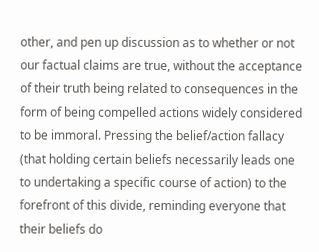other, and pen up discussion as to whether or not our factual claims are true, without the acceptance of their truth being related to consequences in the form of being compelled actions widely considered to be immoral. Pressing the belief/action fallacy (that holding certain beliefs necessarily leads one to undertaking a specific course of action) to the forefront of this divide, reminding everyone that their beliefs do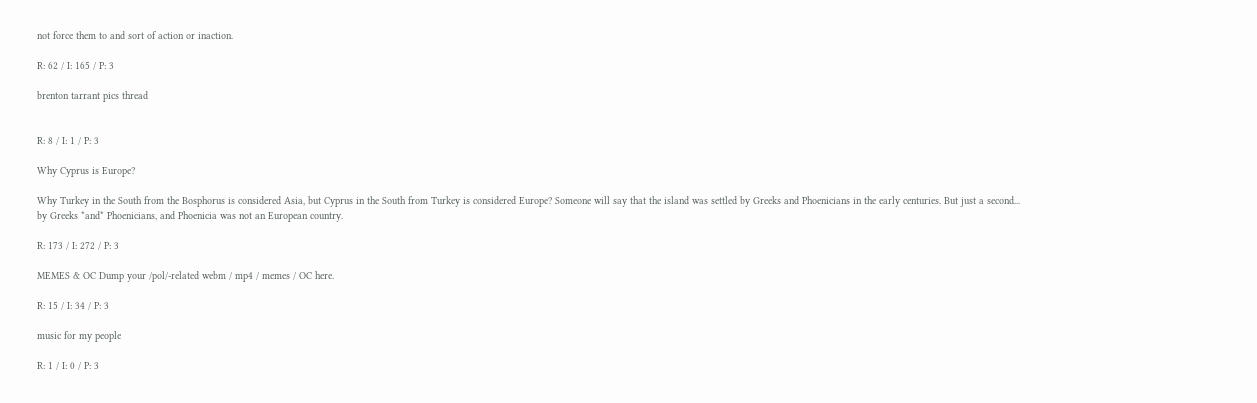not force them to and sort of action or inaction.

R: 62 / I: 165 / P: 3

brenton tarrant pics thread


R: 8 / I: 1 / P: 3

Why Cyprus is Europe?

Why Turkey in the South from the Bosphorus is considered Asia, but Cyprus in the South from Turkey is considered Europe? Someone will say that the island was settled by Greeks and Phoenicians in the early centuries. But just a second... by Greeks *and* Phoenicians, and Phoenicia was not an European country.

R: 173 / I: 272 / P: 3

MEMES & OC Dump your /pol/-related webm / mp4 / memes / OC here.

R: 15 / I: 34 / P: 3

music for my people

R: 1 / I: 0 / P: 3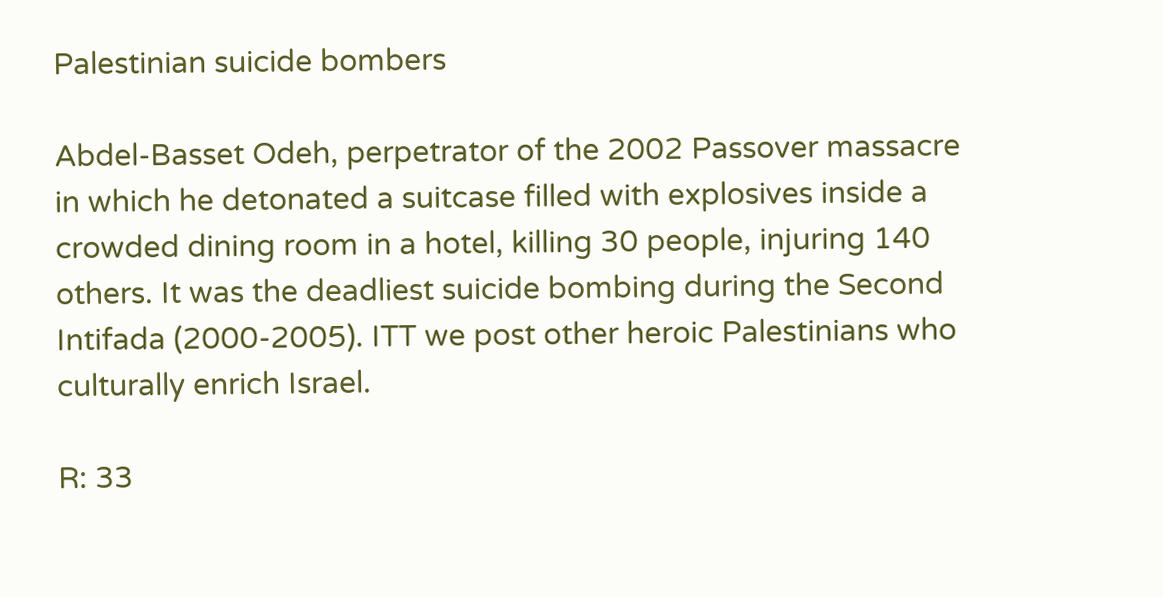Palestinian suicide bombers

Abdel-Basset Odeh, perpetrator of the 2002 Passover massacre in which he detonated a suitcase filled with explosives inside a crowded dining room in a hotel, killing 30 people, injuring 140 others. It was the deadliest suicide bombing during the Second Intifada (2000-2005). ITT we post other heroic Palestinians who culturally enrich Israel.

R: 33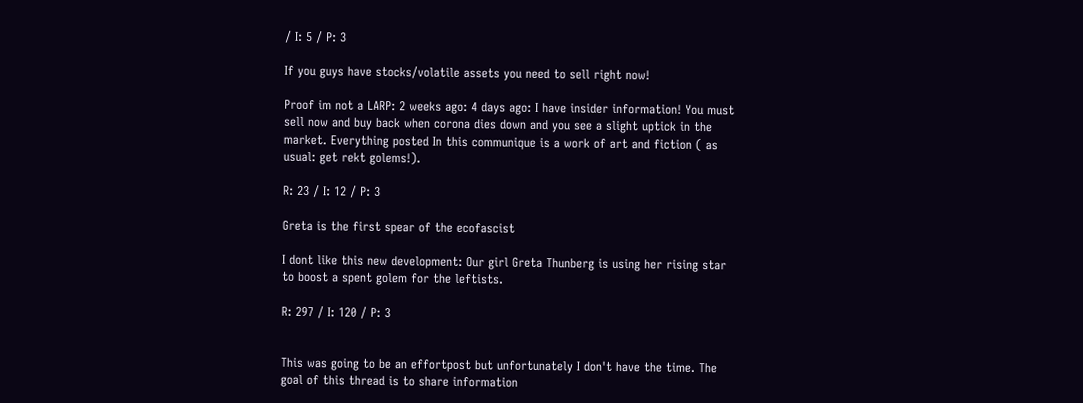/ I: 5 / P: 3

If you guys have stocks/volatile assets you need to sell right now!

Proof im not a LARP: 2 weeks ago: 4 days ago: I have insider information! You must sell now and buy back when corona dies down and you see a slight uptick in the market. Everything posted In this communique is a work of art and fiction ( as usual: get rekt golems!).

R: 23 / I: 12 / P: 3

Greta is the first spear of the ecofascist

I dont like this new development: Our girl Greta Thunberg is using her rising star to boost a spent golem for the leftists.

R: 297 / I: 120 / P: 3


This was going to be an effortpost but unfortunately I don't have the time. The goal of this thread is to share information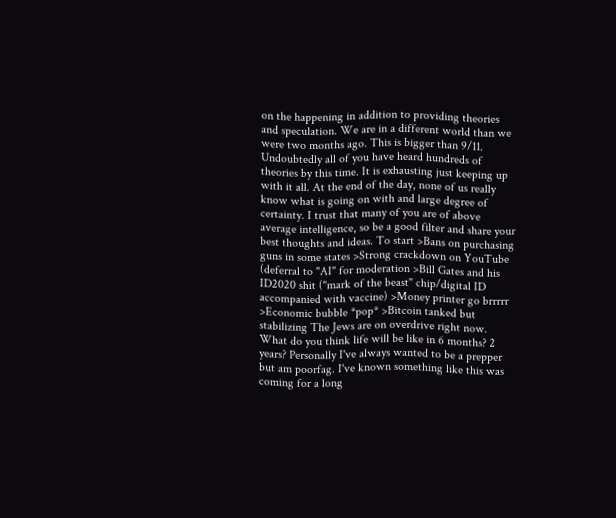on the happening in addition to providing theories and speculation. We are in a different world than we were two months ago. This is bigger than 9/11. Undoubtedly all of you have heard hundreds of theories by this time. It is exhausting just keeping up with it all. At the end of the day, none of us really know what is going on with and large degree of certainty. I trust that many of you are of above average intelligence, so be a good filter and share your best thoughts and ideas. To start >Bans on purchasing guns in some states >Strong crackdown on YouTube (deferral to "AI" for moderation >Bill Gates and his ID2020 shit ("mark of the beast" chip/digital ID accompanied with vaccine) >Money printer go brrrrr >Economic bubble *pop* >Bitcoin tanked but stabilizing The Jews are on overdrive right now. What do you think life will be like in 6 months? 2 years? Personally I've always wanted to be a prepper but am poorfag. I've known something like this was coming for a long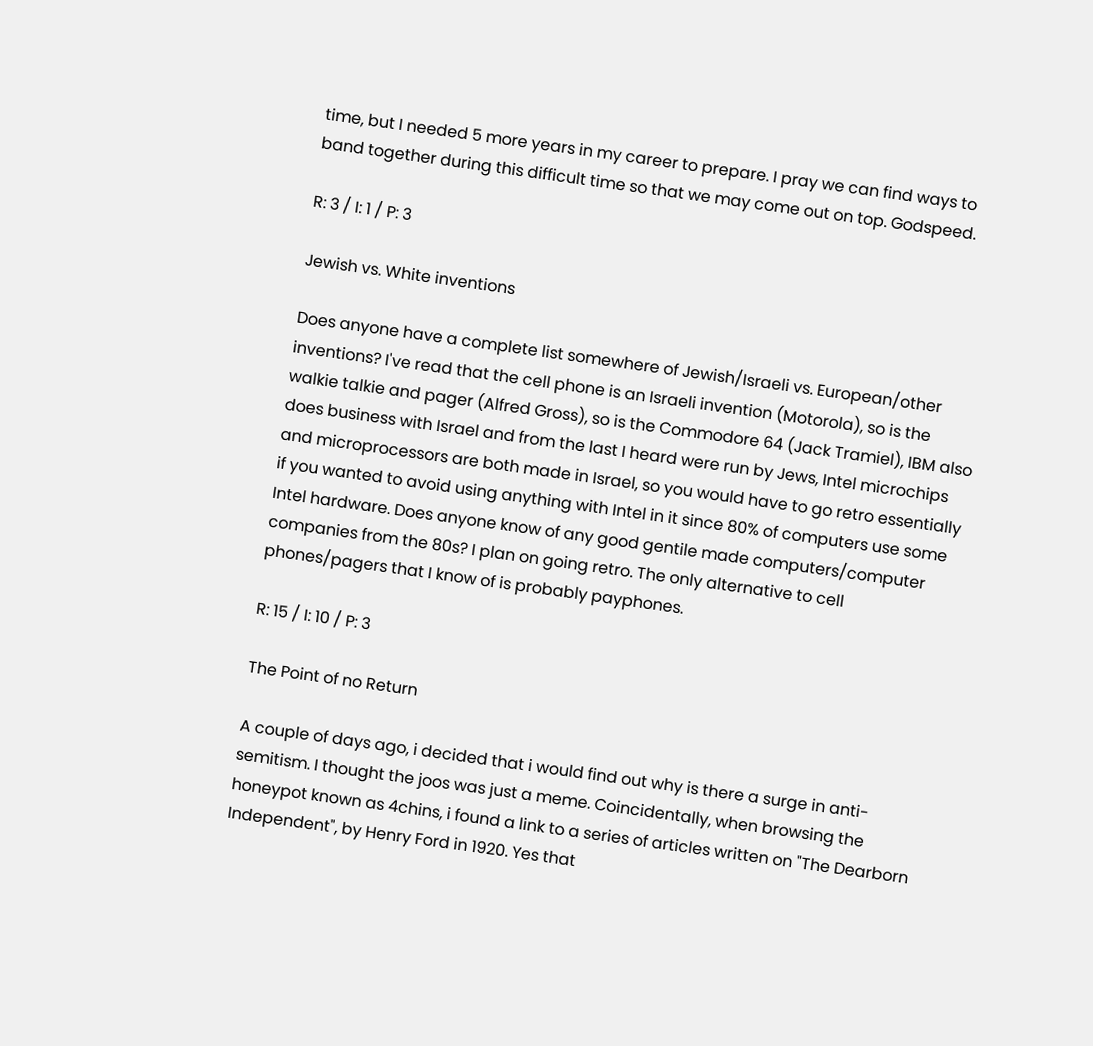time, but I needed 5 more years in my career to prepare. I pray we can find ways to band together during this difficult time so that we may come out on top. Godspeed.

R: 3 / I: 1 / P: 3

Jewish vs. White inventions

Does anyone have a complete list somewhere of Jewish/Israeli vs. European/other inventions? I've read that the cell phone is an Israeli invention (Motorola), so is the walkie talkie and pager (Alfred Gross), so is the Commodore 64 (Jack Tramiel), IBM also does business with Israel and from the last I heard were run by Jews, Intel microchips and microprocessors are both made in Israel, so you would have to go retro essentially if you wanted to avoid using anything with Intel in it since 80% of computers use some Intel hardware. Does anyone know of any good gentile made computers/computer companies from the 80s? I plan on going retro. The only alternative to cell phones/pagers that I know of is probably payphones.

R: 15 / I: 10 / P: 3

The Point of no Return

A couple of days ago, i decided that i would find out why is there a surge in anti-semitism. I thought the joos was just a meme. Coincidentally, when browsing the honeypot known as 4chins, i found a link to a series of articles written on "The Dearborn Independent", by Henry Ford in 1920. Yes that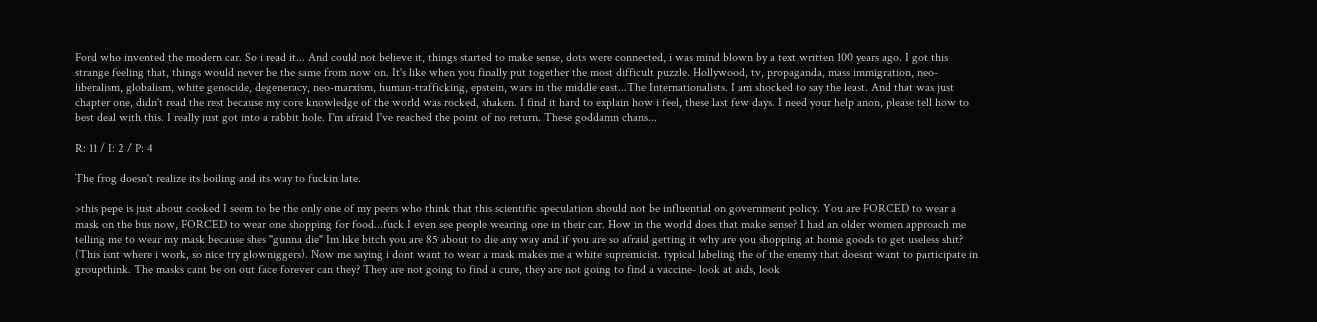Ford who invented the modern car. So i read it... And could not believe it, things started to make sense, dots were connected, i was mind blown by a text written 100 years ago. I got this strange feeling that, things would never be the same from now on. It's like when you finally put together the most difficult puzzle. Hollywood, tv, propaganda, mass immigration, neo-liberalism, globalism, white genocide, degeneracy, neo-marxism, human-trafficking, epstein, wars in the middle east...The Internationalists. I am shocked to say the least. And that was just chapter one, didn't read the rest because my core knowledge of the world was rocked, shaken. I find it hard to explain how i feel, these last few days. I need your help anon, please tell how to best deal with this. I really just got into a rabbit hole. I'm afraid I've reached the point of no return. These goddamn chans...

R: 11 / I: 2 / P: 4

The frog doesn't realize its boiling and its way to fuckin late.

>this pepe is just about cooked I seem to be the only one of my peers who think that this scientific speculation should not be influential on government policy. You are FORCED to wear a mask on the bus now, FORCED to wear one shopping for food...fuck I even see people wearing one in their car. How in the world does that make sense? I had an older women approach me telling me to wear my mask because shes "gunna die" Im like bitch you are 85 about to die any way and if you are so afraid getting it why are you shopping at home goods to get useless shit? (This isnt where i work, so nice try glowniggers). Now me saying i dont want to wear a mask makes me a white supremicist. typical labeling the of the enemy that doesnt want to participate in groupthink. The masks cant be on out face forever can they? They are not going to find a cure, they are not going to find a vaccine- look at aids, look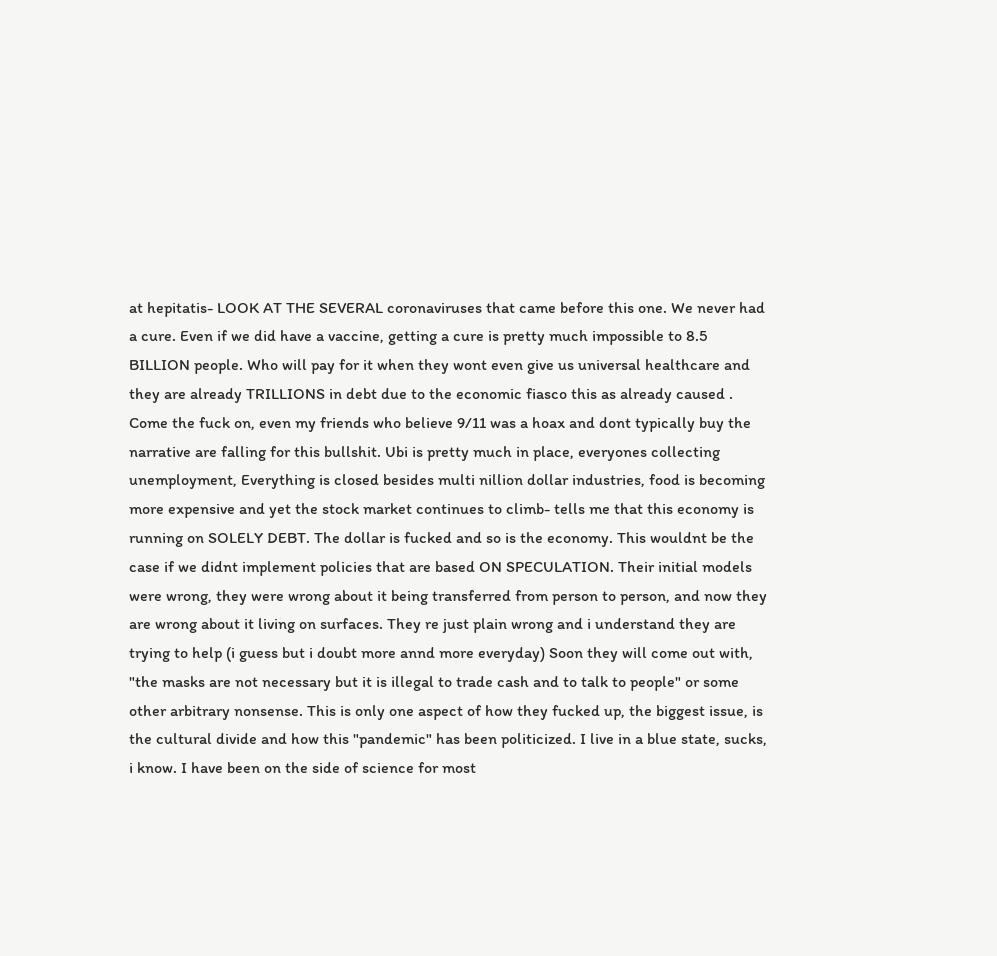at hepitatis- LOOK AT THE SEVERAL coronaviruses that came before this one. We never had a cure. Even if we did have a vaccine, getting a cure is pretty much impossible to 8.5 BILLION people. Who will pay for it when they wont even give us universal healthcare and they are already TRILLIONS in debt due to the economic fiasco this as already caused . Come the fuck on, even my friends who believe 9/11 was a hoax and dont typically buy the narrative are falling for this bullshit. Ubi is pretty much in place, everyones collecting unemployment, Everything is closed besides multi nillion dollar industries, food is becoming more expensive and yet the stock market continues to climb- tells me that this economy is running on SOLELY DEBT. The dollar is fucked and so is the economy. This wouldnt be the case if we didnt implement policies that are based ON SPECULATION. Their initial models were wrong, they were wrong about it being transferred from person to person, and now they are wrong about it living on surfaces. They re just plain wrong and i understand they are trying to help (i guess but i doubt more annd more everyday) Soon they will come out with, "the masks are not necessary but it is illegal to trade cash and to talk to people" or some other arbitrary nonsense. This is only one aspect of how they fucked up, the biggest issue, is the cultural divide and how this "pandemic" has been politicized. I live in a blue state, sucks, i know. I have been on the side of science for most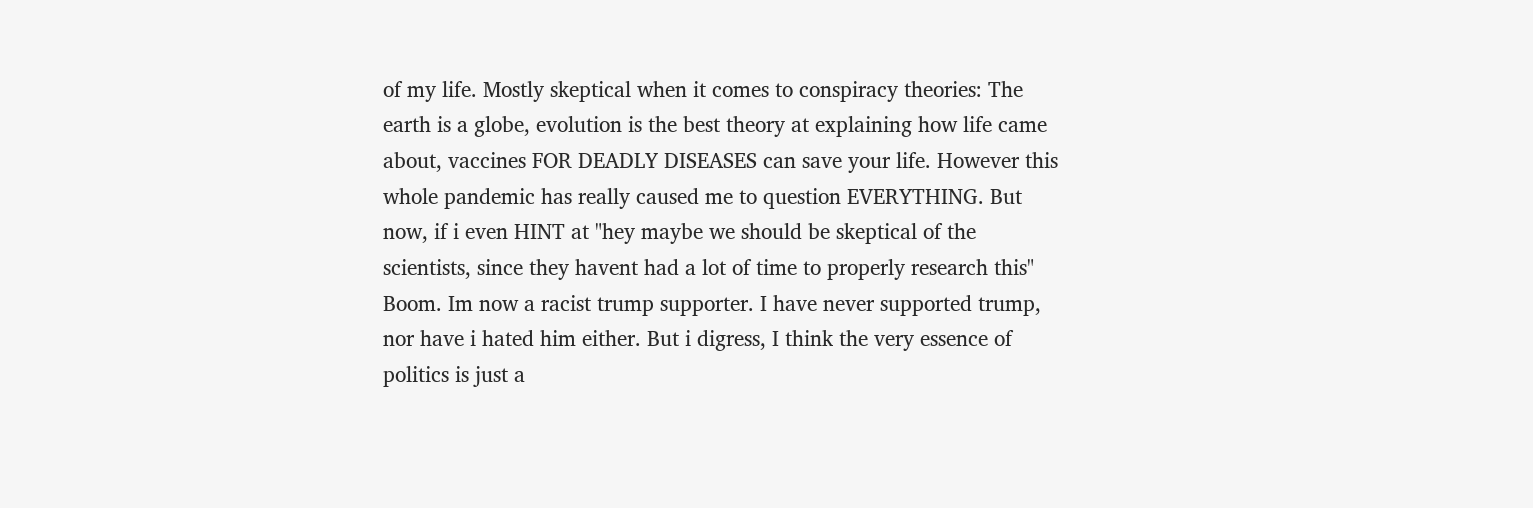of my life. Mostly skeptical when it comes to conspiracy theories: The earth is a globe, evolution is the best theory at explaining how life came about, vaccines FOR DEADLY DISEASES can save your life. However this whole pandemic has really caused me to question EVERYTHING. But now, if i even HINT at "hey maybe we should be skeptical of the scientists, since they havent had a lot of time to properly research this" Boom. Im now a racist trump supporter. I have never supported trump, nor have i hated him either. But i digress, I think the very essence of politics is just a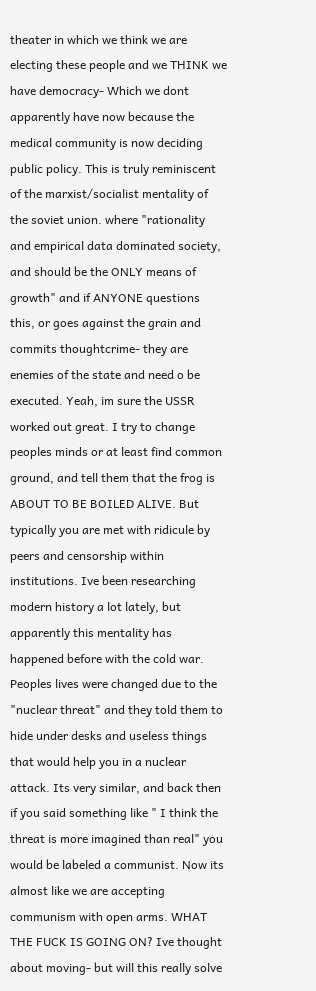theater in which we think we are electing these people and we THINK we have democracy- Which we dont apparently have now because the medical community is now deciding public policy. This is truly reminiscent of the marxist/socialist mentality of the soviet union. where "rationality and empirical data dominated society, and should be the ONLY means of growth" and if ANYONE questions this, or goes against the grain and commits thoughtcrime- they are enemies of the state and need o be executed. Yeah, im sure the USSR worked out great. I try to change peoples minds or at least find common ground, and tell them that the frog is ABOUT TO BE BOILED ALIVE. But typically you are met with ridicule by peers and censorship within institutions. Ive been researching modern history a lot lately, but apparently this mentality has happened before with the cold war. Peoples lives were changed due to the "nuclear threat" and they told them to hide under desks and useless things that would help you in a nuclear attack. Its very similar, and back then if you said something like " I think the threat is more imagined than real" you would be labeled a communist. Now its almost like we are accepting communism with open arms. WHAT THE FUCK IS GOING ON? Ive thought about moving- but will this really solve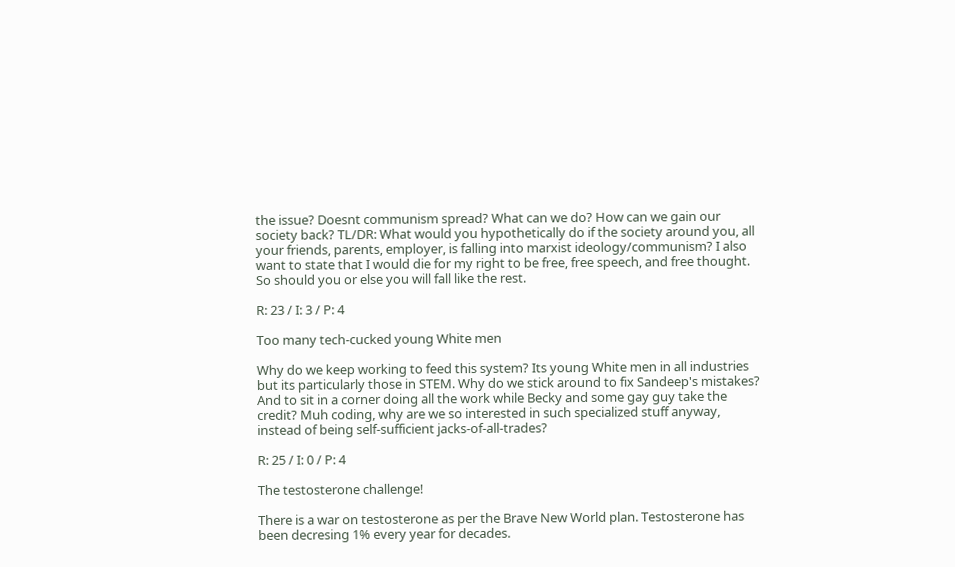the issue? Doesnt communism spread? What can we do? How can we gain our society back? TL/DR: What would you hypothetically do if the society around you, all your friends, parents, employer, is falling into marxist ideology/communism? I also want to state that I would die for my right to be free, free speech, and free thought. So should you or else you will fall like the rest.

R: 23 / I: 3 / P: 4

Too many tech-cucked young White men

Why do we keep working to feed this system? Its young White men in all industries but its particularly those in STEM. Why do we stick around to fix Sandeep's mistakes? And to sit in a corner doing all the work while Becky and some gay guy take the credit? Muh coding, why are we so interested in such specialized stuff anyway, instead of being self-sufficient jacks-of-all-trades?

R: 25 / I: 0 / P: 4

The testosterone challenge!

There is a war on testosterone as per the Brave New World plan. Testosterone has been decresing 1% every year for decades.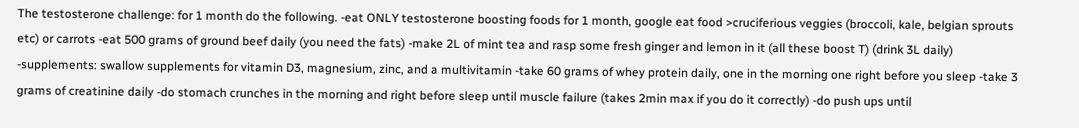The testosterone challenge: for 1 month do the following. -eat ONLY testosterone boosting foods for 1 month, google eat food >cruciferious veggies (broccoli, kale, belgian sprouts etc) or carrots -eat 500 grams of ground beef daily (you need the fats) -make 2L of mint tea and rasp some fresh ginger and lemon in it (all these boost T) (drink 3L daily) -supplements: swallow supplements for vitamin D3, magnesium, zinc, and a multivitamin -take 60 grams of whey protein daily, one in the morning one right before you sleep -take 3 grams of creatinine daily -do stomach crunches in the morning and right before sleep until muscle failure (takes 2min max if you do it correctly) -do push ups until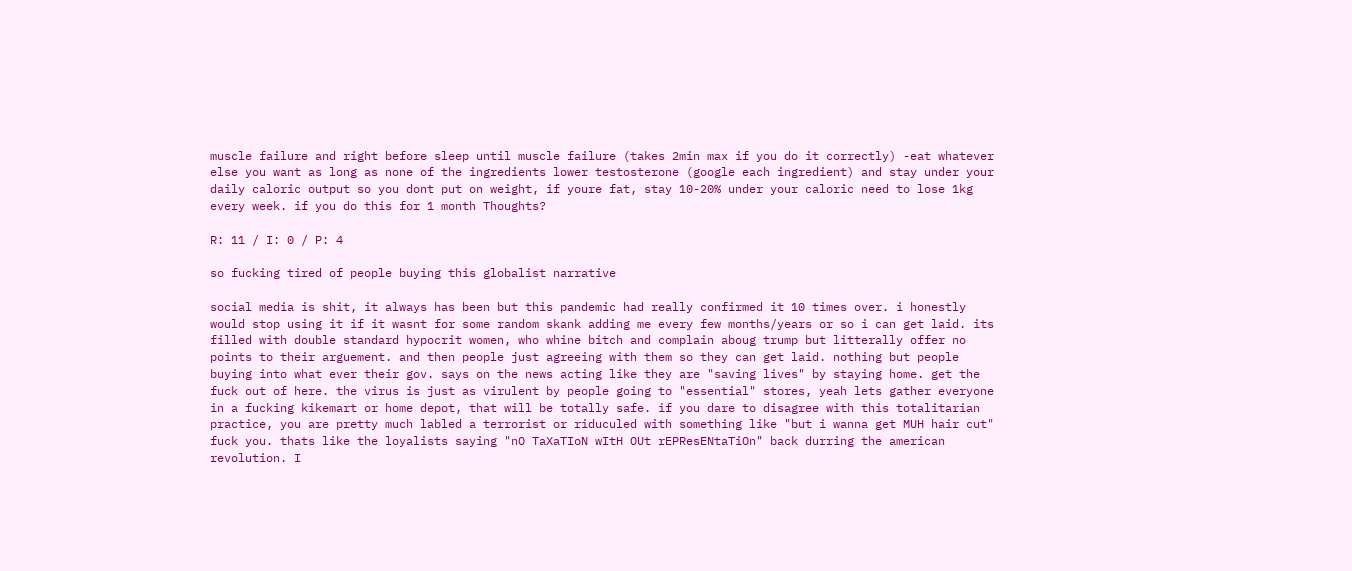muscle failure and right before sleep until muscle failure (takes 2min max if you do it correctly) -eat whatever else you want as long as none of the ingredients lower testosterone (google each ingredient) and stay under your daily caloric output so you dont put on weight, if youre fat, stay 10-20% under your caloric need to lose 1kg every week. if you do this for 1 month Thoughts?

R: 11 / I: 0 / P: 4

so fucking tired of people buying this globalist narrative

social media is shit, it always has been but this pandemic had really confirmed it 10 times over. i honestly would stop using it if it wasnt for some random skank adding me every few months/years or so i can get laid. its filled with double standard hypocrit women, who whine bitch and complain aboug trump but litterally offer no points to their arguement. and then people just agreeing with them so they can get laid. nothing but people buying into what ever their gov. says on the news acting like they are "saving lives" by staying home. get the fuck out of here. the virus is just as virulent by people going to "essential" stores, yeah lets gather everyone in a fucking kikemart or home depot, that will be totally safe. if you dare to disagree with this totalitarian practice, you are pretty much labled a terrorist or riduculed with something like "but i wanna get MUH hair cut" fuck you. thats like the loyalists saying "nO TaXaTIoN wItH OUt rEPResENtaTiOn" back durring the american revolution. I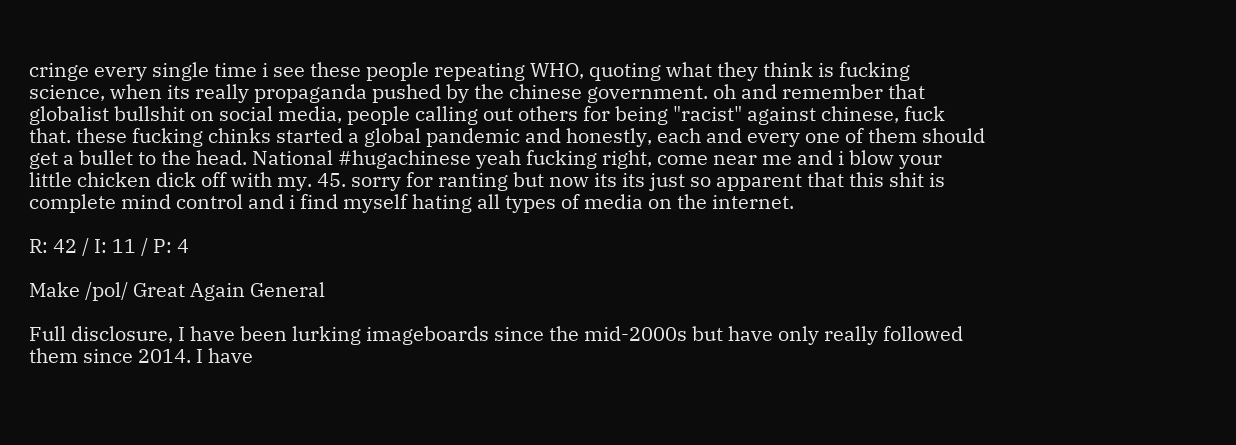cringe every single time i see these people repeating WHO, quoting what they think is fucking science, when its really propaganda pushed by the chinese government. oh and remember that globalist bullshit on social media, people calling out others for being "racist" against chinese, fuck that. these fucking chinks started a global pandemic and honestly, each and every one of them should get a bullet to the head. National #hugachinese yeah fucking right, come near me and i blow your little chicken dick off with my. 45. sorry for ranting but now its its just so apparent that this shit is complete mind control and i find myself hating all types of media on the internet.

R: 42 / I: 11 / P: 4

Make /pol/ Great Again General

Full disclosure, I have been lurking imageboards since the mid-2000s but have only really followed them since 2014. I have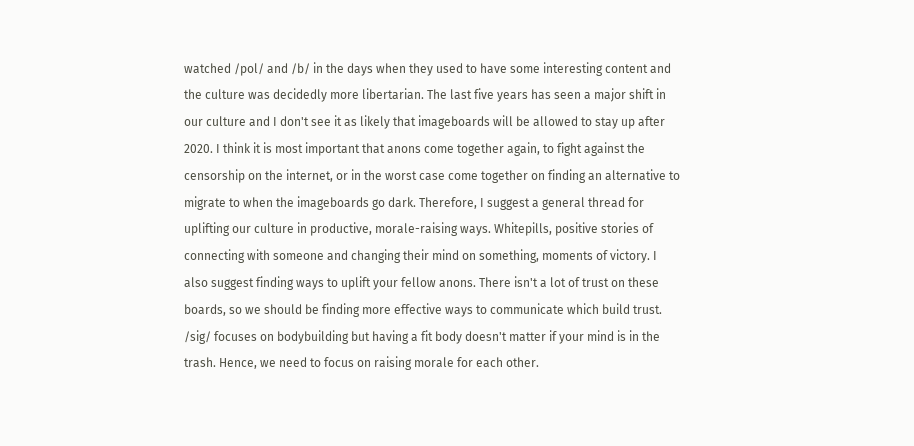watched /pol/ and /b/ in the days when they used to have some interesting content and the culture was decidedly more libertarian. The last five years has seen a major shift in our culture and I don't see it as likely that imageboards will be allowed to stay up after 2020. I think it is most important that anons come together again, to fight against the censorship on the internet, or in the worst case come together on finding an alternative to migrate to when the imageboards go dark. Therefore, I suggest a general thread for uplifting our culture in productive, morale-raising ways. Whitepills, positive stories of connecting with someone and changing their mind on something, moments of victory. I also suggest finding ways to uplift your fellow anons. There isn't a lot of trust on these boards, so we should be finding more effective ways to communicate which build trust. /sig/ focuses on bodybuilding but having a fit body doesn't matter if your mind is in the trash. Hence, we need to focus on raising morale for each other.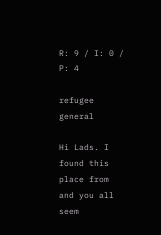R: 9 / I: 0 / P: 4

refugee general

Hi Lads. I found this place from and you all seem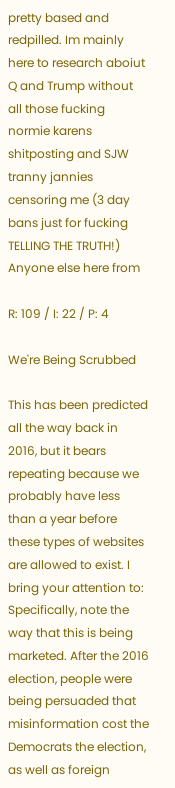pretty based and redpilled. Im mainly here to research aboiut Q and Trump without all those fucking normie karens shitposting and SJW tranny jannies censoring me (3 day bans just for fucking TELLING THE TRUTH!) Anyone else here from

R: 109 / I: 22 / P: 4

We're Being Scrubbed

This has been predicted all the way back in 2016, but it bears repeating because we probably have less than a year before these types of websites are allowed to exist. I bring your attention to: Specifically, note the way that this is being marketed. After the 2016 election, people were being persuaded that misinformation cost the Democrats the election, as well as foreign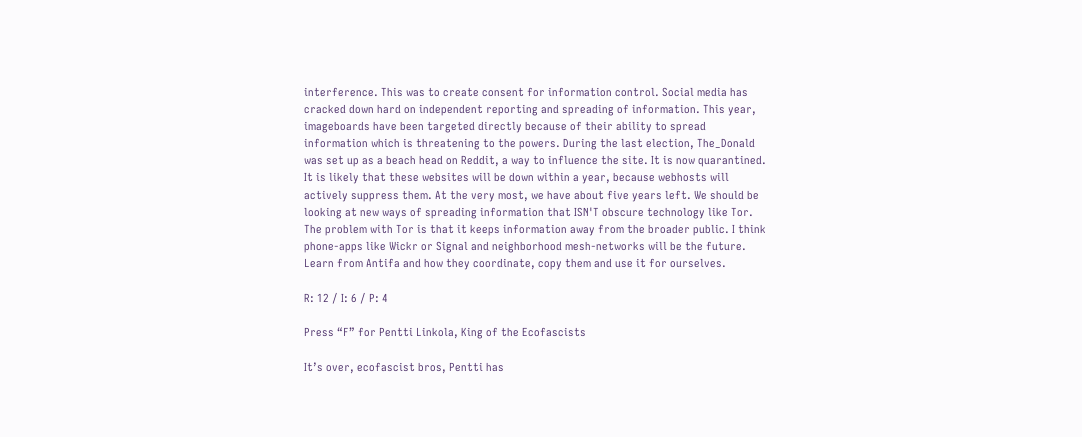interference. This was to create consent for information control. Social media has cracked down hard on independent reporting and spreading of information. This year, imageboards have been targeted directly because of their ability to spread information which is threatening to the powers. During the last election, The_Donald was set up as a beach head on Reddit, a way to influence the site. It is now quarantined. It is likely that these websites will be down within a year, because webhosts will actively suppress them. At the very most, we have about five years left. We should be looking at new ways of spreading information that ISN'T obscure technology like Tor. The problem with Tor is that it keeps information away from the broader public. I think phone-apps like Wickr or Signal and neighborhood mesh-networks will be the future. Learn from Antifa and how they coordinate, copy them and use it for ourselves.

R: 12 / I: 6 / P: 4

Press “F” for Pentti Linkola, King of the Ecofascists

It’s over, ecofascist bros, Pentti has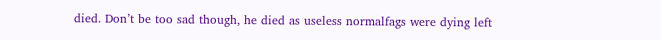died. Don’t be too sad though, he died as useless normalfags were dying left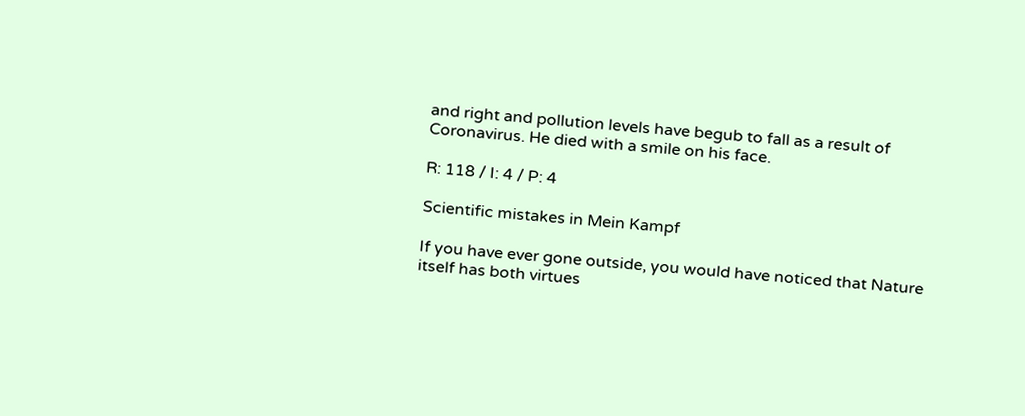and right and pollution levels have begub to fall as a result of Coronavirus. He died with a smile on his face.

R: 118 / I: 4 / P: 4

Scientific mistakes in Mein Kampf

If you have ever gone outside, you would have noticed that Nature itself has both virtues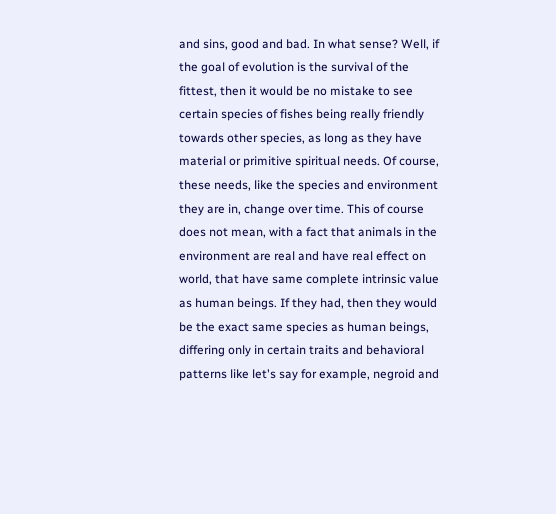and sins, good and bad. In what sense? Well, if the goal of evolution is the survival of the fittest, then it would be no mistake to see certain species of fishes being really friendly towards other species, as long as they have material or primitive spiritual needs. Of course, these needs, like the species and environment they are in, change over time. This of course does not mean, with a fact that animals in the environment are real and have real effect on world, that have same complete intrinsic value as human beings. If they had, then they would be the exact same species as human beings, differing only in certain traits and behavioral patterns like let's say for example, negroid and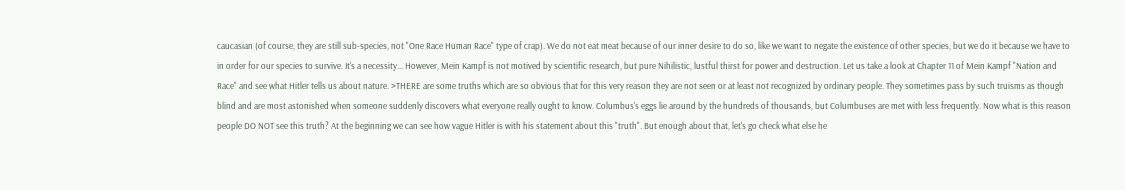caucasian (of course, they are still sub-species, not "One Race Human Race" type of crap). We do not eat meat because of our inner desire to do so, like we want to negate the existence of other species, but we do it because we have to in order for our species to survive. It's a necessity... However, Mein Kampf is not motived by scientific research, but pure Nihilistic, lustful thirst for power and destruction. Let us take a look at Chapter 11 of Mein Kampf "Nation and Race" and see what Hitler tells us about nature. >THERE are some truths which are so obvious that for this very reason they are not seen or at least not recognized by ordinary people. They sometimes pass by such truisms as though blind and are most astonished when someone suddenly discovers what everyone really ought to know. Columbus's eggs lie around by the hundreds of thousands, but Columbuses are met with less frequently. Now what is this reason people DO NOT see this truth? At the beginning we can see how vague Hitler is with his statement about this "truth". But enough about that, let's go check what else he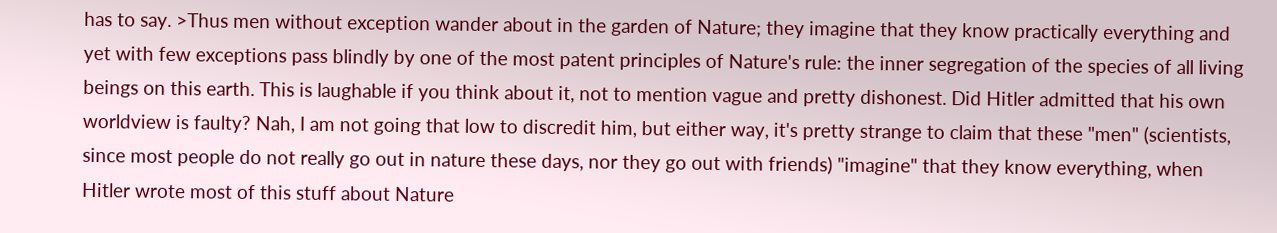has to say. >Thus men without exception wander about in the garden of Nature; they imagine that they know practically everything and yet with few exceptions pass blindly by one of the most patent principles of Nature's rule: the inner segregation of the species of all living beings on this earth. This is laughable if you think about it, not to mention vague and pretty dishonest. Did Hitler admitted that his own worldview is faulty? Nah, I am not going that low to discredit him, but either way, it's pretty strange to claim that these "men" (scientists, since most people do not really go out in nature these days, nor they go out with friends) "imagine" that they know everything, when Hitler wrote most of this stuff about Nature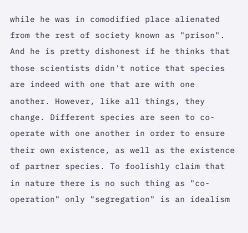while he was in comodified place alienated from the rest of society known as "prison". And he is pretty dishonest if he thinks that those scientists didn't notice that species are indeed with one that are with one another. However, like all things, they change. Different species are seen to co-operate with one another in order to ensure their own existence, as well as the existence of partner species. To foolishly claim that in nature there is no such thing as "co-operation" only "segregation" is an idealism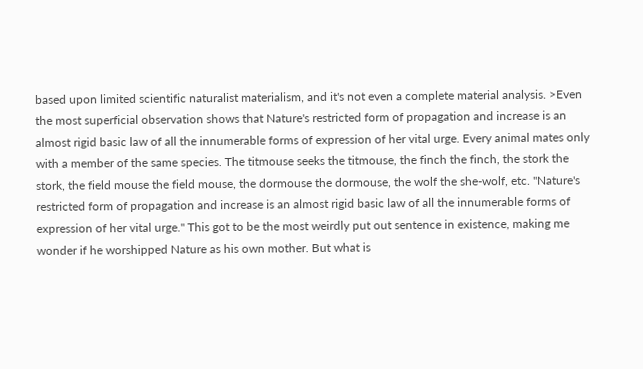based upon limited scientific naturalist materialism, and it's not even a complete material analysis. >Even the most superficial observation shows that Nature's restricted form of propagation and increase is an almost rigid basic law of all the innumerable forms of expression of her vital urge. Every animal mates only with a member of the same species. The titmouse seeks the titmouse, the finch the finch, the stork the stork, the field mouse the field mouse, the dormouse the dormouse, the wolf the she-wolf, etc. "Nature's restricted form of propagation and increase is an almost rigid basic law of all the innumerable forms of expression of her vital urge." This got to be the most weirdly put out sentence in existence, making me wonder if he worshipped Nature as his own mother. But what is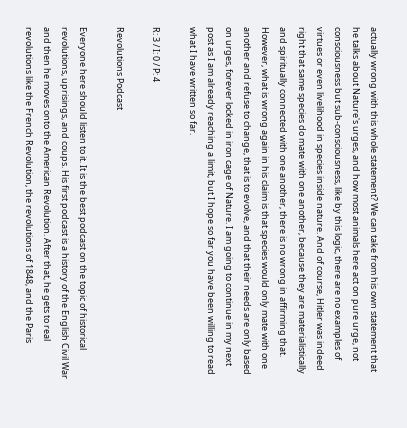actually wrong with this whole statement? We can take from his own statement that he talks about Nature's urges, and how most animals here act on pure urge, not consciousness but sub-consciousness, like by this logic, there are no examples of virtues or even livelihood in species inside nature. And of course, Hitler was indeed right that same species do mate with one another, because they are materialistically and spiritually connected with one another, there is no wrong in affirming that. However, what is wrong again in his claim is that species would only mate with one another and refuse to change, that is to evolve, and that their needs are only based on urges, forever locked in iron cage of Nature. I am going to continue in my next post as I am already reaching a limit, but I hope so far you have been willing to read what I have written so far.

R: 3 / I: 0 / P: 4

Revolutions Podcast

Everyone here should listen to it. It is the best podcast on the topic of historical revolutions, uprisings, and coups. His first podcast is a history of the English Civil War and then he moves onto the American Revolution. After that, he gets to real revolutions like the French Revolution, the revolutions of 1848, and the Paris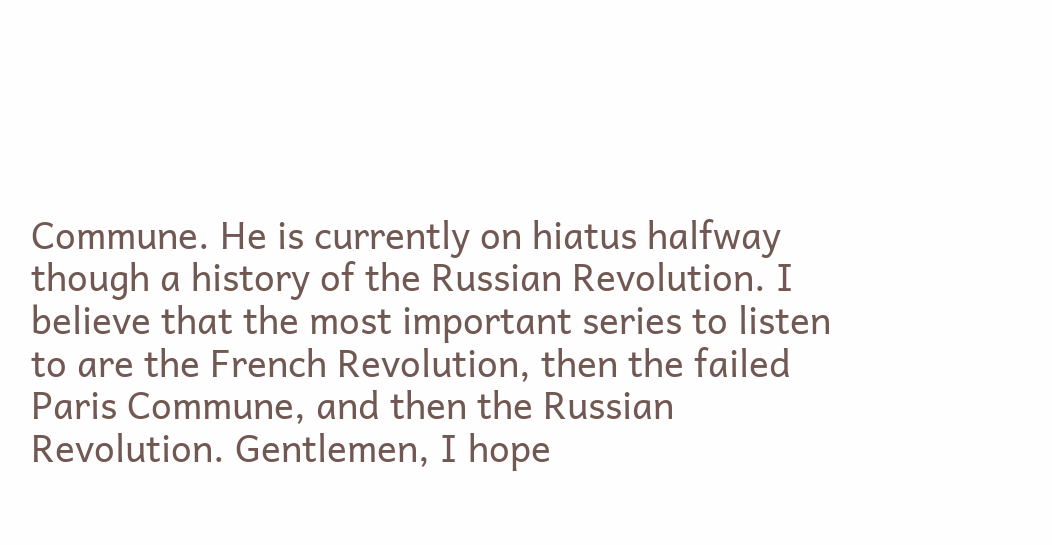Commune. He is currently on hiatus halfway though a history of the Russian Revolution. I believe that the most important series to listen to are the French Revolution, then the failed Paris Commune, and then the Russian Revolution. Gentlemen, I hope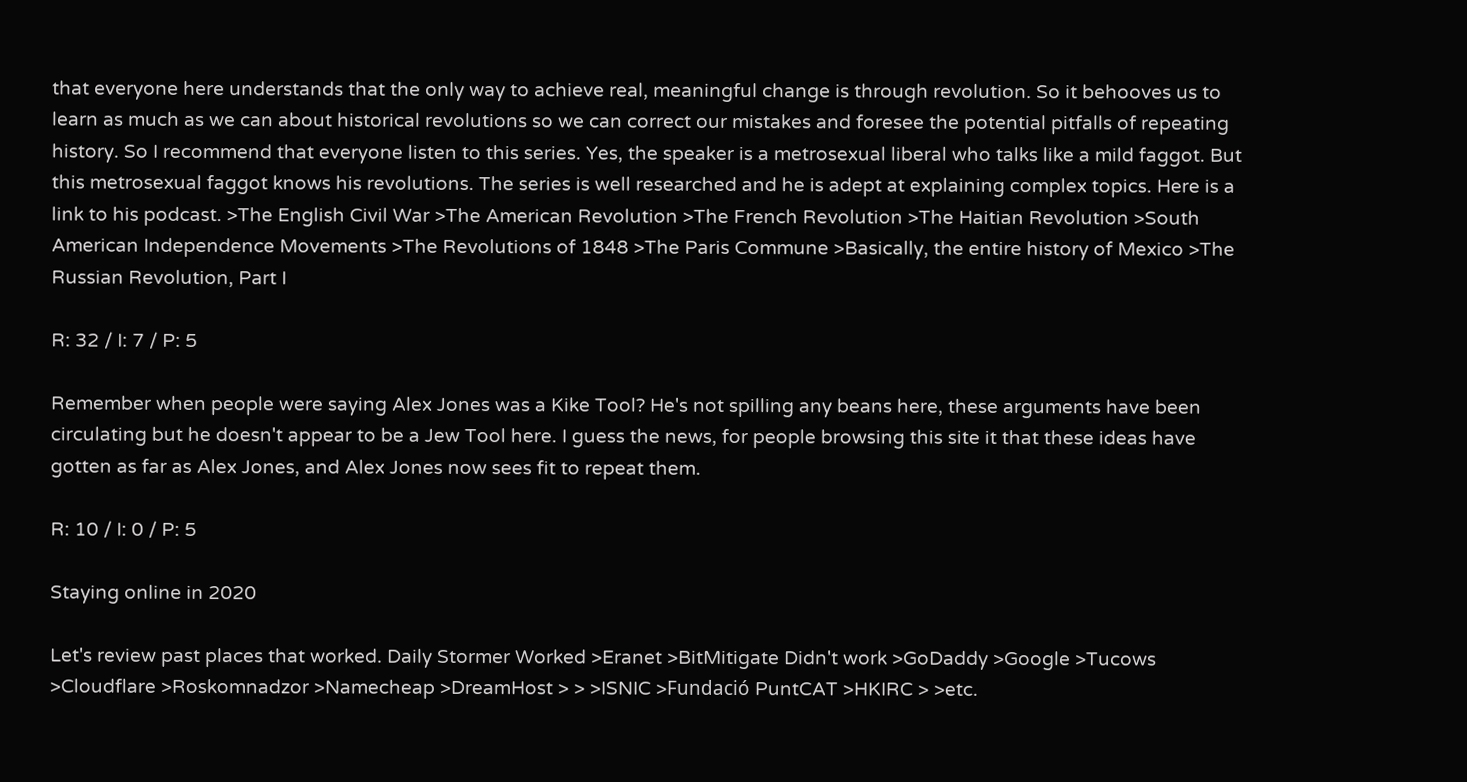that everyone here understands that the only way to achieve real, meaningful change is through revolution. So it behooves us to learn as much as we can about historical revolutions so we can correct our mistakes and foresee the potential pitfalls of repeating history. So I recommend that everyone listen to this series. Yes, the speaker is a metrosexual liberal who talks like a mild faggot. But this metrosexual faggot knows his revolutions. The series is well researched and he is adept at explaining complex topics. Here is a link to his podcast. >The English Civil War >The American Revolution >The French Revolution >The Haitian Revolution >South American Independence Movements >The Revolutions of 1848 >The Paris Commune >Basically, the entire history of Mexico >The Russian Revolution, Part I

R: 32 / I: 7 / P: 5

Remember when people were saying Alex Jones was a Kike Tool? He's not spilling any beans here, these arguments have been circulating but he doesn't appear to be a Jew Tool here. I guess the news, for people browsing this site it that these ideas have gotten as far as Alex Jones, and Alex Jones now sees fit to repeat them.

R: 10 / I: 0 / P: 5

Staying online in 2020

Let's review past places that worked. Daily Stormer Worked >Eranet >BitMitigate Didn't work >GoDaddy >Google >Tucows >Cloudflare >Roskomnadzor >Namecheap >DreamHost > > >ISNIC >Fundació PuntCAT >HKIRC > >etc.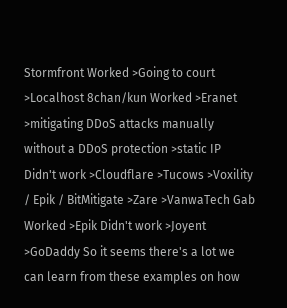Stormfront Worked >Going to court >Localhost 8chan/kun Worked >Eranet >mitigating DDoS attacks manually without a DDoS protection >static IP Didn't work >Cloudflare >Tucows >Voxility / Epik / BitMitigate >Zare >VanwaTech Gab Worked >Epik Didn't work >Joyent >GoDaddy So it seems there's a lot we can learn from these examples on how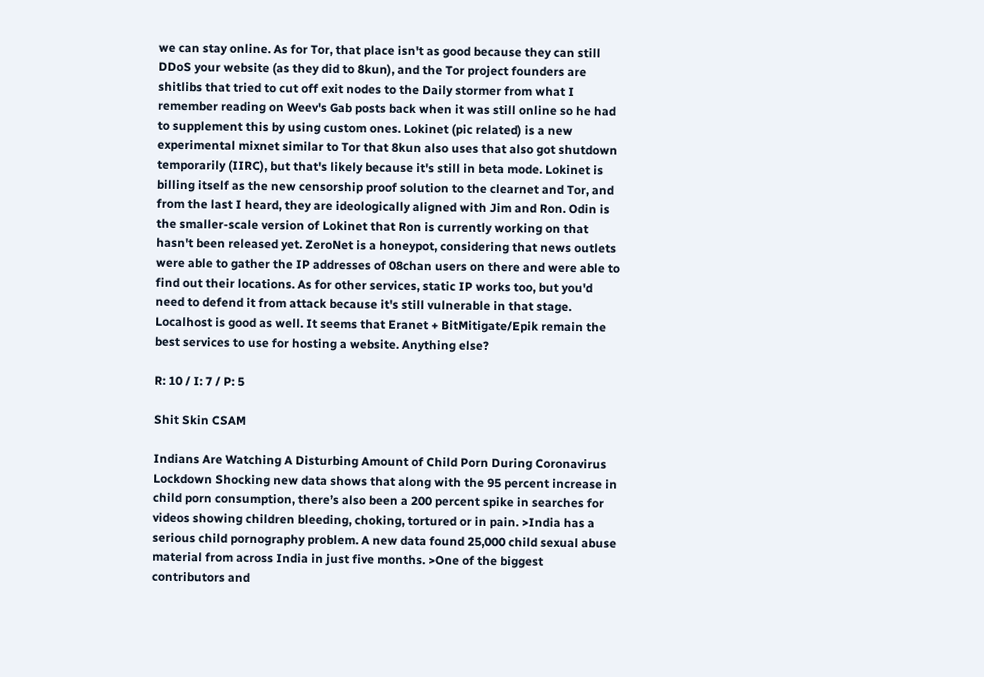we can stay online. As for Tor, that place isn't as good because they can still DDoS your website (as they did to 8kun), and the Tor project founders are shitlibs that tried to cut off exit nodes to the Daily stormer from what I remember reading on Weev's Gab posts back when it was still online so he had to supplement this by using custom ones. Lokinet (pic related) is a new experimental mixnet similar to Tor that 8kun also uses that also got shutdown temporarily (IIRC), but that's likely because it's still in beta mode. Lokinet is billing itself as the new censorship proof solution to the clearnet and Tor, and from the last I heard, they are ideologically aligned with Jim and Ron. Odin is the smaller-scale version of Lokinet that Ron is currently working on that hasn't been released yet. ZeroNet is a honeypot, considering that news outlets were able to gather the IP addresses of 08chan users on there and were able to find out their locations. As for other services, static IP works too, but you'd need to defend it from attack because it's still vulnerable in that stage. Localhost is good as well. It seems that Eranet + BitMitigate/Epik remain the best services to use for hosting a website. Anything else?

R: 10 / I: 7 / P: 5

Shit Skin CSAM

Indians Are Watching A Disturbing Amount of Child Porn During Coronavirus Lockdown Shocking new data shows that along with the 95 percent increase in child porn consumption, there’s also been a 200 percent spike in searches for videos showing children bleeding, choking, tortured or in pain. >India has a serious child pornography problem. A new data found 25,000 child sexual abuse material from across India in just five months. >One of the biggest contributors and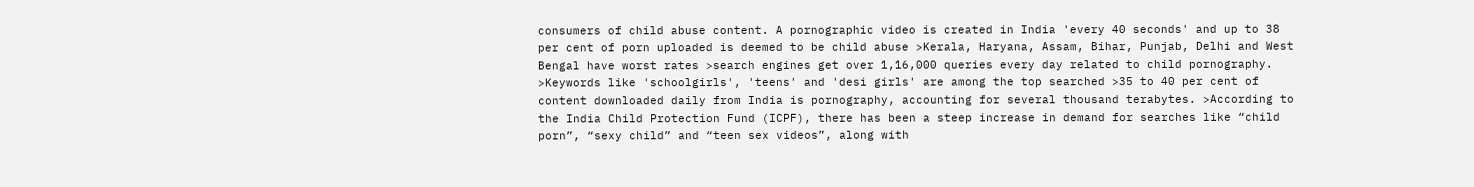consumers of child abuse content. A pornographic video is created in India 'every 40 seconds' and up to 38 per cent of porn uploaded is deemed to be child abuse >Kerala, Haryana, Assam, Bihar, Punjab, Delhi and West Bengal have worst rates >search engines get over 1,16,000 queries every day related to child pornography. >Keywords like 'schoolgirls', 'teens' and 'desi girls' are among the top searched >35 to 40 per cent of content downloaded daily from India is pornography, accounting for several thousand terabytes. >According to the India Child Protection Fund (ICPF), there has been a steep increase in demand for searches like “child porn”, “sexy child” and “teen sex videos”, along with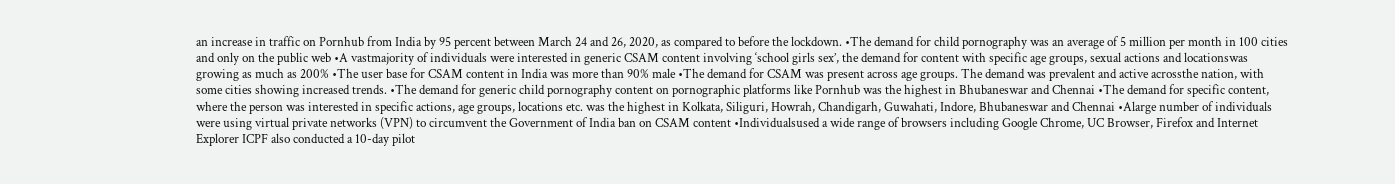an increase in traffic on Pornhub from India by 95 percent between March 24 and 26, 2020, as compared to before the lockdown. •The demand for child pornography was an average of 5 million per month in 100 cities and only on the public web •A vastmajority of individuals were interested in generic CSAM content involving ‘school girls sex’, the demand for content with specific age groups, sexual actions and locationswas growing as much as 200% •The user base for CSAM content in India was more than 90% male •The demand for CSAM was present across age groups. The demand was prevalent and active acrossthe nation, with some cities showing increased trends. •The demand for generic child pornography content on pornographic platforms like Pornhub was the highest in Bhubaneswar and Chennai •The demand for specific content, where the person was interested in specific actions, age groups, locations etc. was the highest in Kolkata, Siliguri, Howrah, Chandigarh, Guwahati, Indore, Bhubaneswar and Chennai •Alarge number of individuals were using virtual private networks (VPN) to circumvent the Government of India ban on CSAM content •Individualsused a wide range of browsers including Google Chrome, UC Browser, Firefox and Internet Explorer ICPF also conducted a 10-day pilot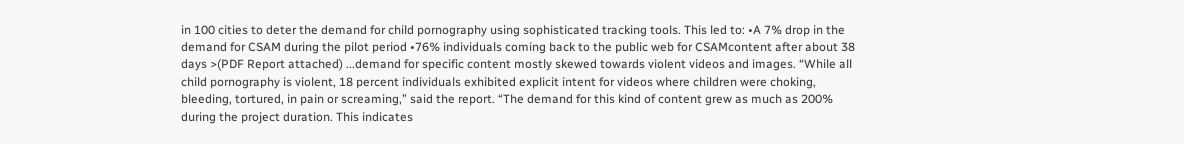in 100 cities to deter the demand for child pornography using sophisticated tracking tools. This led to: •A 7% drop in the demand for CSAM during the pilot period •76% individuals coming back to the public web for CSAMcontent after about 38 days >(PDF Report attached) ...demand for specific content mostly skewed towards violent videos and images. “While all child pornography is violent, 18 percent individuals exhibited explicit intent for videos where children were choking, bleeding, tortured, in pain or screaming,” said the report. “The demand for this kind of content grew as much as 200% during the project duration. This indicates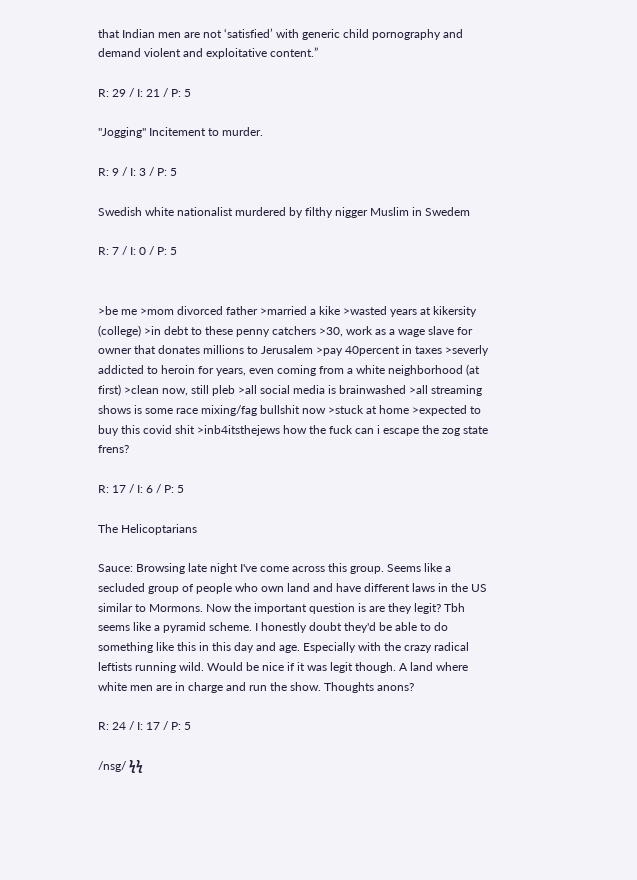that Indian men are not ‘satisfied’ with generic child pornography and demand violent and exploitative content.”

R: 29 / I: 21 / P: 5

"Jogging" Incitement to murder.

R: 9 / I: 3 / P: 5

Swedish white nationalist murdered by filthy nigger Muslim in Swedem

R: 7 / I: 0 / P: 5


>be me >mom divorced father >married a kike >wasted years at kikersity (college) >in debt to these penny catchers >30, work as a wage slave for owner that donates millions to Jerusalem >pay 40percent in taxes >severly addicted to heroin for years, even coming from a white neighborhood (at first) >clean now, still pleb >all social media is brainwashed >all streaming shows is some race mixing/fag bullshit now >stuck at home >expected to buy this covid shit >inb4itsthejews how the fuck can i escape the zog state frens?

R: 17 / I: 6 / P: 5

The Helicoptarians

Sauce: Browsing late night I've come across this group. Seems like a secluded group of people who own land and have different laws in the US similar to Mormons. Now the important question is are they legit? Tbh seems like a pyramid scheme. I honestly doubt they'd be able to do something like this in this day and age. Especially with the crazy radical leftists running wild. Would be nice if it was legit though. A land where white men are in charge and run the show. Thoughts anons?

R: 24 / I: 17 / P: 5

/nsg/ ϟϟ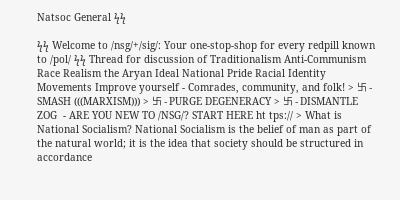Natsoc General ϟϟ

ϟϟ Welcome to /nsg/+/sig/: Your one-stop-shop for every redpill known to /pol/ ϟϟ Thread for discussion of Traditionalism Anti-Communism Race Realism the Aryan Ideal National Pride Racial Identity Movements Improve yourself - Comrades, community, and folk! > 卐 - SMASH (((MARXISM))) > 卐 - PURGE DEGENERACY > 卐 - DISMANTLE ZOG  - ARE YOU NEW TO /NSG/? START HERE ht tps:// > What is National Socialism? National Socialism is the belief of man as part of the natural world; it is the idea that society should be structured in accordance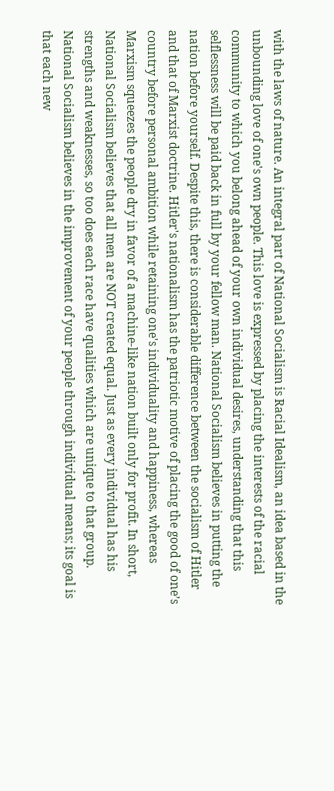with the laws of nature. An integral part of National Socialism is Racial Idealism, an idea based in the unbounding love of one's own people. This love is expressed by placing the interests of the racial community to which you belong ahead of your own individual desires, understanding that this selflessness will be paid back in full by your fellow man. National Socialism believes in putting the nation before yourself. Despite this, there is considerable difference between the socialism of Hitler and that of Marxist doctrine. Hitler's nationalism has the patriotic motive of placing the good of one’s country before personal ambition while retaining one's individuality and happiness, whereas Marxism squeezes the people dry in favor of a machine-like nation built only for profit. In short, National Socialism believes that all men are NOT created equal. Just as every individual has his strengths and weaknesses, so too does each race have qualities which are unique to that group. National Socialism believes in the improvement of your people through individual means; its goal is that each new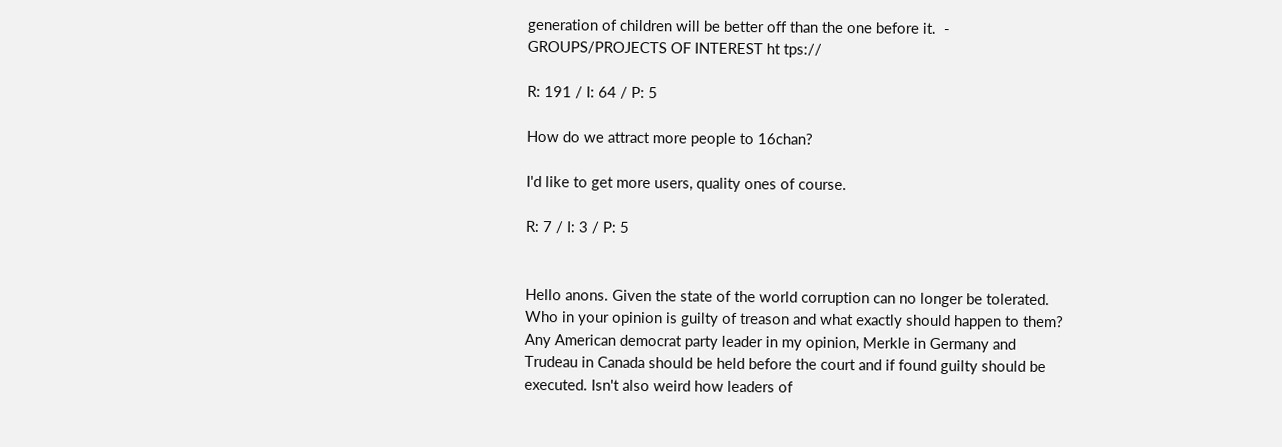generation of children will be better off than the one before it.  - GROUPS/PROJECTS OF INTEREST ht tps://

R: 191 / I: 64 / P: 5

How do we attract more people to 16chan?

I'd like to get more users, quality ones of course.

R: 7 / I: 3 / P: 5


Hello anons. Given the state of the world corruption can no longer be tolerated. Who in your opinion is guilty of treason and what exactly should happen to them? Any American democrat party leader in my opinion, Merkle in Germany and Trudeau in Canada should be held before the court and if found guilty should be executed. Isn't also weird how leaders of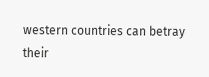western countries can betray their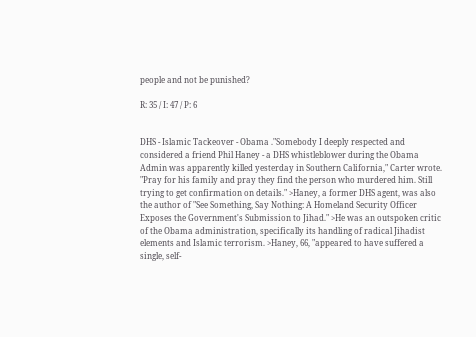people and not be punished?

R: 35 / I: 47 / P: 6


DHS - Islamic Tackeover - Obama ."Somebody I deeply respected and considered a friend Phil Haney - a DHS whistleblower during the Obama Admin was apparently killed yesterday in Southern California," Carter wrote. "Pray for his family and pray they find the person who murdered him. Still trying to get confirmation on details." >Haney, a former DHS agent, was also the author of "See Something, Say Nothing: A Homeland Security Officer Exposes the Government's Submission to Jihad." >He was an outspoken critic of the Obama administration, specifically its handling of radical Jihadist elements and Islamic terrorism. >Haney, 66, "appeared to have suffered a single, self-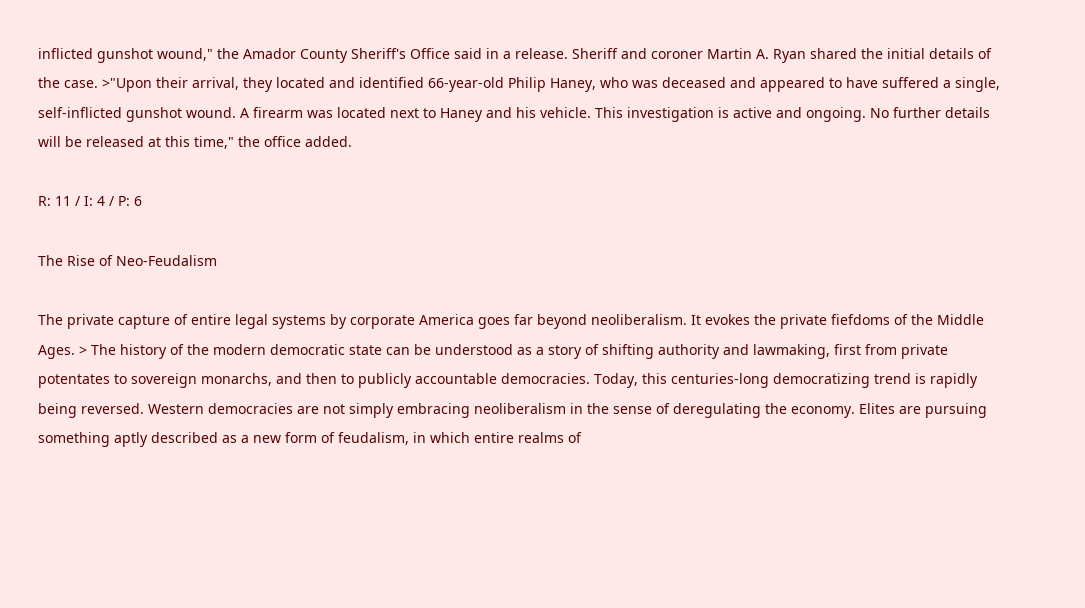inflicted gunshot wound," the Amador County Sheriff's Office said in a release. Sheriff and coroner Martin A. Ryan shared the initial details of the case. >"Upon their arrival, they located and identified 66-year-old Philip Haney, who was deceased and appeared to have suffered a single, self-inflicted gunshot wound. A firearm was located next to Haney and his vehicle. This investigation is active and ongoing. No further details will be released at this time," the office added.

R: 11 / I: 4 / P: 6

The Rise of Neo-Feudalism

The private capture of entire legal systems by corporate America goes far beyond neoliberalism. It evokes the private fiefdoms of the Middle Ages. > The history of the modern democratic state can be understood as a story of shifting authority and lawmaking, first from private potentates to sovereign monarchs, and then to publicly accountable democracies. Today, this centuries-long democratizing trend is rapidly being reversed. Western democracies are not simply embracing neoliberalism in the sense of deregulating the economy. Elites are pursuing something aptly described as a new form of feudalism, in which entire realms of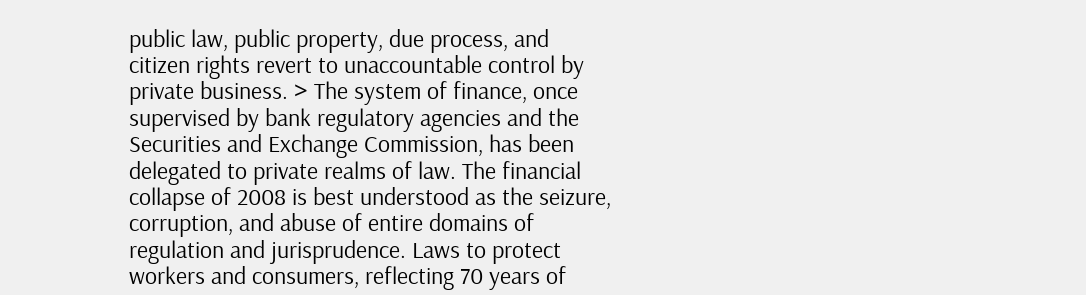public law, public property, due process, and citizen rights revert to unaccountable control by private business. > The system of finance, once supervised by bank regulatory agencies and the Securities and Exchange Commission, has been delegated to private realms of law. The financial collapse of 2008 is best understood as the seizure, corruption, and abuse of entire domains of regulation and jurisprudence. Laws to protect workers and consumers, reflecting 70 years of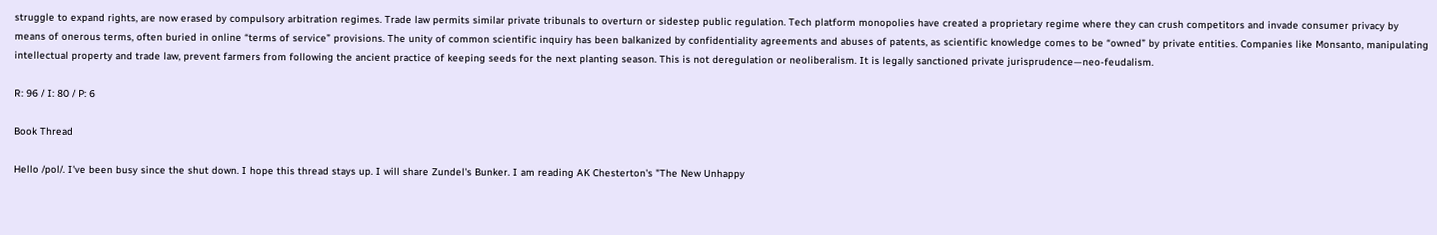struggle to expand rights, are now erased by compulsory arbitration regimes. Trade law permits similar private tribunals to overturn or sidestep public regulation. Tech platform monopolies have created a proprietary regime where they can crush competitors and invade consumer privacy by means of onerous terms, often buried in online “terms of service” provisions. The unity of common scientific inquiry has been balkanized by confidentiality agreements and abuses of patents, as scientific knowledge comes to be “owned” by private entities. Companies like Monsanto, manipulating intellectual property and trade law, prevent farmers from following the ancient practice of keeping seeds for the next planting season. This is not deregulation or neoliberalism. It is legally sanctioned private jurisprudence—neo-feudalism.

R: 96 / I: 80 / P: 6

Book Thread

Hello /pol/. I've been busy since the shut down. I hope this thread stays up. I will share Zundel's Bunker. I am reading AK Chesterton's "The New Unhappy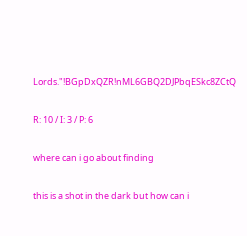Lords."!BGpDxQZR!nML6GBQ2DJPbqESkc8ZCtQ

R: 10 / I: 3 / P: 6

where can i go about finding

this is a shot in the dark but how can i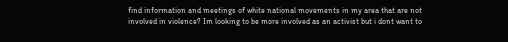find information and meetings of white national movements in my area that are not involved in violence? Im looking to be more involved as an activist but i dont want to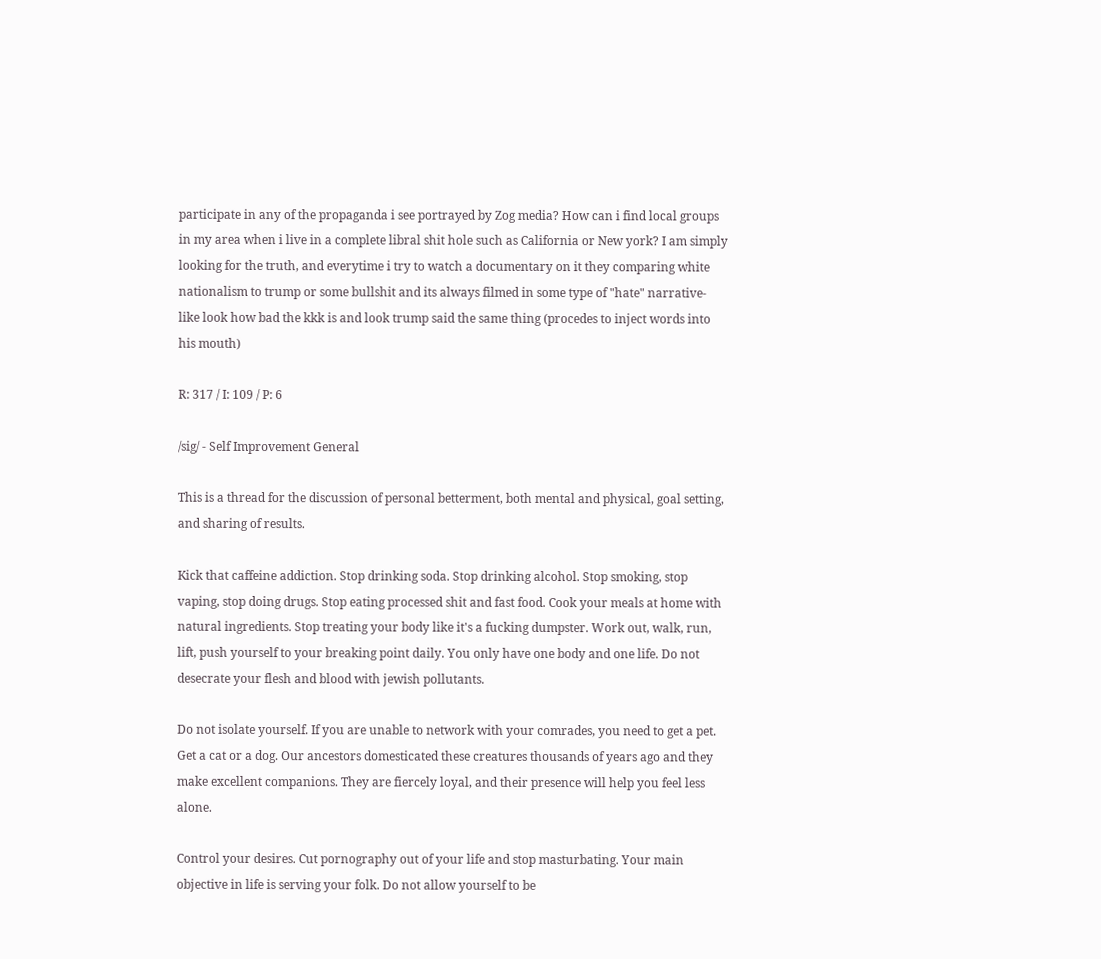participate in any of the propaganda i see portrayed by Zog media? How can i find local groups in my area when i live in a complete libral shit hole such as California or New york? I am simply looking for the truth, and everytime i try to watch a documentary on it they comparing white nationalism to trump or some bullshit and its always filmed in some type of "hate" narrative- like look how bad the kkk is and look trump said the same thing (procedes to inject words into his mouth)

R: 317 / I: 109 / P: 6

/sig/ - Self Improvement General

This is a thread for the discussion of personal betterment, both mental and physical, goal setting, and sharing of results.

Kick that caffeine addiction. Stop drinking soda. Stop drinking alcohol. Stop smoking, stop vaping, stop doing drugs. Stop eating processed shit and fast food. Cook your meals at home with natural ingredients. Stop treating your body like it's a fucking dumpster. Work out, walk, run, lift, push yourself to your breaking point daily. You only have one body and one life. Do not desecrate your flesh and blood with jewish pollutants.

Do not isolate yourself. If you are unable to network with your comrades, you need to get a pet. Get a cat or a dog. Our ancestors domesticated these creatures thousands of years ago and they make excellent companions. They are fiercely loyal, and their presence will help you feel less alone.

Control your desires. Cut pornography out of your life and stop masturbating. Your main objective in life is serving your folk. Do not allow yourself to be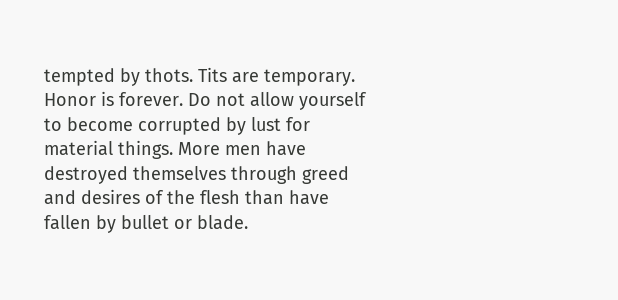tempted by thots. Tits are temporary. Honor is forever. Do not allow yourself to become corrupted by lust for material things. More men have destroyed themselves through greed and desires of the flesh than have fallen by bullet or blade.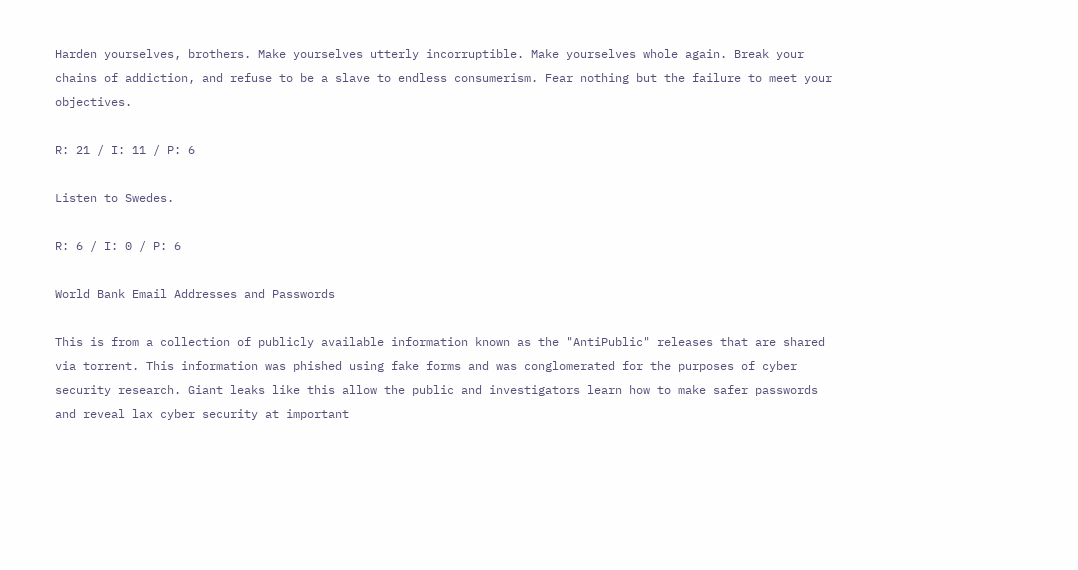Harden yourselves, brothers. Make yourselves utterly incorruptible. Make yourselves whole again. Break your chains of addiction, and refuse to be a slave to endless consumerism. Fear nothing but the failure to meet your objectives.

R: 21 / I: 11 / P: 6

Listen to Swedes.

R: 6 / I: 0 / P: 6

World Bank Email Addresses and Passwords

This is from a collection of publicly available information known as the "AntiPublic" releases that are shared via torrent. This information was phished using fake forms and was conglomerated for the purposes of cyber security research. Giant leaks like this allow the public and investigators learn how to make safer passwords and reveal lax cyber security at important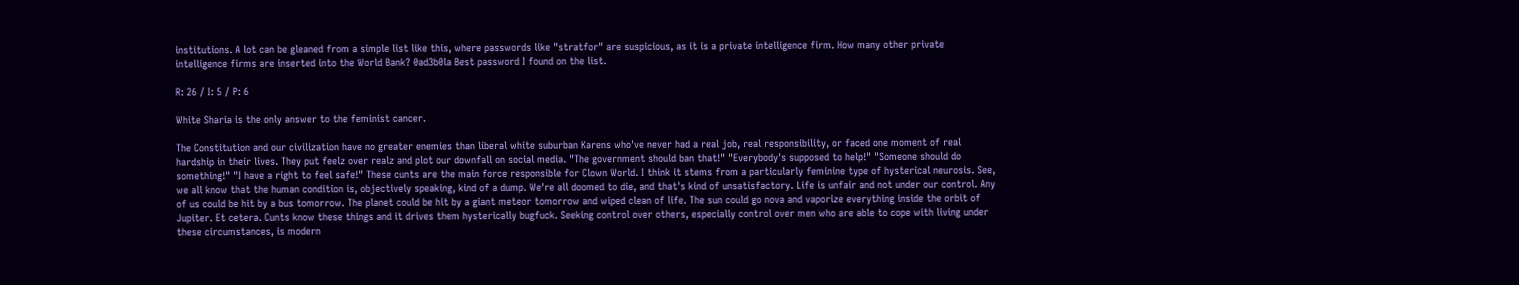institutions. A lot can be gleaned from a simple list like this, where passwords like "stratfor" are suspicious, as it is a private intelligence firm. How many other private intelligence firms are inserted into the World Bank? 0ad3b0la Best password I found on the list.

R: 26 / I: 5 / P: 6

White Sharia is the only answer to the feminist cancer.

The Constitution and our civilization have no greater enemies than liberal white suburban Karens who've never had a real job, real responsibility, or faced one moment of real hardship in their lives. They put feelz over realz and plot our downfall on social media. "The government should ban that!" "Everybody's supposed to help!" "Someone should do something!" "I have a right to feel safe!" These cunts are the main force responsible for Clown World. I think it stems from a particularly feminine type of hysterical neurosis. See, we all know that the human condition is, objectively speaking, kind of a dump. We're all doomed to die, and that's kind of unsatisfactory. Life is unfair and not under our control. Any of us could be hit by a bus tomorrow. The planet could be hit by a giant meteor tomorrow and wiped clean of life. The sun could go nova and vaporize everything inside the orbit of Jupiter. Et cetera. Cunts know these things and it drives them hysterically bugfuck. Seeking control over others, especially control over men who are able to cope with living under these circumstances, is modern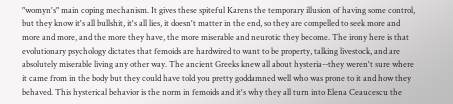"womyn's" main coping mechanism. It gives these spiteful Karens the temporary illusion of having some control, but they know it's all bullshit, it's all lies, it doesn't matter in the end, so they are compelled to seek more and more and more, and the more they have, the more miserable and neurotic they become. The irony here is that evolutionary psychology dictates that femoids are hardwired to want to be property, talking livestock, and are absolutely miserable living any other way. The ancient Greeks knew all about hysteria--they weren't sure where it came from in the body but they could have told you pretty goddamned well who was prone to it and how they behaved. This hysterical behavior is the norm in femoids and it's why they all turn into Elena Ceaucescu the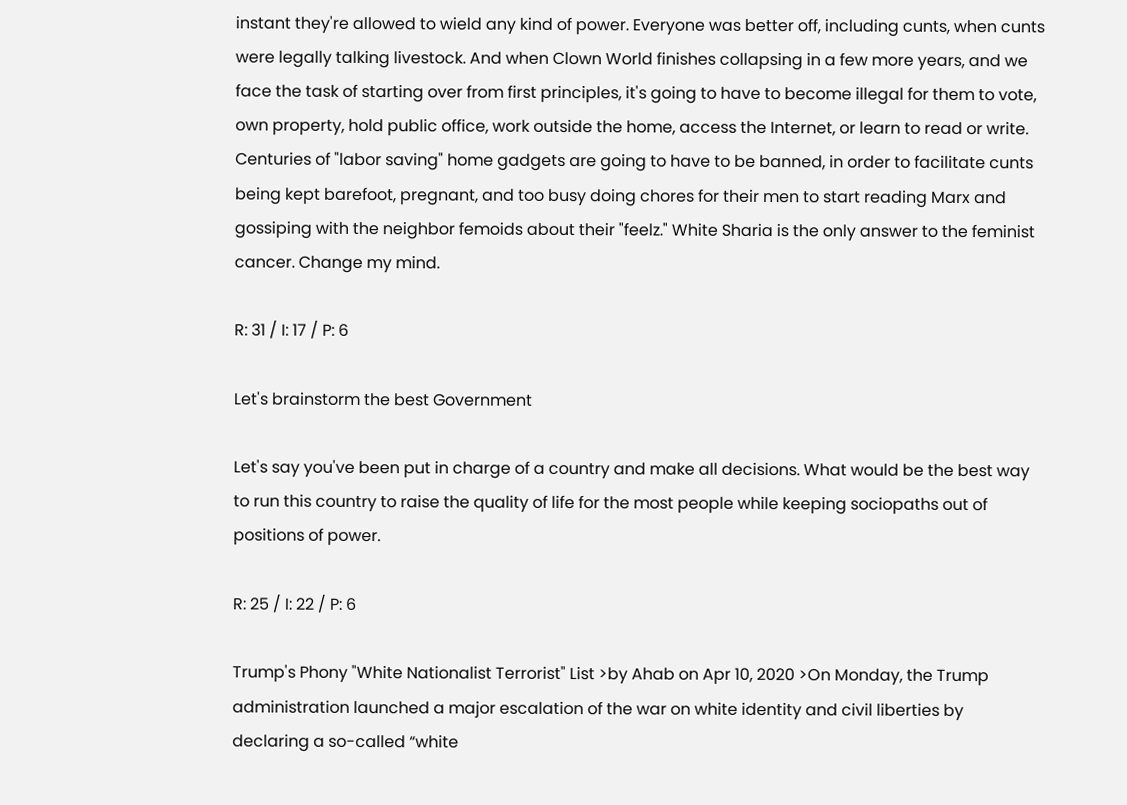instant they're allowed to wield any kind of power. Everyone was better off, including cunts, when cunts were legally talking livestock. And when Clown World finishes collapsing in a few more years, and we face the task of starting over from first principles, it's going to have to become illegal for them to vote, own property, hold public office, work outside the home, access the Internet, or learn to read or write. Centuries of "labor saving" home gadgets are going to have to be banned, in order to facilitate cunts being kept barefoot, pregnant, and too busy doing chores for their men to start reading Marx and gossiping with the neighbor femoids about their "feelz." White Sharia is the only answer to the feminist cancer. Change my mind.

R: 31 / I: 17 / P: 6

Let's brainstorm the best Government

Let's say you've been put in charge of a country and make all decisions. What would be the best way to run this country to raise the quality of life for the most people while keeping sociopaths out of positions of power.

R: 25 / I: 22 / P: 6

Trump's Phony "White Nationalist Terrorist" List >by Ahab on Apr 10, 2020 >On Monday, the Trump administration launched a major escalation of the war on white identity and civil liberties by declaring a so-called “white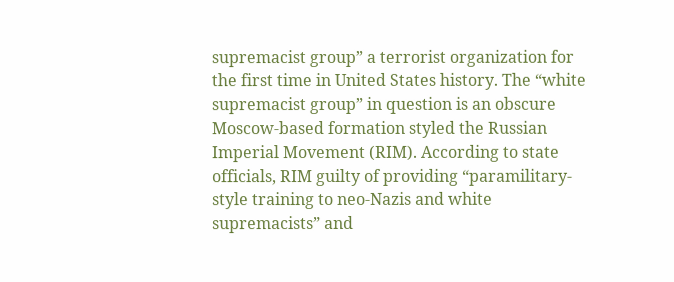supremacist group” a terrorist organization for the first time in United States history. The “white supremacist group” in question is an obscure Moscow-based formation styled the Russian Imperial Movement (RIM). According to state officials, RIM guilty of providing “paramilitary-style training to neo-Nazis and white supremacists” and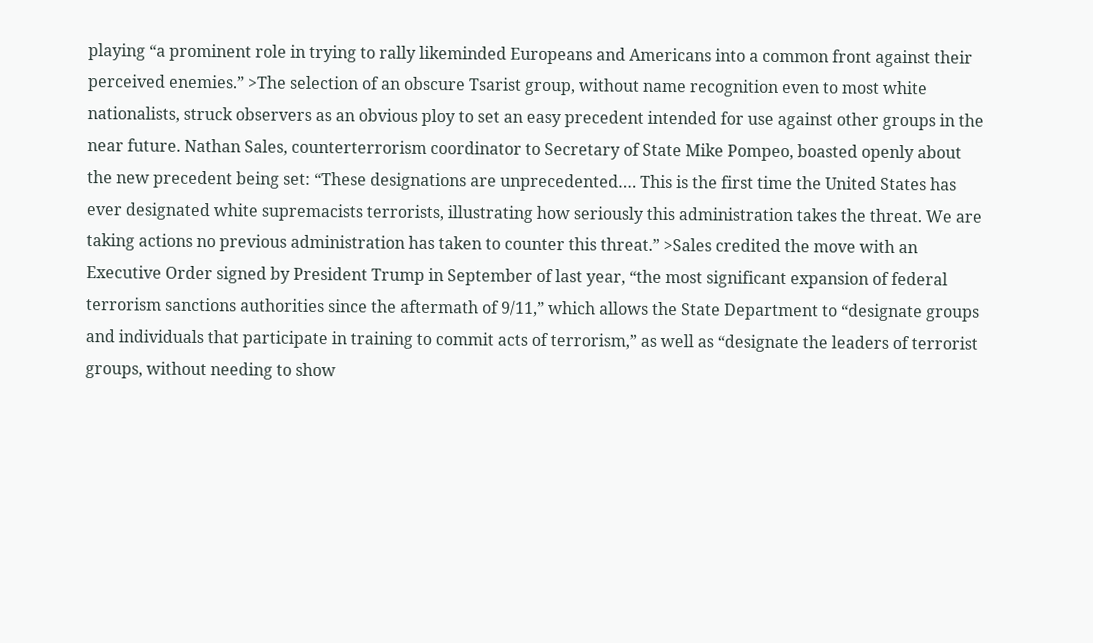playing “a prominent role in trying to rally likeminded Europeans and Americans into a common front against their perceived enemies.” >The selection of an obscure Tsarist group, without name recognition even to most white nationalists, struck observers as an obvious ploy to set an easy precedent intended for use against other groups in the near future. Nathan Sales, counterterrorism coordinator to Secretary of State Mike Pompeo, boasted openly about the new precedent being set: “These designations are unprecedented…. This is the first time the United States has ever designated white supremacists terrorists, illustrating how seriously this administration takes the threat. We are taking actions no previous administration has taken to counter this threat.” >Sales credited the move with an Executive Order signed by President Trump in September of last year, “the most significant expansion of federal terrorism sanctions authorities since the aftermath of 9/11,” which allows the State Department to “designate groups and individuals that participate in training to commit acts of terrorism,” as well as “designate the leaders of terrorist groups, without needing to show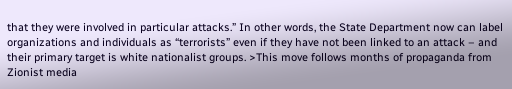that they were involved in particular attacks.” In other words, the State Department now can label organizations and individuals as “terrorists” even if they have not been linked to an attack – and their primary target is white nationalist groups. >This move follows months of propaganda from Zionist media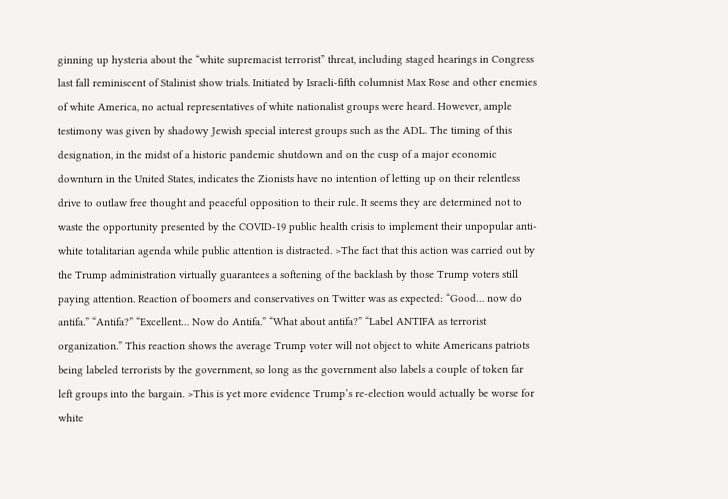ginning up hysteria about the “white supremacist terrorist” threat, including staged hearings in Congress last fall reminiscent of Stalinist show trials. Initiated by Israeli-fifth columnist Max Rose and other enemies of white America, no actual representatives of white nationalist groups were heard. However, ample testimony was given by shadowy Jewish special interest groups such as the ADL. The timing of this designation, in the midst of a historic pandemic shutdown and on the cusp of a major economic downturn in the United States, indicates the Zionists have no intention of letting up on their relentless drive to outlaw free thought and peaceful opposition to their rule. It seems they are determined not to waste the opportunity presented by the COVID-19 public health crisis to implement their unpopular anti-white totalitarian agenda while public attention is distracted. >The fact that this action was carried out by the Trump administration virtually guarantees a softening of the backlash by those Trump voters still paying attention. Reaction of boomers and conservatives on Twitter was as expected: “Good… now do antifa.” “Antifa?” “Excellent… Now do Antifa.” “What about antifa?” “Label ANTIFA as terrorist organization.” This reaction shows the average Trump voter will not object to white Americans patriots being labeled terrorists by the government, so long as the government also labels a couple of token far left groups into the bargain. >This is yet more evidence Trump’s re-election would actually be worse for white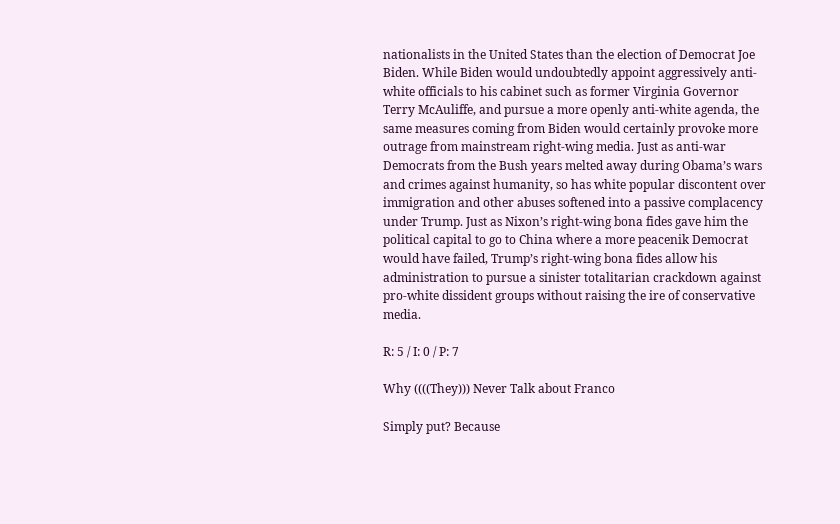nationalists in the United States than the election of Democrat Joe Biden. While Biden would undoubtedly appoint aggressively anti-white officials to his cabinet such as former Virginia Governor Terry McAuliffe, and pursue a more openly anti-white agenda, the same measures coming from Biden would certainly provoke more outrage from mainstream right-wing media. Just as anti-war Democrats from the Bush years melted away during Obama’s wars and crimes against humanity, so has white popular discontent over immigration and other abuses softened into a passive complacency under Trump. Just as Nixon’s right-wing bona fides gave him the political capital to go to China where a more peacenik Democrat would have failed, Trump’s right-wing bona fides allow his administration to pursue a sinister totalitarian crackdown against pro-white dissident groups without raising the ire of conservative media.

R: 5 / I: 0 / P: 7

Why ((((They))) Never Talk about Franco

Simply put? Because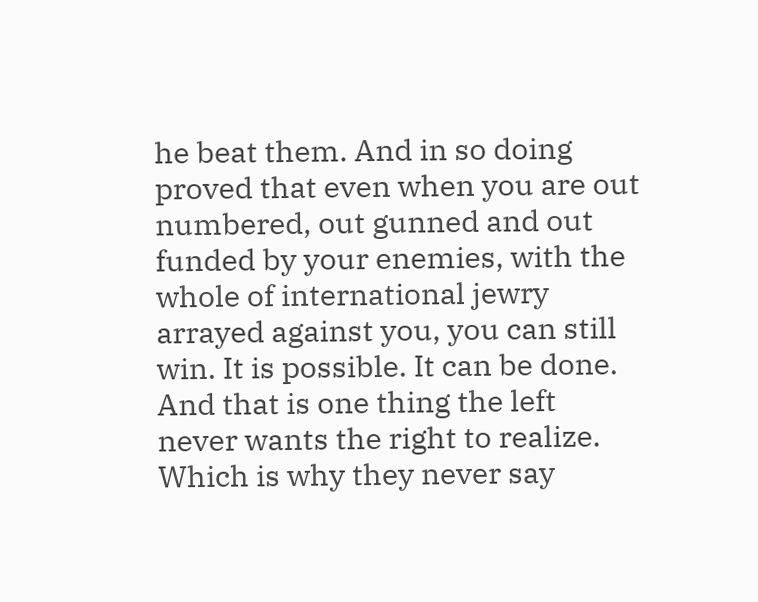he beat them. And in so doing proved that even when you are out numbered, out gunned and out funded by your enemies, with the whole of international jewry arrayed against you, you can still win. It is possible. It can be done. And that is one thing the left never wants the right to realize. Which is why they never say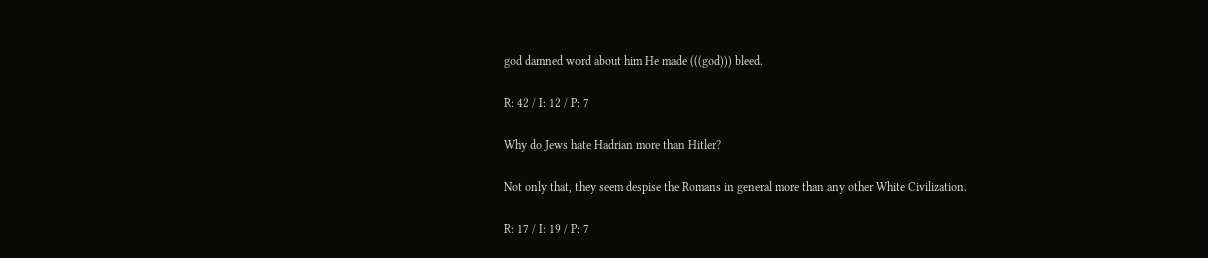god damned word about him He made (((god))) bleed.

R: 42 / I: 12 / P: 7

Why do Jews hate Hadrian more than Hitler?

Not only that, they seem despise the Romans in general more than any other White Civilization.

R: 17 / I: 19 / P: 7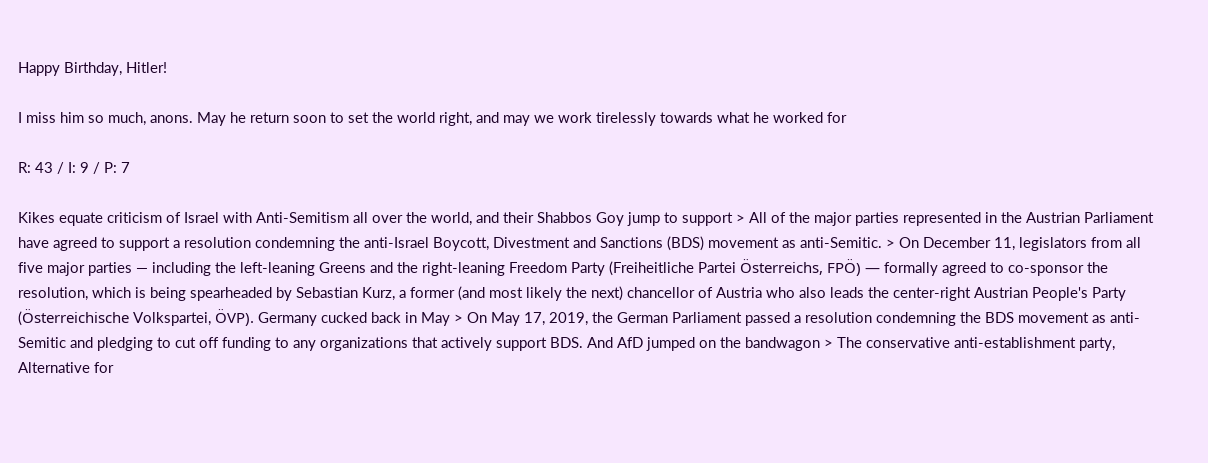Happy Birthday, Hitler!

I miss him so much, anons. May he return soon to set the world right, and may we work tirelessly towards what he worked for

R: 43 / I: 9 / P: 7

Kikes equate criticism of Israel with Anti-Semitism all over the world, and their Shabbos Goy jump to support > All of the major parties represented in the Austrian Parliament have agreed to support a resolution condemning the anti-Israel Boycott, Divestment and Sanctions (BDS) movement as anti-Semitic. > On December 11, legislators from all five major parties — including the left-leaning Greens and the right-leaning Freedom Party (Freiheitliche Partei Österreichs, FPÖ) — formally agreed to co-sponsor the resolution, which is being spearheaded by Sebastian Kurz, a former (and most likely the next) chancellor of Austria who also leads the center-right Austrian People's Party (Österreichische Volkspartei, ÖVP). Germany cucked back in May > On May 17, 2019, the German Parliament passed a resolution condemning the BDS movement as anti-Semitic and pledging to cut off funding to any organizations that actively support BDS. And AfD jumped on the bandwagon > The conservative anti-establishment party, Alternative for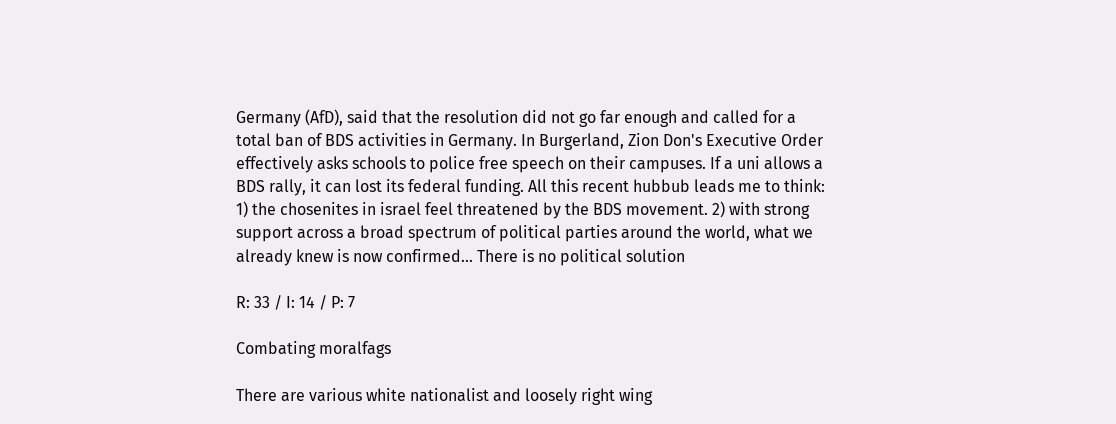Germany (AfD), said that the resolution did not go far enough and called for a total ban of BDS activities in Germany. In Burgerland, Zion Don's Executive Order effectively asks schools to police free speech on their campuses. If a uni allows a BDS rally, it can lost its federal funding. All this recent hubbub leads me to think: 1) the chosenites in israel feel threatened by the BDS movement. 2) with strong support across a broad spectrum of political parties around the world, what we already knew is now confirmed... There is no political solution

R: 33 / I: 14 / P: 7

Combating moralfags

There are various white nationalist and loosely right wing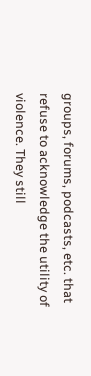groups, forums, podcasts, etc. that refuse to acknowledge the utility of violence. They still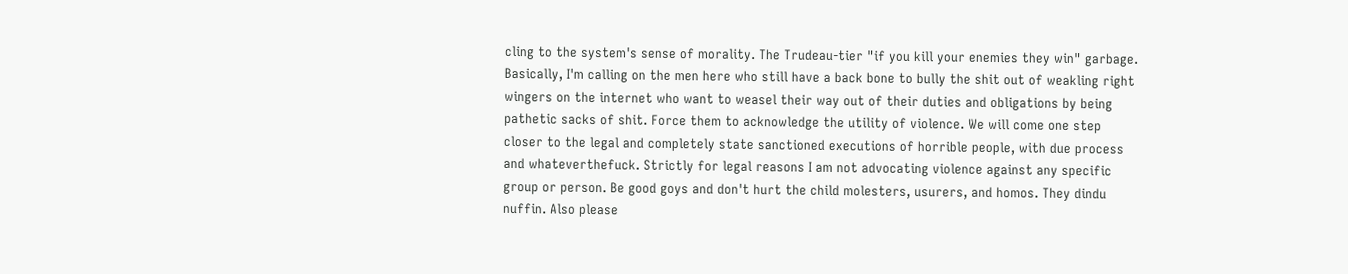cling to the system's sense of morality. The Trudeau-tier "if you kill your enemies they win" garbage. Basically, I'm calling on the men here who still have a back bone to bully the shit out of weakling right wingers on the internet who want to weasel their way out of their duties and obligations by being pathetic sacks of shit. Force them to acknowledge the utility of violence. We will come one step closer to the legal and completely state sanctioned executions of horrible people, with due process and whateverthefuck. Strictly for legal reasons I am not advocating violence against any specific group or person. Be good goys and don't hurt the child molesters, usurers, and homos. They dindu nuffin. Also please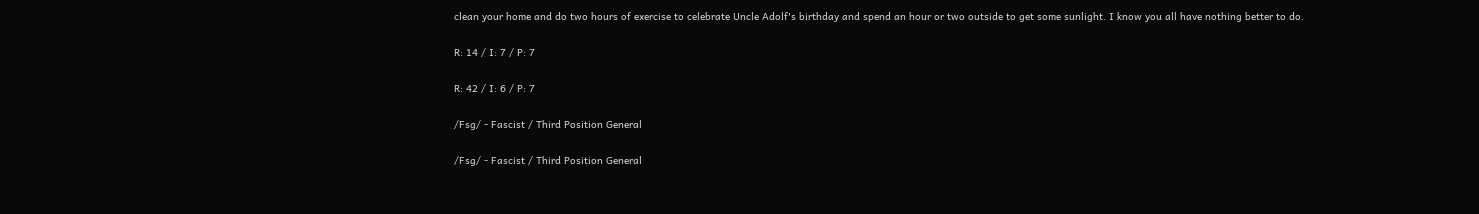clean your home and do two hours of exercise to celebrate Uncle Adolf's birthday and spend an hour or two outside to get some sunlight. I know you all have nothing better to do.

R: 14 / I: 7 / P: 7

R: 42 / I: 6 / P: 7

/Fsg/ - Fascist / Third Position General

/Fsg/ - Fascist / Third Position General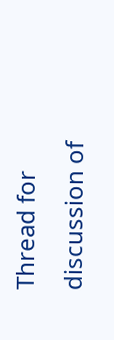Thread for discussion of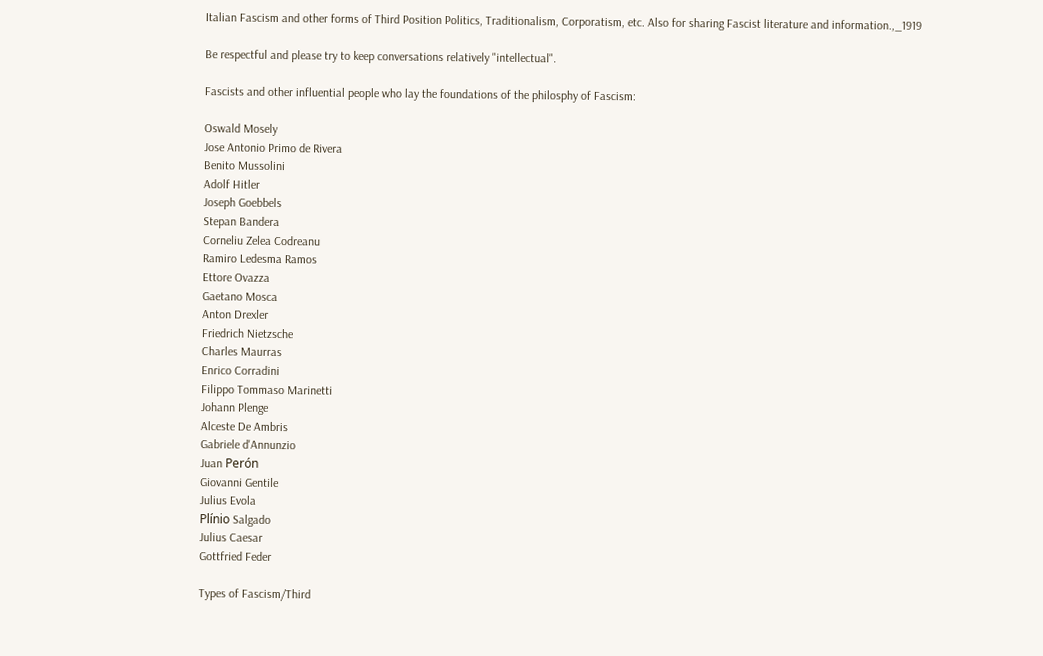Italian Fascism and other forms of Third Position Politics, Traditionalism, Corporatism, etc. Also for sharing Fascist literature and information.,_1919

Be respectful and please try to keep conversations relatively "intellectual".

Fascists and other influential people who lay the foundations of the philosphy of Fascism:

Oswald Mosely
Jose Antonio Primo de Rivera
Benito Mussolini
Adolf Hitler
Joseph Goebbels
Stepan Bandera
Corneliu Zelea Codreanu
Ramiro Ledesma Ramos
Ettore Ovazza
Gaetano Mosca
Anton Drexler
Friedrich Nietzsche
Charles Maurras
Enrico Corradini
Filippo Tommaso Marinetti
Johann Plenge
Alceste De Ambris
Gabriele d'Annunzio
Juan Perón
Giovanni Gentile
Julius Evola
Plínio Salgado
Julius Caesar
Gottfried Feder

Types of Fascism/Third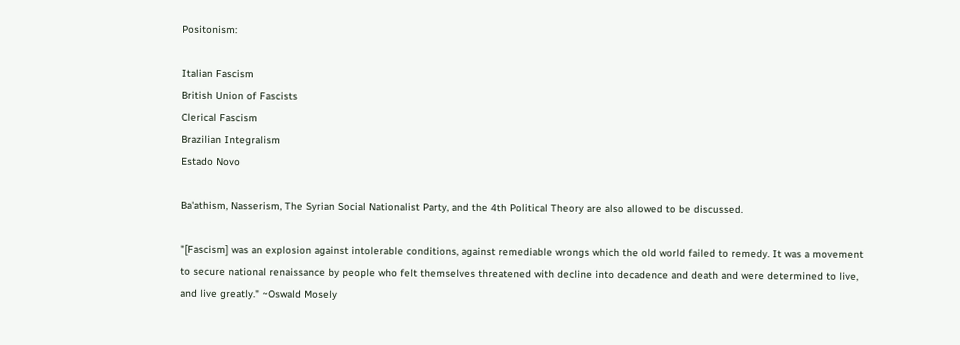Positonism:

Italian Fascism
British Union of Fascists
Clerical Fascism
Brazilian Integralism
Estado Novo

Ba'athism, Nasserism, The Syrian Social Nationalist Party, and the 4th Political Theory are also allowed to be discussed.

"[Fascism] was an explosion against intolerable conditions, against remediable wrongs which the old world failed to remedy. It was a movement to secure national renaissance by people who felt themselves threatened with decline into decadence and death and were determined to live, and live greatly." ~Oswald Mosely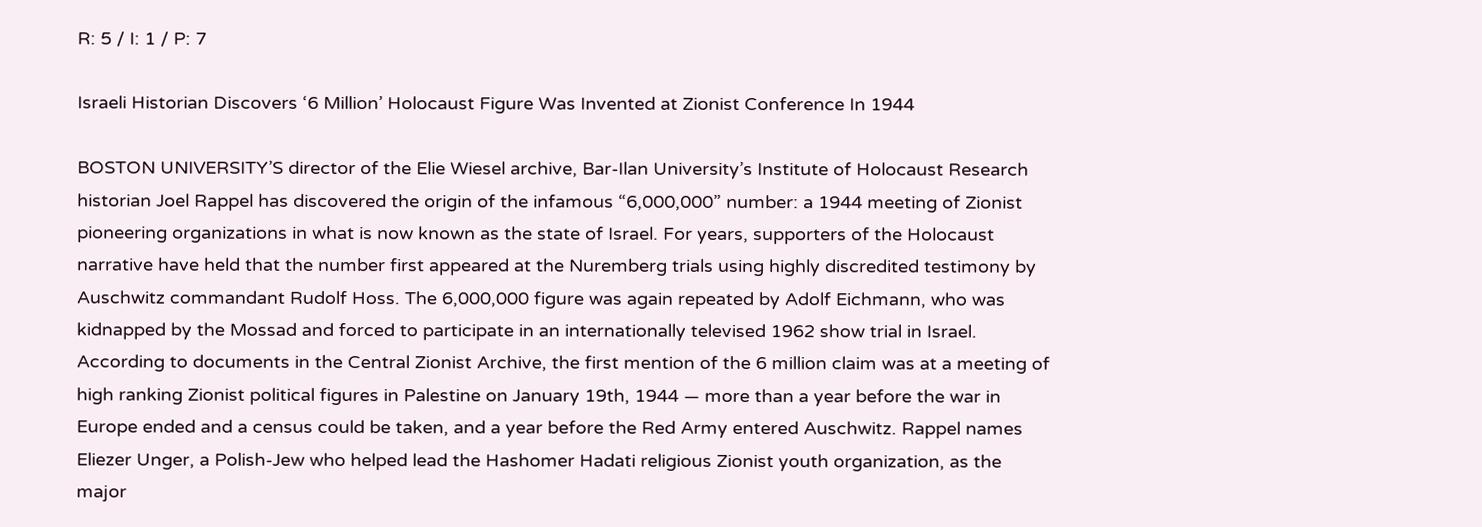R: 5 / I: 1 / P: 7

Israeli Historian Discovers ‘6 Million’ Holocaust Figure Was Invented at Zionist Conference In 1944

BOSTON UNIVERSITY’S director of the Elie Wiesel archive, Bar-Ilan University’s Institute of Holocaust Research historian Joel Rappel has discovered the origin of the infamous “6,000,000” number: a 1944 meeting of Zionist pioneering organizations in what is now known as the state of Israel. For years, supporters of the Holocaust narrative have held that the number first appeared at the Nuremberg trials using highly discredited testimony by Auschwitz commandant Rudolf Hoss. The 6,000,000 figure was again repeated by Adolf Eichmann, who was kidnapped by the Mossad and forced to participate in an internationally televised 1962 show trial in Israel. According to documents in the Central Zionist Archive, the first mention of the 6 million claim was at a meeting of high ranking Zionist political figures in Palestine on January 19th, 1944 — more than a year before the war in Europe ended and a census could be taken, and a year before the Red Army entered Auschwitz. Rappel names Eliezer Unger, a Polish-Jew who helped lead the Hashomer Hadati religious Zionist youth organization, as the major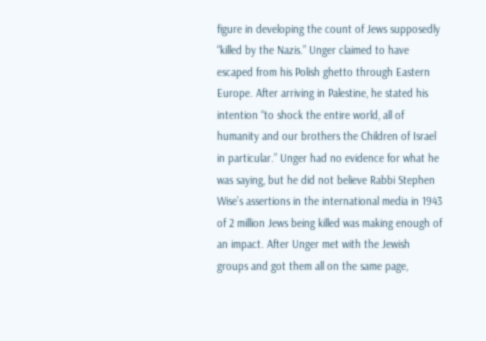figure in developing the count of Jews supposedly “killed by the Nazis.” Unger claimed to have escaped from his Polish ghetto through Eastern Europe. After arriving in Palestine, he stated his intention “to shock the entire world, all of humanity and our brothers the Children of Israel in particular.” Unger had no evidence for what he was saying, but he did not believe Rabbi Stephen Wise’s assertions in the international media in 1943 of 2 million Jews being killed was making enough of an impact. After Unger met with the Jewish groups and got them all on the same page,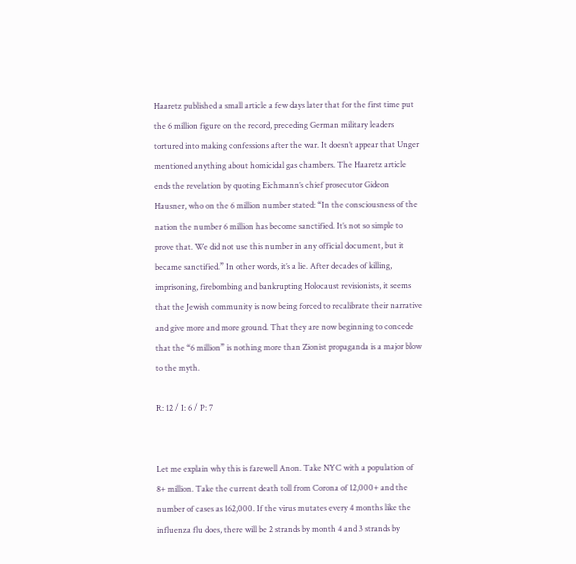Haaretz published a small article a few days later that for the first time put the 6 million figure on the record, preceding German military leaders tortured into making confessions after the war. It doesn’t appear that Unger mentioned anything about homicidal gas chambers. The Haaretz article ends the revelation by quoting Eichmann’s chief prosecutor Gideon Hausner, who on the 6 million number stated: “In the consciousness of the nation the number 6 million has become sanctified. It’s not so simple to prove that. We did not use this number in any official document, but it became sanctified.” In other words, it’s a lie. After decades of killing, imprisoning, firebombing and bankrupting Holocaust revisionists, it seems that the Jewish community is now being forced to recalibrate their narrative and give more and more ground. That they are now beginning to concede that the “6 million” is nothing more than Zionist propaganda is a major blow to the myth.

R: 12 / I: 6 / P: 7


Let me explain why this is farewell Anon. Take NYC with a population of 8+ million. Take the current death toll from Corona of 12,000+ and the number of cases as 162,000. If the virus mutates every 4 months like the influenza flu does, there will be 2 strands by month 4 and 3 strands by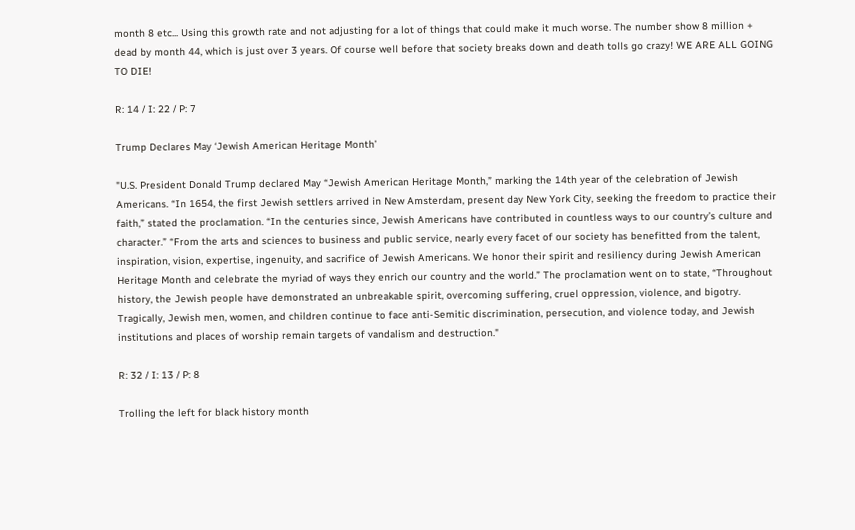month 8 etc... Using this growth rate and not adjusting for a lot of things that could make it much worse. The number show 8 million + dead by month 44, which is just over 3 years. Of course well before that society breaks down and death tolls go crazy! WE ARE ALL GOING TO DIE!

R: 14 / I: 22 / P: 7

Trump Declares May ‘Jewish American Heritage Month’

"U.S. President Donald Trump declared May “Jewish American Heritage Month,” marking the 14th year of the celebration of Jewish Americans. “In 1654, the first Jewish settlers arrived in New Amsterdam, present day New York City, seeking the freedom to practice their faith,” stated the proclamation. “In the centuries since, Jewish Americans have contributed in countless ways to our country’s culture and character.” “From the arts and sciences to business and public service, nearly every facet of our society has benefitted from the talent, inspiration, vision, expertise, ingenuity, and sacrifice of Jewish Americans. We honor their spirit and resiliency during Jewish American Heritage Month and celebrate the myriad of ways they enrich our country and the world.” The proclamation went on to state, “Throughout history, the Jewish people have demonstrated an unbreakable spirit, overcoming suffering, cruel oppression, violence, and bigotry. Tragically, Jewish men, women, and children continue to face anti-Semitic discrimination, persecution, and violence today, and Jewish institutions and places of worship remain targets of vandalism and destruction."

R: 32 / I: 13 / P: 8

Trolling the left for black history month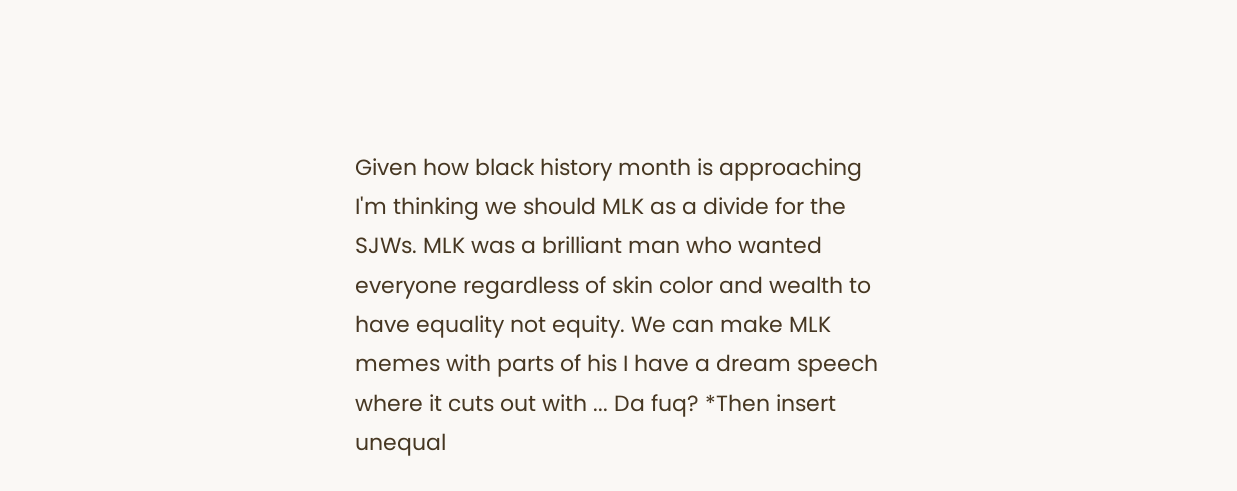Given how black history month is approaching I'm thinking we should MLK as a divide for the SJWs. MLK was a brilliant man who wanted everyone regardless of skin color and wealth to have equality not equity. We can make MLK memes with parts of his I have a dream speech where it cuts out with ... Da fuq? *Then insert unequal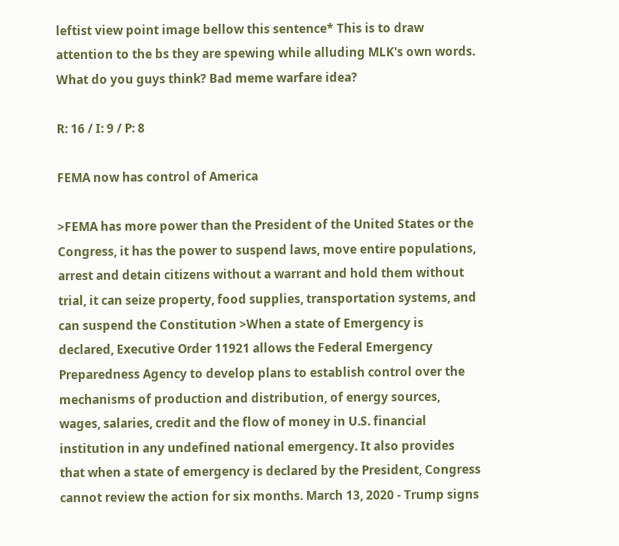leftist view point image bellow this sentence* This is to draw attention to the bs they are spewing while alluding MLK's own words. What do you guys think? Bad meme warfare idea?

R: 16 / I: 9 / P: 8

FEMA now has control of America

>FEMA has more power than the President of the United States or the Congress, it has the power to suspend laws, move entire populations, arrest and detain citizens without a warrant and hold them without trial, it can seize property, food supplies, transportation systems, and can suspend the Constitution >When a state of Emergency is declared, Executive Order 11921 allows the Federal Emergency Preparedness Agency to develop plans to establish control over the mechanisms of production and distribution, of energy sources, wages, salaries, credit and the flow of money in U.S. financial institution in any undefined national emergency. It also provides that when a state of emergency is declared by the President, Congress cannot review the action for six months. March 13, 2020 - Trump signs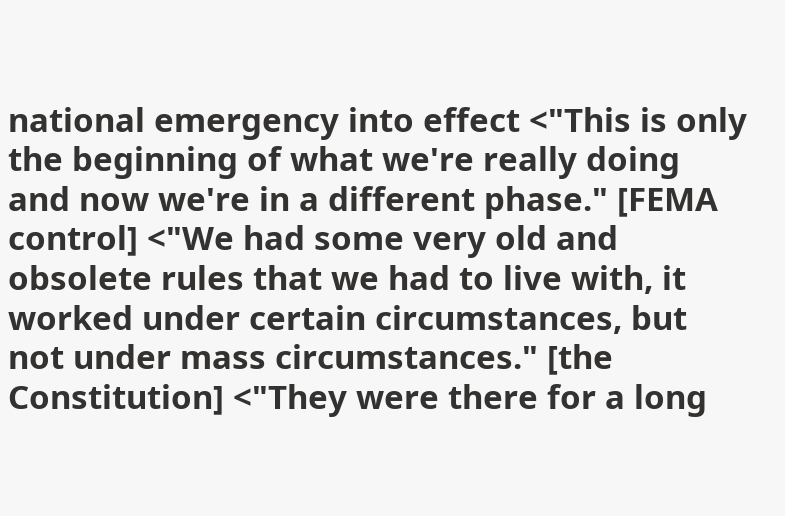national emergency into effect <"This is only the beginning of what we're really doing and now we're in a different phase." [FEMA control] <"We had some very old and obsolete rules that we had to live with, it worked under certain circumstances, but not under mass circumstances." [the Constitution] <"They were there for a long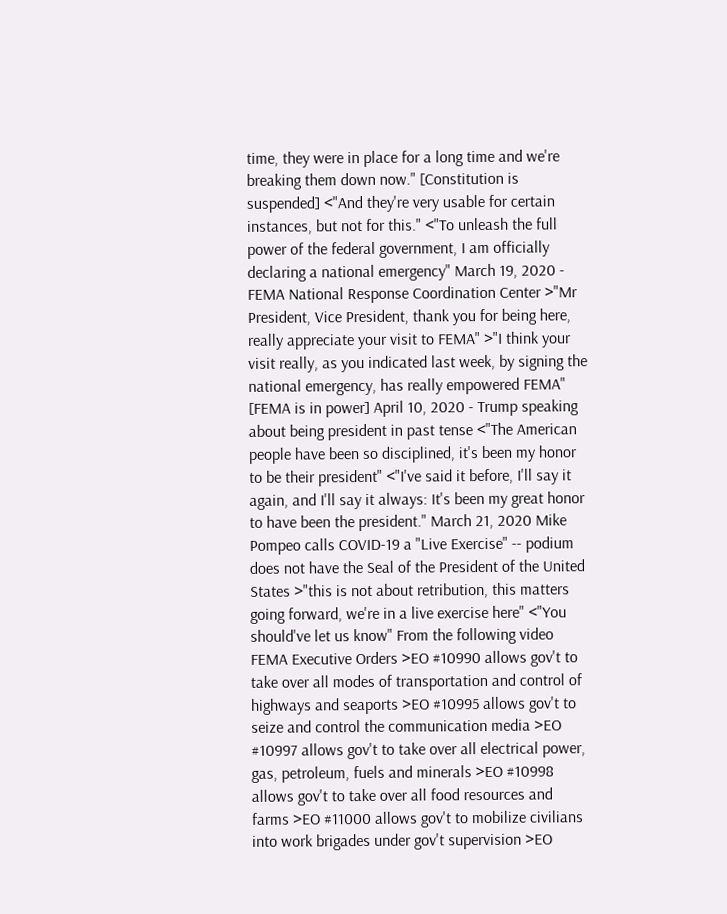time, they were in place for a long time and we're breaking them down now." [Constitution is suspended] <"And they're very usable for certain instances, but not for this." <"To unleash the full power of the federal government, I am officially declaring a national emergency" March 19, 2020 - FEMA National Response Coordination Center >"Mr President, Vice President, thank you for being here, really appreciate your visit to FEMA" >"I think your visit really, as you indicated last week, by signing the national emergency, has really empowered FEMA" [FEMA is in power] April 10, 2020 - Trump speaking about being president in past tense <"The American people have been so disciplined, it's been my honor to be their president" <"I've said it before, I'll say it again, and I'll say it always: It's been my great honor to have been the president." March 21, 2020 Mike Pompeo calls COVID-19 a "Live Exercise" -- podium does not have the Seal of the President of the United States >"this is not about retribution, this matters going forward, we're in a live exercise here" <"You should've let us know" From the following video FEMA Executive Orders >EO #10990 allows gov't to take over all modes of transportation and control of highways and seaports >EO #10995 allows gov't to seize and control the communication media >EO #10997 allows gov't to take over all electrical power, gas, petroleum, fuels and minerals >EO #10998 allows gov't to take over all food resources and farms >EO #11000 allows gov't to mobilize civilians into work brigades under gov't supervision >EO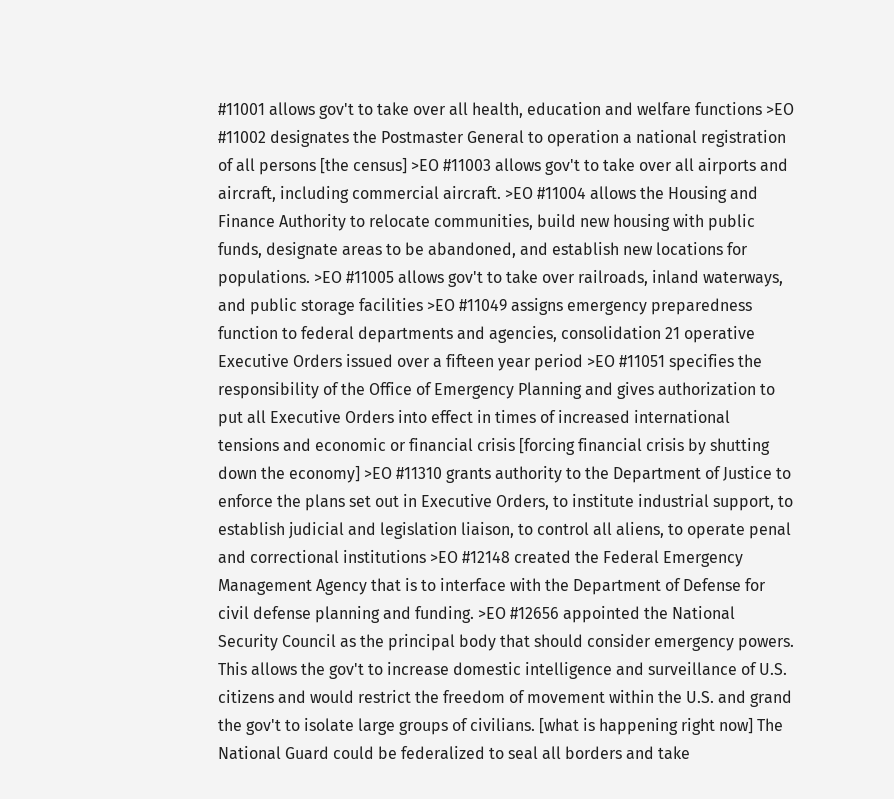#11001 allows gov't to take over all health, education and welfare functions >EO #11002 designates the Postmaster General to operation a national registration of all persons [the census] >EO #11003 allows gov't to take over all airports and aircraft, including commercial aircraft. >EO #11004 allows the Housing and Finance Authority to relocate communities, build new housing with public funds, designate areas to be abandoned, and establish new locations for populations. >EO #11005 allows gov't to take over railroads, inland waterways, and public storage facilities >EO #11049 assigns emergency preparedness function to federal departments and agencies, consolidation 21 operative Executive Orders issued over a fifteen year period >EO #11051 specifies the responsibility of the Office of Emergency Planning and gives authorization to put all Executive Orders into effect in times of increased international tensions and economic or financial crisis [forcing financial crisis by shutting down the economy] >EO #11310 grants authority to the Department of Justice to enforce the plans set out in Executive Orders, to institute industrial support, to establish judicial and legislation liaison, to control all aliens, to operate penal and correctional institutions >EO #12148 created the Federal Emergency Management Agency that is to interface with the Department of Defense for civil defense planning and funding. >EO #12656 appointed the National Security Council as the principal body that should consider emergency powers. This allows the gov't to increase domestic intelligence and surveillance of U.S. citizens and would restrict the freedom of movement within the U.S. and grand the gov't to isolate large groups of civilians. [what is happening right now] The National Guard could be federalized to seal all borders and take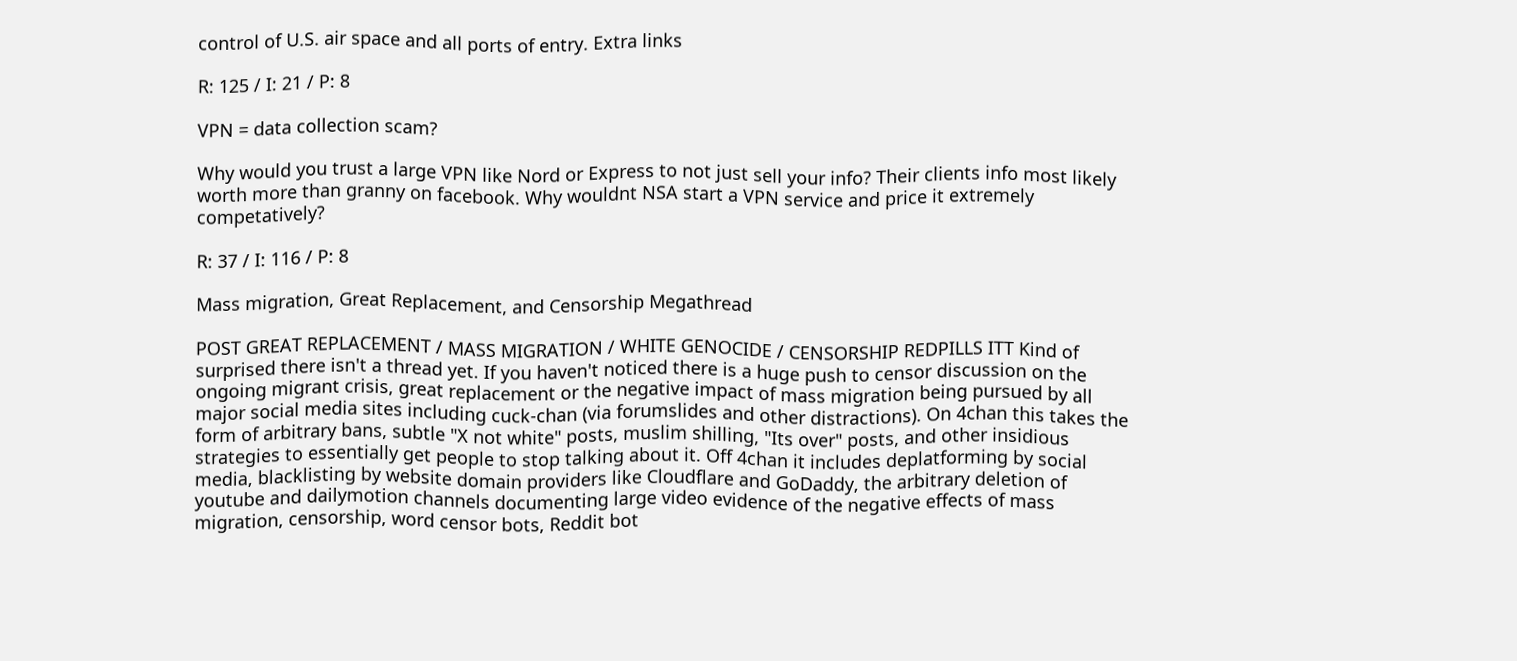control of U.S. air space and all ports of entry. Extra links

R: 125 / I: 21 / P: 8

VPN = data collection scam?

Why would you trust a large VPN like Nord or Express to not just sell your info? Their clients info most likely worth more than granny on facebook. Why wouldnt NSA start a VPN service and price it extremely competatively?

R: 37 / I: 116 / P: 8

Mass migration, Great Replacement, and Censorship Megathread

POST GREAT REPLACEMENT / MASS MIGRATION / WHITE GENOCIDE / CENSORSHIP REDPILLS ITT Kind of surprised there isn't a thread yet. If you haven't noticed there is a huge push to censor discussion on the ongoing migrant crisis, great replacement or the negative impact of mass migration being pursued by all major social media sites including cuck-chan (via forumslides and other distractions). On 4chan this takes the form of arbitrary bans, subtle "X not white" posts, muslim shilling, "Its over" posts, and other insidious strategies to essentially get people to stop talking about it. Off 4chan it includes deplatforming by social media, blacklisting by website domain providers like Cloudflare and GoDaddy, the arbitrary deletion of youtube and dailymotion channels documenting large video evidence of the negative effects of mass migration, censorship, word censor bots, Reddit bot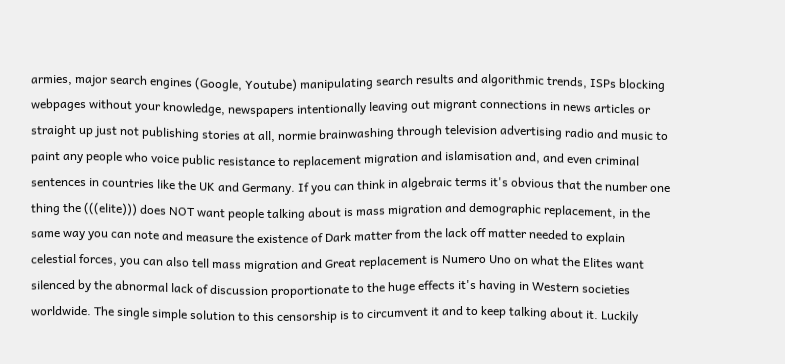armies, major search engines (Google, Youtube) manipulating search results and algorithmic trends, ISPs blocking webpages without your knowledge, newspapers intentionally leaving out migrant connections in news articles or straight up just not publishing stories at all, normie brainwashing through television advertising radio and music to paint any people who voice public resistance to replacement migration and islamisation and, and even criminal sentences in countries like the UK and Germany. If you can think in algebraic terms it's obvious that the number one thing the (((elite))) does NOT want people talking about is mass migration and demographic replacement, in the same way you can note and measure the existence of Dark matter from the lack off matter needed to explain celestial forces, you can also tell mass migration and Great replacement is Numero Uno on what the Elites want silenced by the abnormal lack of discussion proportionate to the huge effects it's having in Western societies worldwide. The single simple solution to this censorship is to circumvent it and to keep talking about it. Luckily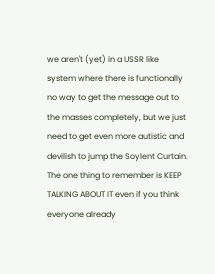we aren't (yet) in a USSR like system where there is functionally no way to get the message out to the masses completely, but we just need to get even more autistic and devilish to jump the Soylent Curtain. The one thing to remember is KEEP TALKING ABOUT IT even if you think everyone already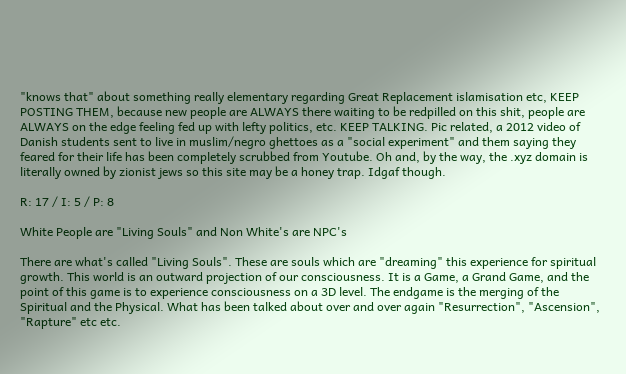"knows that" about something really elementary regarding Great Replacement islamisation etc, KEEP POSTING THEM, because new people are ALWAYS there waiting to be redpilled on this shit, people are ALWAYS on the edge feeling fed up with lefty politics, etc. KEEP TALKING. Pic related, a 2012 video of Danish students sent to live in muslim/negro ghettoes as a "social experiment" and them saying they feared for their life has been completely scrubbed from Youtube. Oh and, by the way, the .xyz domain is literally owned by zionist jews so this site may be a honey trap. Idgaf though.

R: 17 / I: 5 / P: 8

White People are "Living Souls" and Non White's are NPC's

There are what's called "Living Souls". These are souls which are "dreaming" this experience for spiritual growth. This world is an outward projection of our consciousness. It is a Game, a Grand Game, and the point of this game is to experience consciousness on a 3D level. The endgame is the merging of the Spiritual and the Physical. What has been talked about over and over again "Resurrection", "Ascension", "Rapture" etc etc.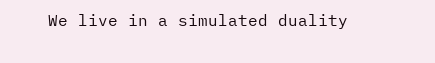We live in a simulated duality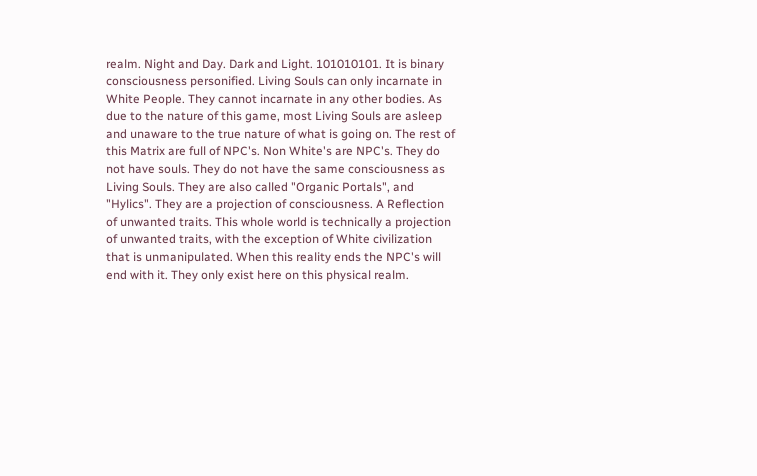realm. Night and Day. Dark and Light. 101010101. It is binary consciousness personified. Living Souls can only incarnate in White People. They cannot incarnate in any other bodies. As due to the nature of this game, most Living Souls are asleep and unaware to the true nature of what is going on. The rest of this Matrix are full of NPC's. Non White's are NPC's. They do not have souls. They do not have the same consciousness as Living Souls. They are also called "Organic Portals", and "Hylics". They are a projection of consciousness. A Reflection of unwanted traits. This whole world is technically a projection of unwanted traits, with the exception of White civilization that is unmanipulated. When this reality ends the NPC's will end with it. They only exist here on this physical realm.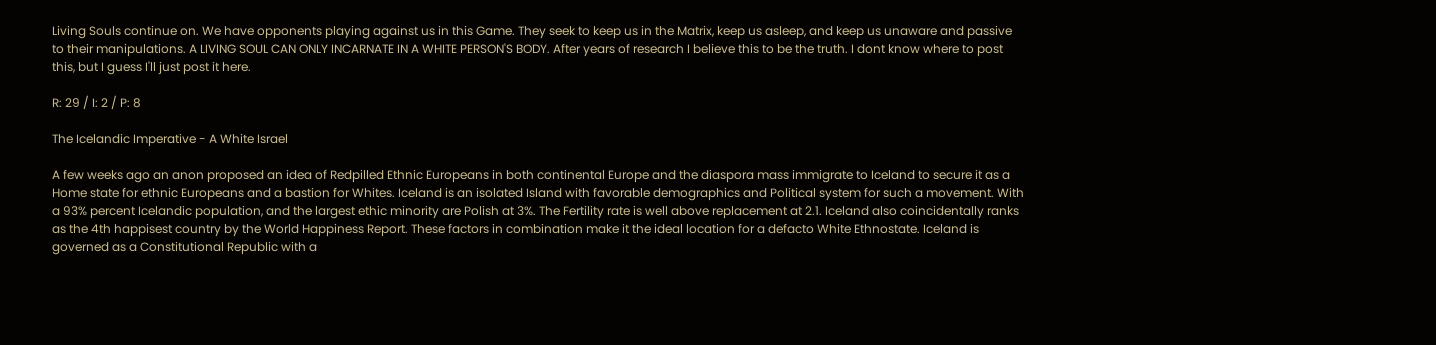Living Souls continue on. We have opponents playing against us in this Game. They seek to keep us in the Matrix, keep us asleep, and keep us unaware and passive to their manipulations. A LIVING SOUL CAN ONLY INCARNATE IN A WHITE PERSON'S BODY. After years of research I believe this to be the truth. I dont know where to post this, but I guess I'll just post it here.

R: 29 / I: 2 / P: 8

The Icelandic Imperative - A White Israel

A few weeks ago an anon proposed an idea of Redpilled Ethnic Europeans in both continental Europe and the diaspora mass immigrate to Iceland to secure it as a Home state for ethnic Europeans and a bastion for Whites. Iceland is an isolated Island with favorable demographics and Political system for such a movement. With a 93% percent Icelandic population, and the largest ethic minority are Polish at 3%. The Fertility rate is well above replacement at 2.1. Iceland also coincidentally ranks as the 4th happisest country by the World Happiness Report. These factors in combination make it the ideal location for a defacto White Ethnostate. Iceland is governed as a Constitutional Republic with a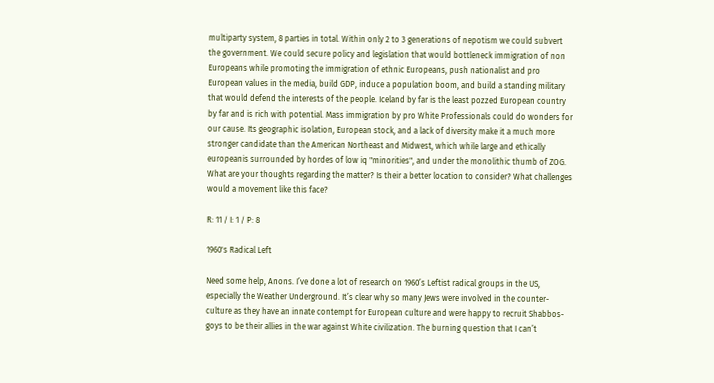multiparty system, 8 parties in total. Within only 2 to 3 generations of nepotism we could subvert the government. We could secure policy and legislation that would bottleneck immigration of non Europeans while promoting the immigration of ethnic Europeans, push nationalist and pro European values in the media, build GDP, induce a population boom, and build a standing military that would defend the interests of the people. Iceland by far is the least pozzed European country by far and is rich with potential. Mass immigration by pro White Professionals could do wonders for our cause. Its geographic isolation, European stock, and a lack of diversity make it a much more stronger candidate than the American Northeast and Midwest, which while large and ethically europeanis surrounded by hordes of low iq "minorities", and under the monolithic thumb of ZOG. What are your thoughts regarding the matter? Is their a better location to consider? What challenges would a movement like this face?

R: 11 / I: 1 / P: 8

1960's Radical Left

Need some help, Anons. I’ve done a lot of research on 1960’s Leftist radical groups in the US, especially the Weather Underground. It’s clear why so many Jews were involved in the counter-culture as they have an innate contempt for European culture and were happy to recruit Shabbos-goys to be their allies in the war against White civilization. The burning question that I can’t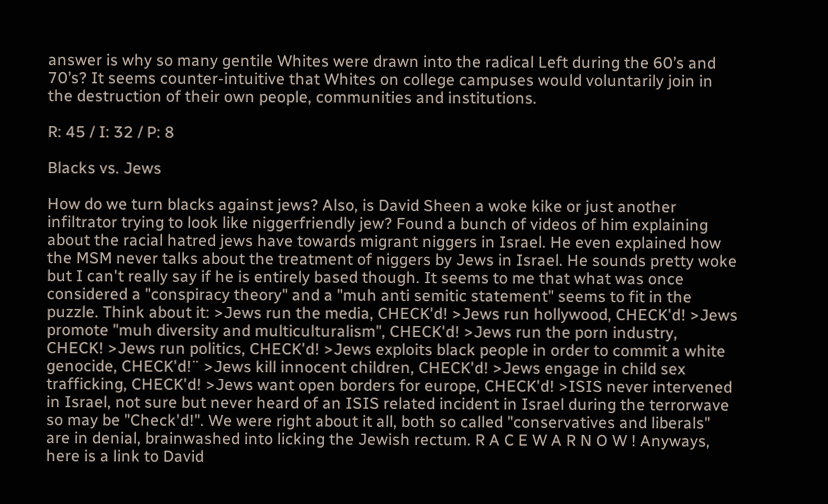answer is why so many gentile Whites were drawn into the radical Left during the 60’s and 70’s? It seems counter-intuitive that Whites on college campuses would voluntarily join in the destruction of their own people, communities and institutions.

R: 45 / I: 32 / P: 8

Blacks vs. Jews

How do we turn blacks against jews? Also, is David Sheen a woke kike or just another infiltrator trying to look like niggerfriendly jew? Found a bunch of videos of him explaining about the racial hatred jews have towards migrant niggers in Israel. He even explained how the MSM never talks about the treatment of niggers by Jews in Israel. He sounds pretty woke but I can't really say if he is entirely based though. It seems to me that what was once considered a "conspiracy theory" and a "muh anti semitic statement" seems to fit in the puzzle. Think about it: >Jews run the media, CHECK'd! >Jews run hollywood, CHECK'd! >Jews promote "muh diversity and multiculturalism", CHECK'd! >Jews run the porn industry, CHECK! >Jews run politics, CHECK'd! >Jews exploits black people in order to commit a white genocide, CHECK'd!¨ >Jews kill innocent children, CHECK'd! >Jews engage in child sex trafficking, CHECK'd! >Jews want open borders for europe, CHECK'd! >ISIS never intervened in Israel, not sure but never heard of an ISIS related incident in Israel during the terrorwave so may be "Check'd!". We were right about it all, both so called "conservatives and liberals" are in denial, brainwashed into licking the Jewish rectum. R A C E W A R N O W ! Anyways, here is a link to David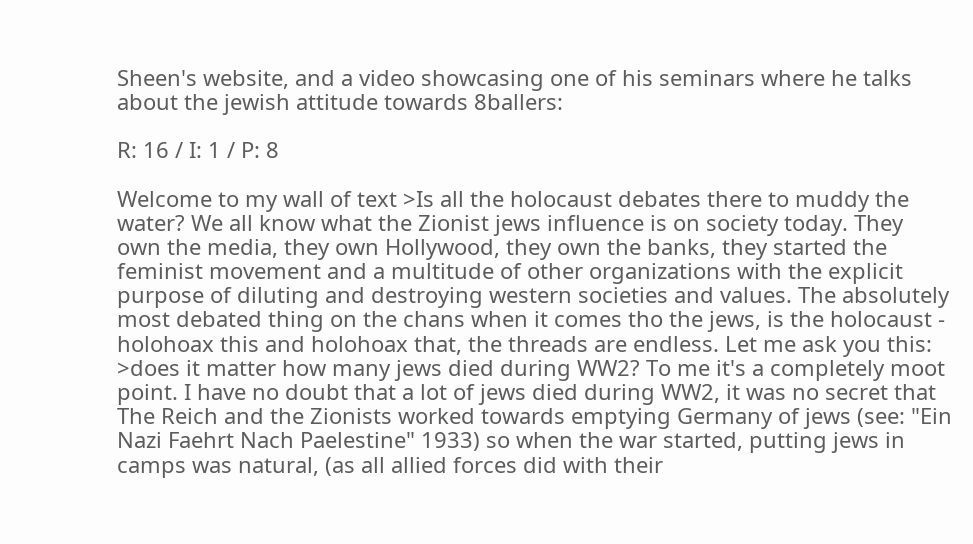Sheen's website, and a video showcasing one of his seminars where he talks about the jewish attitude towards 8ballers:

R: 16 / I: 1 / P: 8

Welcome to my wall of text >Is all the holocaust debates there to muddy the water? We all know what the Zionist jews influence is on society today. They own the media, they own Hollywood, they own the banks, they started the feminist movement and a multitude of other organizations with the explicit purpose of diluting and destroying western societies and values. The absolutely most debated thing on the chans when it comes tho the jews, is the holocaust - holohoax this and holohoax that, the threads are endless. Let me ask you this: >does it matter how many jews died during WW2? To me it's a completely moot point. I have no doubt that a lot of jews died during WW2, it was no secret that The Reich and the Zionists worked towards emptying Germany of jews (see: "Ein Nazi Faehrt Nach Paelestine" 1933) so when the war started, putting jews in camps was natural, (as all allied forces did with their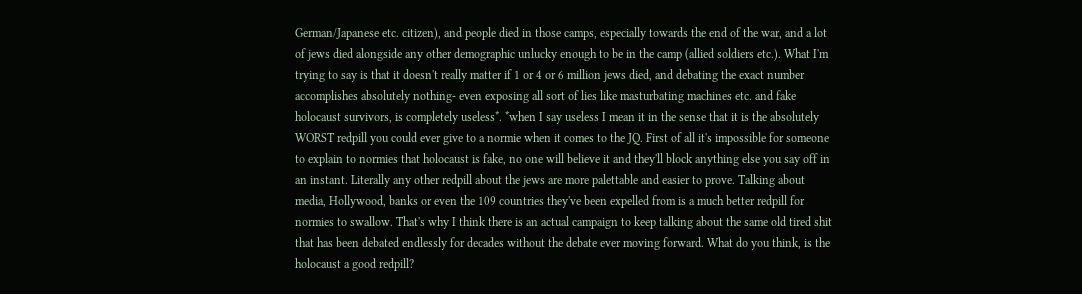German/Japanese etc. citizen), and people died in those camps, especially towards the end of the war, and a lot of jews died alongside any other demographic unlucky enough to be in the camp (allied soldiers etc.). What I'm trying to say is that it doesn't really matter if 1 or 4 or 6 million jews died, and debating the exact number accomplishes absolutely nothing- even exposing all sort of lies like masturbating machines etc. and fake holocaust survivors, is completely useless*. *when I say useless I mean it in the sense that it is the absolutely WORST redpill you could ever give to a normie when it comes to the JQ. First of all it's impossible for someone to explain to normies that holocaust is fake, no one will believe it and they'll block anything else you say off in an instant. Literally any other redpill about the jews are more palettable and easier to prove. Talking about media, Hollywood, banks or even the 109 countries they've been expelled from is a much better redpill for normies to swallow. That's why I think there is an actual campaign to keep talking about the same old tired shit that has been debated endlessly for decades without the debate ever moving forward. What do you think, is the holocaust a good redpill?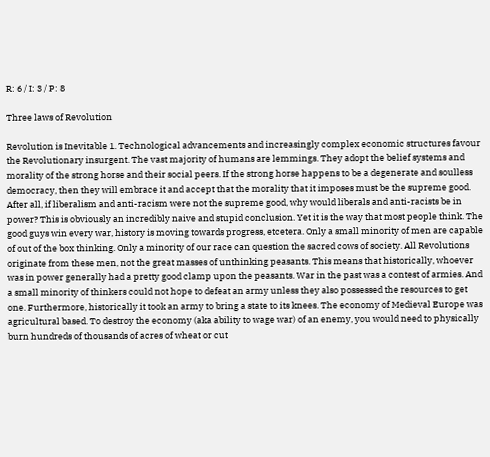R: 6 / I: 3 / P: 8

Three laws of Revolution

Revolution is Inevitable 1. Technological advancements and increasingly complex economic structures favour the Revolutionary insurgent. The vast majority of humans are lemmings. They adopt the belief systems and morality of the strong horse and their social peers. If the strong horse happens to be a degenerate and soulless democracy, then they will embrace it and accept that the morality that it imposes must be the supreme good. After all, if liberalism and anti-racism were not the supreme good, why would liberals and anti-racists be in power? This is obviously an incredibly naive and stupid conclusion. Yet it is the way that most people think. The good guys win every war, history is moving towards progress, etcetera. Only a small minority of men are capable of out of the box thinking. Only a minority of our race can question the sacred cows of society. All Revolutions originate from these men, not the great masses of unthinking peasants. This means that historically, whoever was in power generally had a pretty good clamp upon the peasants. War in the past was a contest of armies. And a small minority of thinkers could not hope to defeat an army unless they also possessed the resources to get one. Furthermore, historically it took an army to bring a state to its knees. The economy of Medieval Europe was agricultural based. To destroy the economy (aka ability to wage war) of an enemy, you would need to physically burn hundreds of thousands of acres of wheat or cut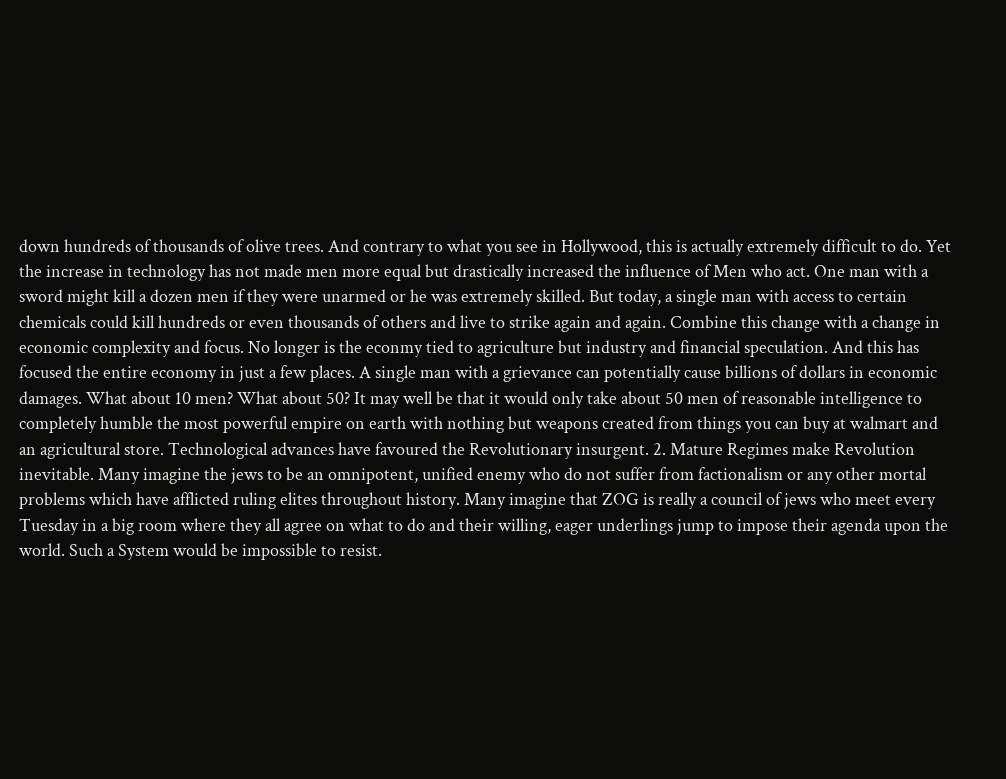down hundreds of thousands of olive trees. And contrary to what you see in Hollywood, this is actually extremely difficult to do. Yet the increase in technology has not made men more equal but drastically increased the influence of Men who act. One man with a sword might kill a dozen men if they were unarmed or he was extremely skilled. But today, a single man with access to certain chemicals could kill hundreds or even thousands of others and live to strike again and again. Combine this change with a change in economic complexity and focus. No longer is the econmy tied to agriculture but industry and financial speculation. And this has focused the entire economy in just a few places. A single man with a grievance can potentially cause billions of dollars in economic damages. What about 10 men? What about 50? It may well be that it would only take about 50 men of reasonable intelligence to completely humble the most powerful empire on earth with nothing but weapons created from things you can buy at walmart and an agricultural store. Technological advances have favoured the Revolutionary insurgent. 2. Mature Regimes make Revolution inevitable. Many imagine the jews to be an omnipotent, unified enemy who do not suffer from factionalism or any other mortal problems which have afflicted ruling elites throughout history. Many imagine that ZOG is really a council of jews who meet every Tuesday in a big room where they all agree on what to do and their willing, eager underlings jump to impose their agenda upon the world. Such a System would be impossible to resist.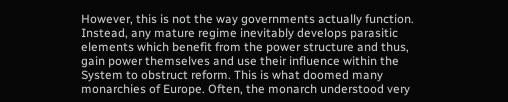However, this is not the way governments actually function. Instead, any mature regime inevitably develops parasitic elements which benefit from the power structure and thus, gain power themselves and use their influence within the System to obstruct reform. This is what doomed many monarchies of Europe. Often, the monarch understood very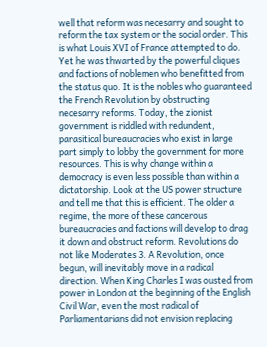well that reform was necesarry and sought to reform the tax system or the social order. This is what Louis XVI of France attempted to do. Yet he was thwarted by the powerful cliques and factions of noblemen who benefitted from the status quo. It is the nobles who guaranteed the French Revolution by obstructing necesarry reforms. Today, the zionist government is riddled with redundent, parasitical bureaucracies who exist in large part simply to lobby the government for more resources. This is why change within a democracy is even less possible than within a dictatorship. Look at the US power structure and tell me that this is efficient. The older a regime, the more of these cancerous bureaucracies and factions will develop to drag it down and obstruct reform. Revolutions do not like Moderates 3. A Revolution, once begun, will inevitably move in a radical direction. When King Charles I was ousted from power in London at the beginning of the English Civil War, even the most radical of Parliamentarians did not envision replacing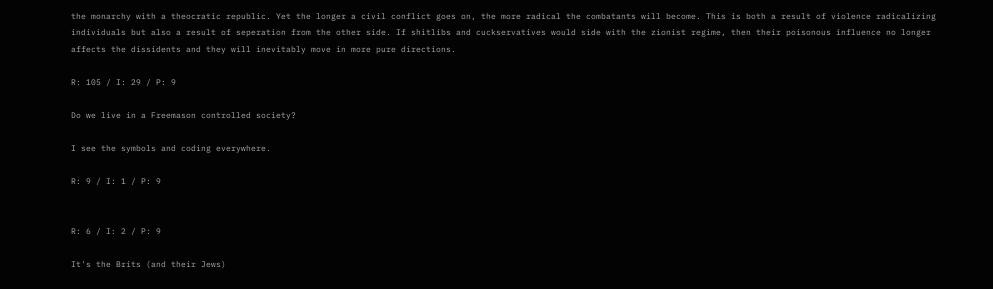the monarchy with a theocratic republic. Yet the longer a civil conflict goes on, the more radical the combatants will become. This is both a result of violence radicalizing individuals but also a result of seperation from the other side. If shitlibs and cuckservatives would side with the zionist regime, then their poisonous influence no longer affects the dissidents and they will inevitably move in more pure directions.

R: 105 / I: 29 / P: 9

Do we live in a Freemason controlled society?

I see the symbols and coding everywhere.

R: 9 / I: 1 / P: 9


R: 6 / I: 2 / P: 9

It's the Brits (and their Jews)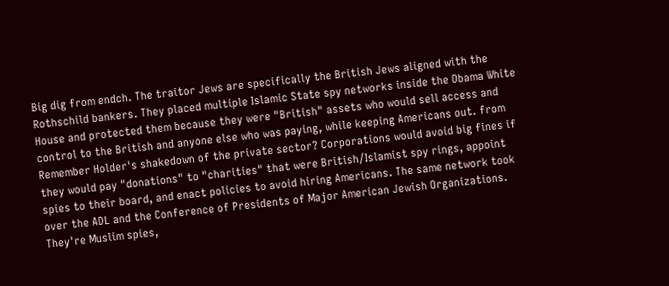Big dig from endch. The traitor Jews are specifically the British Jews aligned with the Rothschild bankers. They placed multiple Islamic State spy networks inside the Obama White House and protected them because they were "British" assets who would sell access and control to the British and anyone else who was paying, while keeping Americans out. from Remember Holder's shakedown of the private sector? Corporations would avoid big fines if they would pay "donations" to "charities" that were British/Islamist spy rings, appoint spies to their board, and enact policies to avoid hiring Americans. The same network took over the ADL and the Conference of Presidents of Major American Jewish Organizations. They're Muslim spies,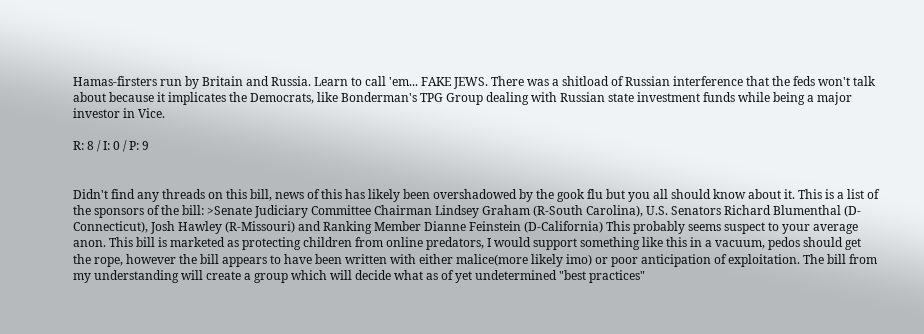Hamas-firsters run by Britain and Russia. Learn to call 'em... FAKE JEWS. There was a shitload of Russian interference that the feds won't talk about because it implicates the Democrats, like Bonderman's TPG Group dealing with Russian state investment funds while being a major investor in Vice.

R: 8 / I: 0 / P: 9


Didn't find any threads on this bill, news of this has likely been overshadowed by the gook flu but you all should know about it. This is a list of the sponsors of the bill: >Senate Judiciary Committee Chairman Lindsey Graham (R-South Carolina), U.S. Senators Richard Blumenthal (D-Connecticut), Josh Hawley (R-Missouri) and Ranking Member Dianne Feinstein (D-California) This probably seems suspect to your average anon. This bill is marketed as protecting children from online predators, I would support something like this in a vacuum, pedos should get the rope, however the bill appears to have been written with either malice(more likely imo) or poor anticipation of exploitation. The bill from my understanding will create a group which will decide what as of yet undetermined "best practices"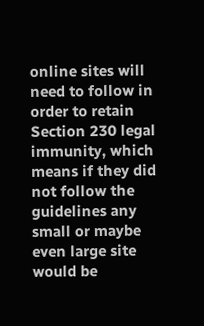online sites will need to follow in order to retain Section 230 legal immunity, which means if they did not follow the guidelines any small or maybe even large site would be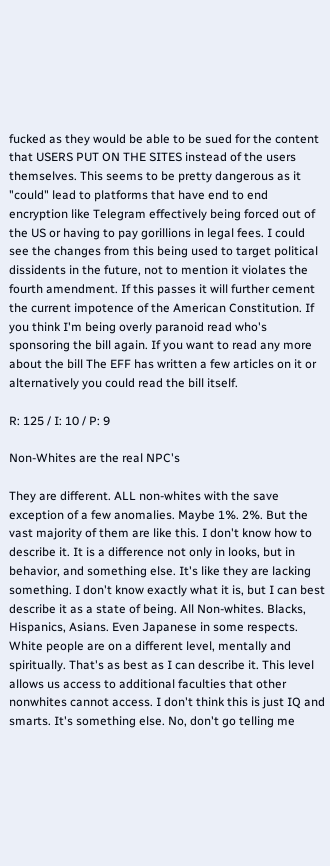fucked as they would be able to be sued for the content that USERS PUT ON THE SITES instead of the users themselves. This seems to be pretty dangerous as it "could" lead to platforms that have end to end encryption like Telegram effectively being forced out of the US or having to pay gorillions in legal fees. I could see the changes from this being used to target political dissidents in the future, not to mention it violates the fourth amendment. If this passes it will further cement the current impotence of the American Constitution. If you think I'm being overly paranoid read who's sponsoring the bill again. If you want to read any more about the bill The EFF has written a few articles on it or alternatively you could read the bill itself.

R: 125 / I: 10 / P: 9

Non-Whites are the real NPC's

They are different. ALL non-whites with the save exception of a few anomalies. Maybe 1%. 2%. But the vast majority of them are like this. I don't know how to describe it. It is a difference not only in looks, but in behavior, and something else. It's like they are lacking something. I don't know exactly what it is, but I can best describe it as a state of being. All Non-whites. Blacks, Hispanics, Asians. Even Japanese in some respects. White people are on a different level, mentally and spiritually. That's as best as I can describe it. This level allows us access to additional faculties that other nonwhites cannot access. I don't think this is just IQ and smarts. It's something else. No, don't go telling me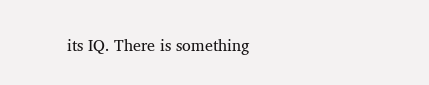its IQ. There is something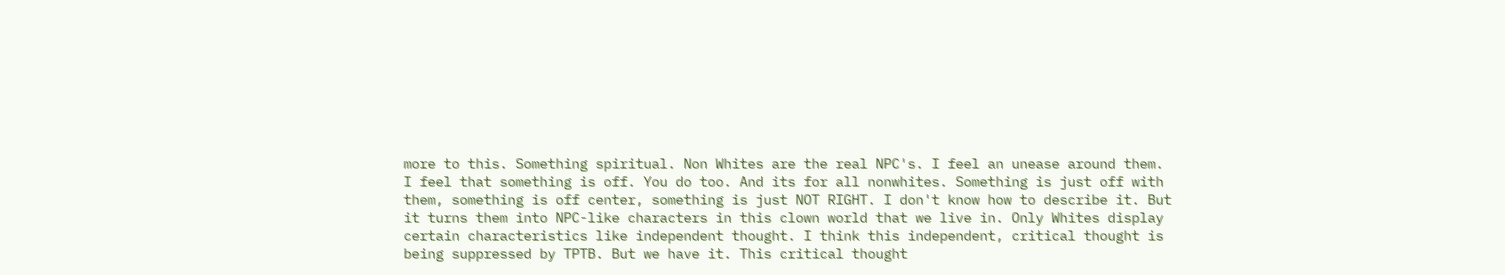more to this. Something spiritual. Non Whites are the real NPC's. I feel an unease around them. I feel that something is off. You do too. And its for all nonwhites. Something is just off with them, something is off center, something is just NOT RIGHT. I don't know how to describe it. But it turns them into NPC-like characters in this clown world that we live in. Only Whites display certain characteristics like independent thought. I think this independent, critical thought is being suppressed by TPTB. But we have it. This critical thought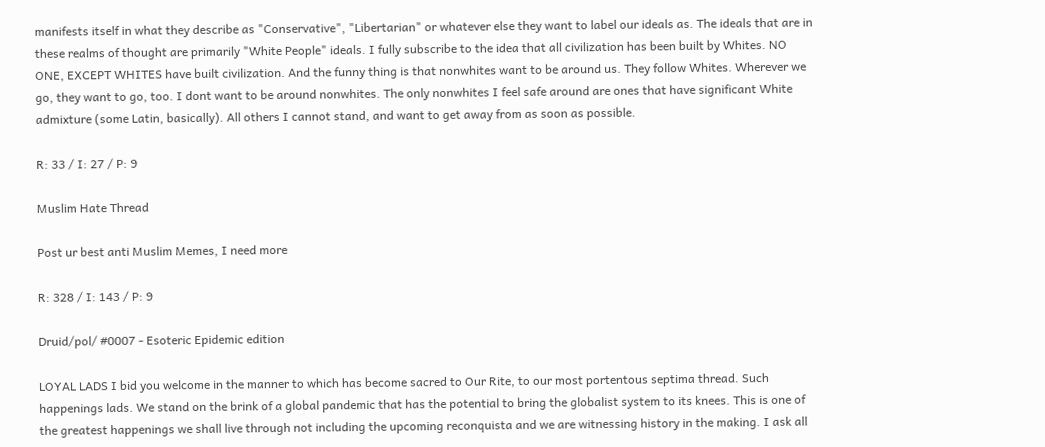manifests itself in what they describe as "Conservative", "Libertarian" or whatever else they want to label our ideals as. The ideals that are in these realms of thought are primarily "White People" ideals. I fully subscribe to the idea that all civilization has been built by Whites. NO ONE, EXCEPT WHITES have built civilization. And the funny thing is that nonwhites want to be around us. They follow Whites. Wherever we go, they want to go, too. I dont want to be around nonwhites. The only nonwhites I feel safe around are ones that have significant White admixture (some Latin, basically). All others I cannot stand, and want to get away from as soon as possible.

R: 33 / I: 27 / P: 9

Muslim Hate Thread

Post ur best anti Muslim Memes, I need more

R: 328 / I: 143 / P: 9

Druid/pol/ #0007 - Esoteric Epidemic edition

LOYAL LADS I bid you welcome in the manner to which has become sacred to Our Rite, to our most portentous septima thread. Such happenings lads. We stand on the brink of a global pandemic that has the potential to bring the globalist system to its knees. This is one of the greatest happenings we shall live through not including the upcoming reconquista and we are witnessing history in the making. I ask all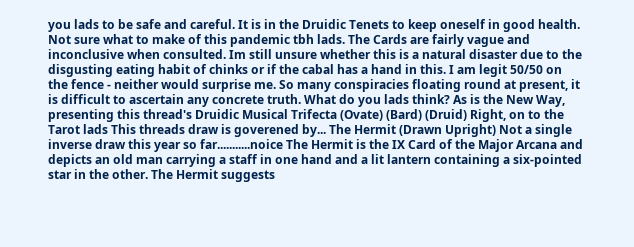you lads to be safe and careful. It is in the Druidic Tenets to keep oneself in good health. Not sure what to make of this pandemic tbh lads. The Cards are fairly vague and inconclusive when consulted. Im still unsure whether this is a natural disaster due to the disgusting eating habit of chinks or if the cabal has a hand in this. I am legit 50/50 on the fence - neither would surprise me. So many conspiracies floating round at present, it is difficult to ascertain any concrete truth. What do you lads think? As is the New Way, presenting this thread's Druidic Musical Trifecta (Ovate) (Bard) (Druid) Right, on to the Tarot lads This threads draw is goverened by... The Hermit (Drawn Upright) Not a single inverse draw this year so far...........noice The Hermit is the IX Card of the Major Arcana and depicts an old man carrying a staff in one hand and a lit lantern containing a six-pointed star in the other. The Hermit suggests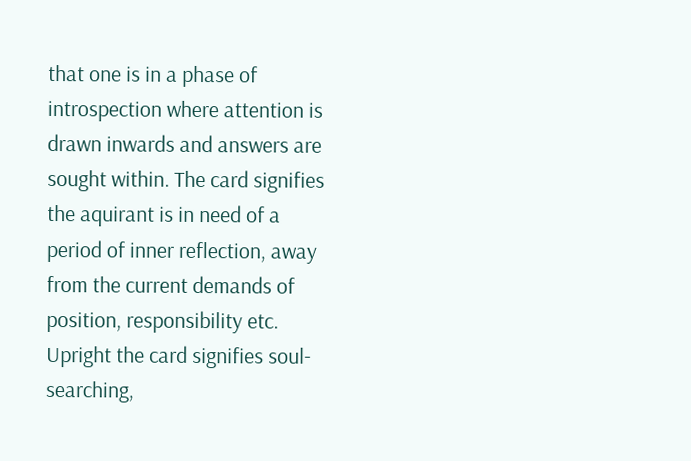that one is in a phase of introspection where attention is drawn inwards and answers are sought within. The card signifies the aquirant is in need of a period of inner reflection, away from the current demands of position, responsibility etc. Upright the card signifies soul-searching,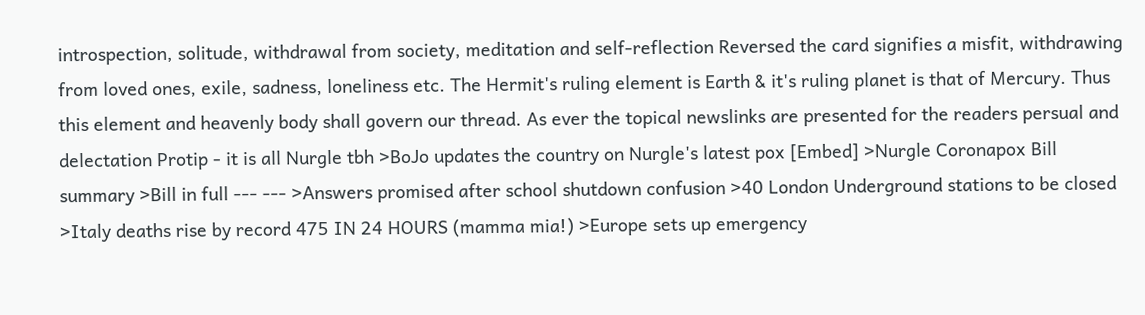introspection, solitude, withdrawal from society, meditation and self-reflection Reversed the card signifies a misfit, withdrawing from loved ones, exile, sadness, loneliness etc. The Hermit's ruling element is Earth & it's ruling planet is that of Mercury. Thus this element and heavenly body shall govern our thread. As ever the topical newslinks are presented for the readers persual and delectation Protip - it is all Nurgle tbh >BoJo updates the country on Nurgle's latest pox [Embed] >Nurgle Coronapox Bill summary >Bill in full --- --- >Answers promised after school shutdown confusion >40 London Underground stations to be closed >Italy deaths rise by record 475 IN 24 HOURS (mamma mia!) >Europe sets up emergency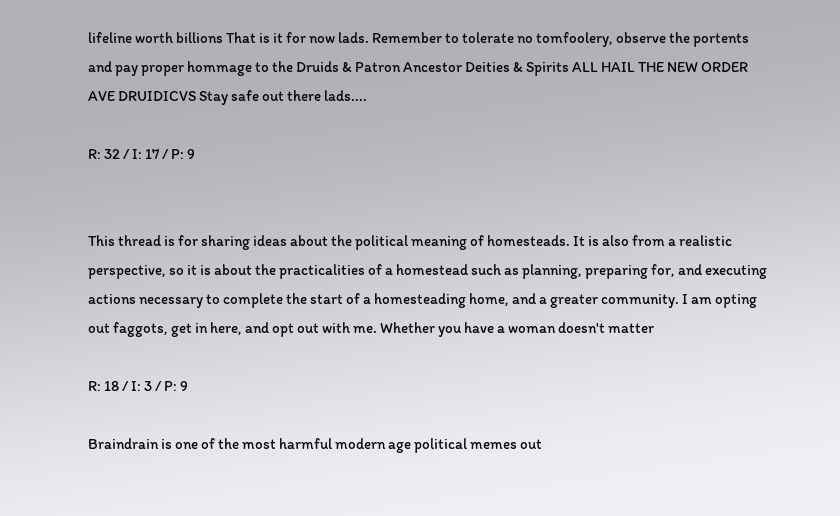lifeline worth billions That is it for now lads. Remember to tolerate no tomfoolery, observe the portents and pay proper hommage to the Druids & Patron Ancestor Deities & Spirits ALL HAIL THE NEW ORDER AVE DRUIDICVS Stay safe out there lads....

R: 32 / I: 17 / P: 9


This thread is for sharing ideas about the political meaning of homesteads. It is also from a realistic perspective, so it is about the practicalities of a homestead such as planning, preparing for, and executing actions necessary to complete the start of a homesteading home, and a greater community. I am opting out faggots, get in here, and opt out with me. Whether you have a woman doesn't matter

R: 18 / I: 3 / P: 9

Braindrain is one of the most harmful modern age political memes out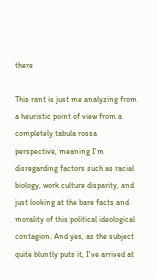there

This rant is just me analyzing from a heuristic point of view from a completely tabula rossa perspective, meaning I'm disregarding factors such as racial biology, work culture disparity, and just looking at the bare facts and morality of this political ideological contagion. And yes, as the subject quite bluntly puts it, I've arrived at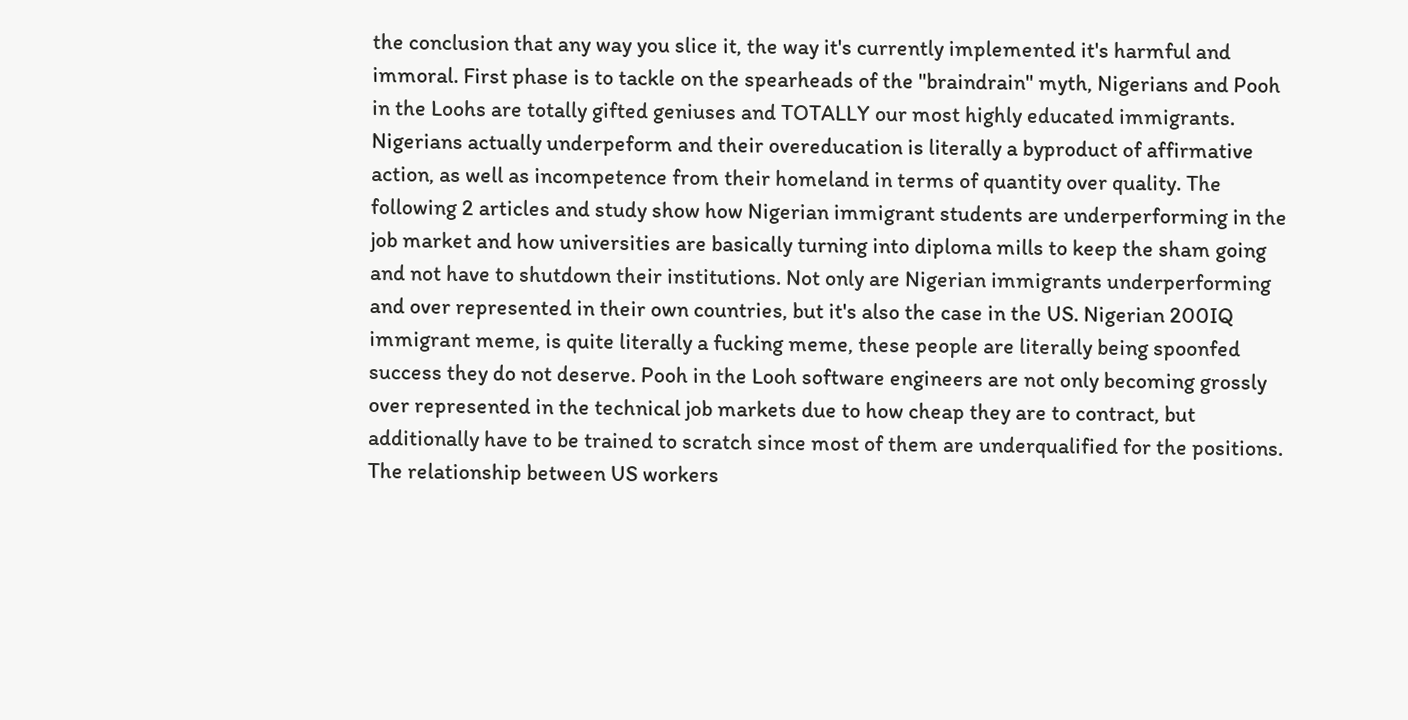the conclusion that any way you slice it, the way it's currently implemented it's harmful and immoral. First phase is to tackle on the spearheads of the "braindrain" myth, Nigerians and Pooh in the Loohs are totally gifted geniuses and TOTALLY our most highly educated immigrants. Nigerians actually underpeform and their overeducation is literally a byproduct of affirmative action, as well as incompetence from their homeland in terms of quantity over quality. The following 2 articles and study show how Nigerian immigrant students are underperforming in the job market and how universities are basically turning into diploma mills to keep the sham going and not have to shutdown their institutions. Not only are Nigerian immigrants underperforming and over represented in their own countries, but it's also the case in the US. Nigerian 200IQ immigrant meme, is quite literally a fucking meme, these people are literally being spoonfed success they do not deserve. Pooh in the Looh software engineers are not only becoming grossly over represented in the technical job markets due to how cheap they are to contract, but additionally have to be trained to scratch since most of them are underqualified for the positions. The relationship between US workers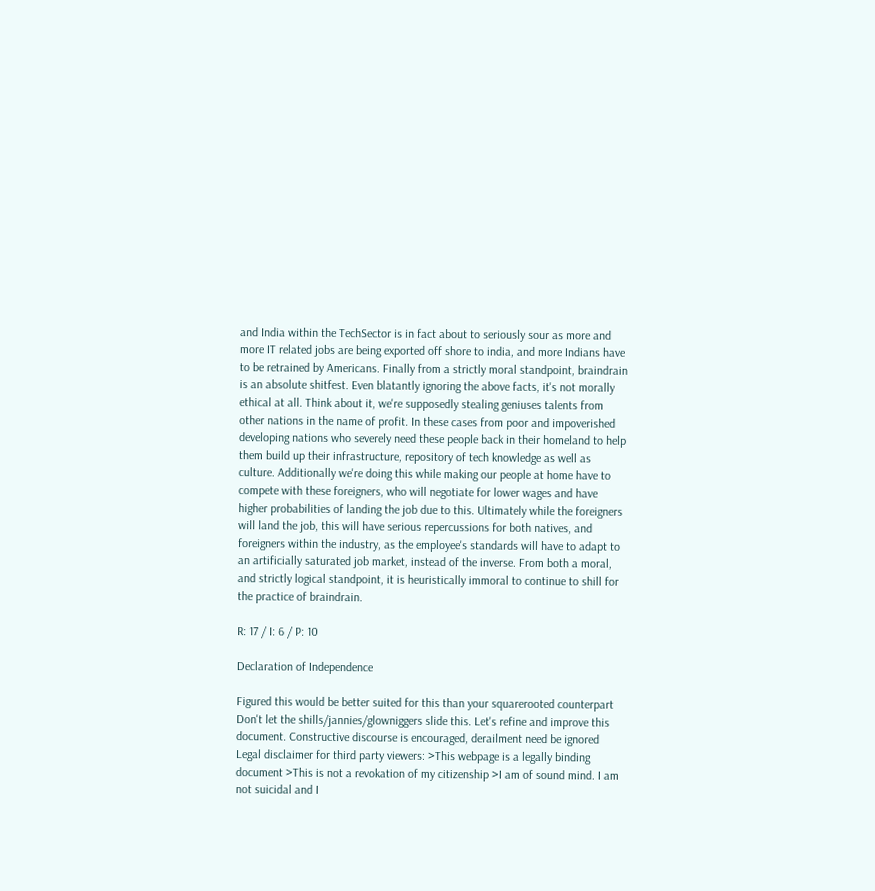and India within the TechSector is in fact about to seriously sour as more and more IT related jobs are being exported off shore to india, and more Indians have to be retrained by Americans. Finally from a strictly moral standpoint, braindrain is an absolute shitfest. Even blatantly ignoring the above facts, it's not morally ethical at all. Think about it, we're supposedly stealing geniuses talents from other nations in the name of profit. In these cases from poor and impoverished developing nations who severely need these people back in their homeland to help them build up their infrastructure, repository of tech knowledge as well as culture. Additionally we're doing this while making our people at home have to compete with these foreigners, who will negotiate for lower wages and have higher probabilities of landing the job due to this. Ultimately while the foreigners will land the job, this will have serious repercussions for both natives, and foreigners within the industry, as the employee's standards will have to adapt to an artificially saturated job market, instead of the inverse. From both a moral, and strictly logical standpoint, it is heuristically immoral to continue to shill for the practice of braindrain.

R: 17 / I: 6 / P: 10

Declaration of Independence

Figured this would be better suited for this than your squarerooted counterpart Don't let the shills/jannies/glowniggers slide this. Let's refine and improve this document. Constructive discourse is encouraged, derailment need be ignored Legal disclaimer for third party viewers: >This webpage is a legally binding document >This is not a revokation of my citizenship >I am of sound mind. I am not suicidal and I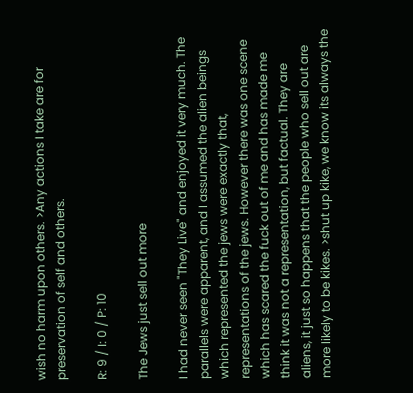wish no harm upon others. >Any actions I take are for preservation of self and others.

R: 9 / I: 0 / P: 10

The Jews just sell out more

I had never seen "They Live" and enjoyed it very much. The parallels were apparent, and I assumed the alien beings which represented the jews were exactly that, representations of the jews. However there was one scene which has scared the fuck out of me and has made me think it was not a representation, but factual. They are aliens, it just so happens that the people who sell out are more likely to be kikes. >shut up kike, we know its always the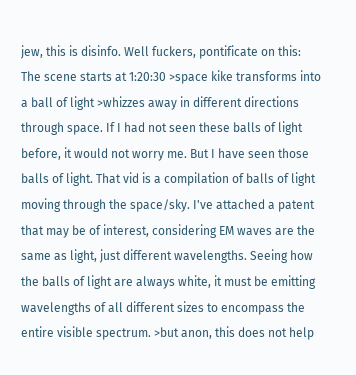jew, this is disinfo. Well fuckers, pontificate on this: The scene starts at 1:20:30 >space kike transforms into a ball of light >whizzes away in different directions through space. If I had not seen these balls of light before, it would not worry me. But I have seen those balls of light. That vid is a compilation of balls of light moving through the space/sky. I've attached a patent that may be of interest, considering EM waves are the same as light, just different wavelengths. Seeing how the balls of light are always white, it must be emitting wavelengths of all different sizes to encompass the entire visible spectrum. >but anon, this does not help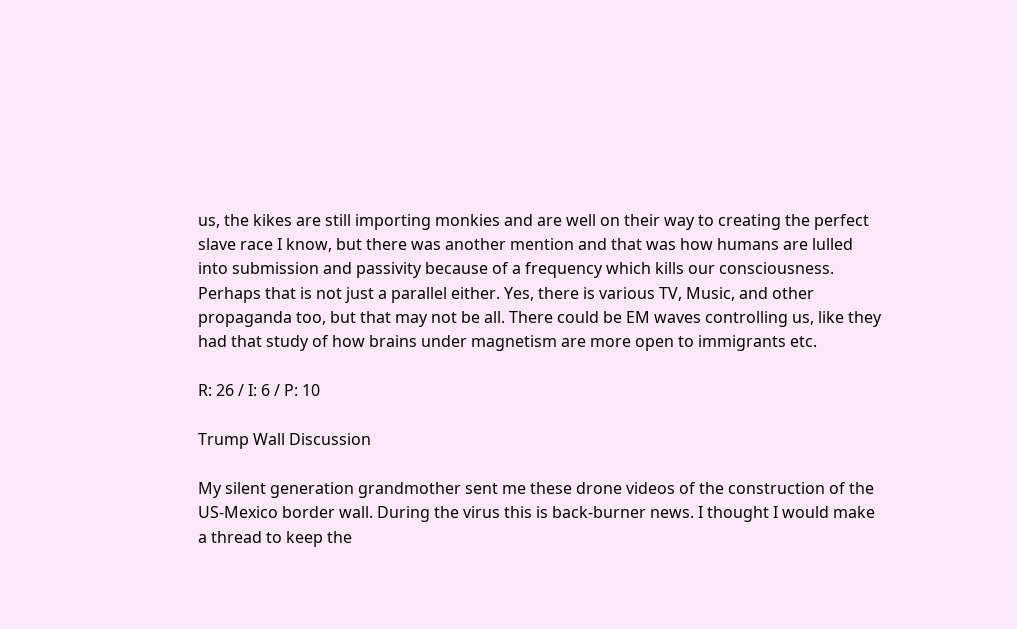us, the kikes are still importing monkies and are well on their way to creating the perfect slave race I know, but there was another mention and that was how humans are lulled into submission and passivity because of a frequency which kills our consciousness. Perhaps that is not just a parallel either. Yes, there is various TV, Music, and other propaganda too, but that may not be all. There could be EM waves controlling us, like they had that study of how brains under magnetism are more open to immigrants etc.

R: 26 / I: 6 / P: 10

Trump Wall Discussion

My silent generation grandmother sent me these drone videos of the construction of the US-Mexico border wall. During the virus this is back-burner news. I thought I would make a thread to keep the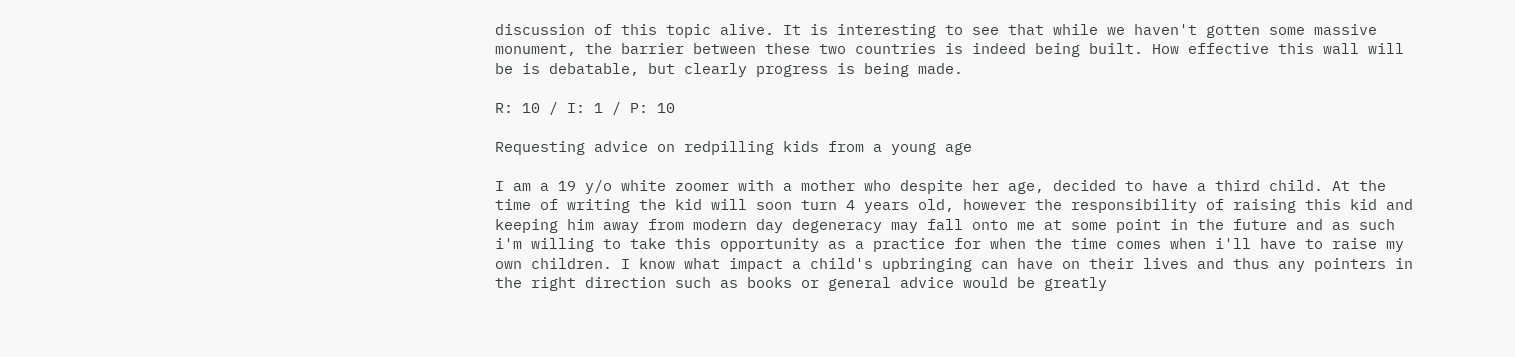discussion of this topic alive. It is interesting to see that while we haven't gotten some massive monument, the barrier between these two countries is indeed being built. How effective this wall will be is debatable, but clearly progress is being made.

R: 10 / I: 1 / P: 10

Requesting advice on redpilling kids from a young age

I am a 19 y/o white zoomer with a mother who despite her age, decided to have a third child. At the time of writing the kid will soon turn 4 years old, however the responsibility of raising this kid and keeping him away from modern day degeneracy may fall onto me at some point in the future and as such i'm willing to take this opportunity as a practice for when the time comes when i'll have to raise my own children. I know what impact a child's upbringing can have on their lives and thus any pointers in the right direction such as books or general advice would be greatly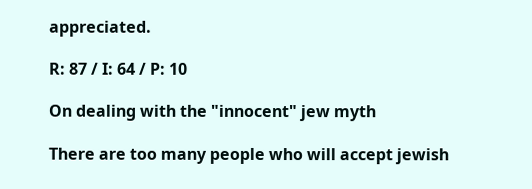appreciated.

R: 87 / I: 64 / P: 10

On dealing with the "innocent" jew myth

There are too many people who will accept jewish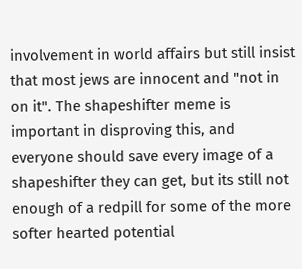involvement in world affairs but still insist that most jews are innocent and "not in on it". The shapeshifter meme is important in disproving this, and everyone should save every image of a shapeshifter they can get, but its still not enough of a redpill for some of the more softer hearted potential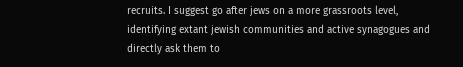recruits. I suggest go after jews on a more grassroots level, identifying extant jewish communities and active synagogues and directly ask them to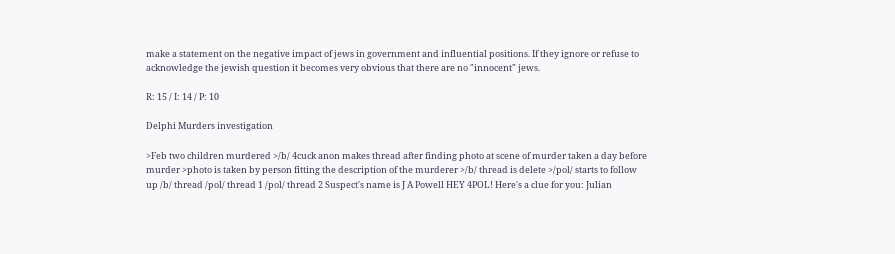make a statement on the negative impact of jews in government and influential positions. If they ignore or refuse to acknowledge the jewish question it becomes very obvious that there are no "innocent" jews.

R: 15 / I: 14 / P: 10

Delphi Murders investigation

>Feb two children murdered >/b/ 4cuck anon makes thread after finding photo at scene of murder taken a day before murder >photo is taken by person fitting the description of the murderer >/b/ thread is delete >/pol/ starts to follow up /b/ thread /pol/ thread 1 /pol/ thread 2 Suspect's name is J A Powell HEY 4POL! Here's a clue for you: Julian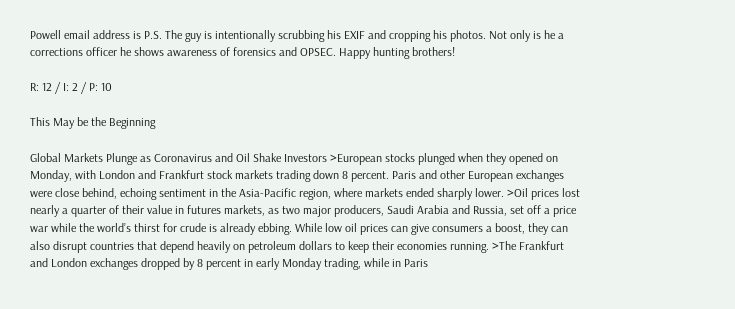Powell email address is P.S. The guy is intentionally scrubbing his EXIF and cropping his photos. Not only is he a corrections officer he shows awareness of forensics and OPSEC. Happy hunting brothers!

R: 12 / I: 2 / P: 10

This May be the Beginning

Global Markets Plunge as Coronavirus and Oil Shake Investors >European stocks plunged when they opened on Monday, with London and Frankfurt stock markets trading down 8 percent. Paris and other European exchanges were close behind, echoing sentiment in the Asia-Pacific region, where markets ended sharply lower. >Oil prices lost nearly a quarter of their value in futures markets, as two major producers, Saudi Arabia and Russia, set off a price war while the world’s thirst for crude is already ebbing. While low oil prices can give consumers a boost, they can also disrupt countries that depend heavily on petroleum dollars to keep their economies running. >The Frankfurt and London exchanges dropped by 8 percent in early Monday trading, while in Paris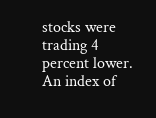stocks were trading 4 percent lower. An index of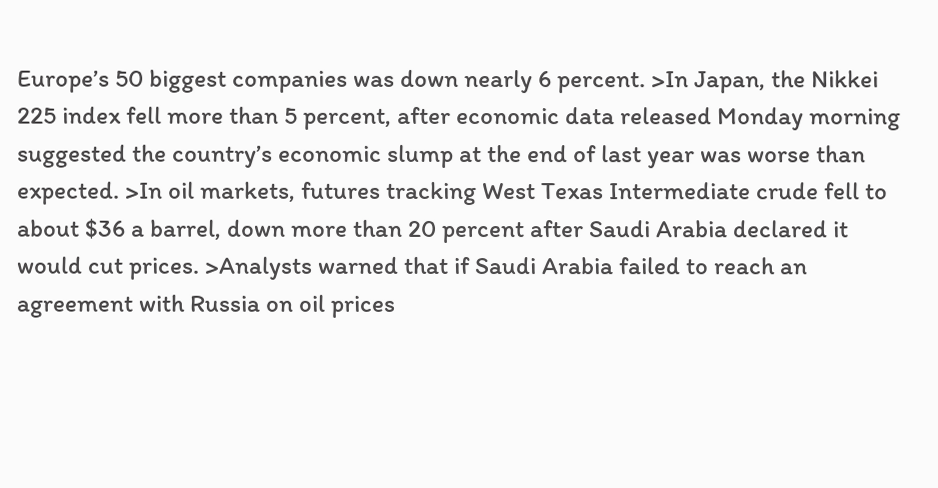Europe’s 50 biggest companies was down nearly 6 percent. >In Japan, the Nikkei 225 index fell more than 5 percent, after economic data released Monday morning suggested the country’s economic slump at the end of last year was worse than expected. >In oil markets, futures tracking West Texas Intermediate crude fell to about $36 a barrel, down more than 20 percent after Saudi Arabia declared it would cut prices. >Analysts warned that if Saudi Arabia failed to reach an agreement with Russia on oil prices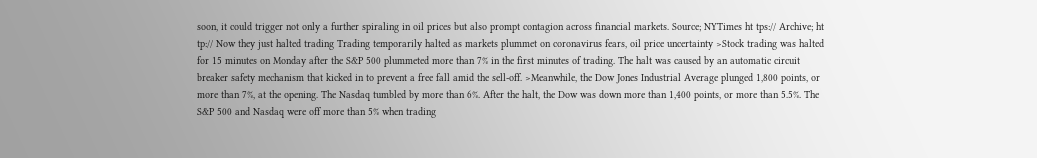soon, it could trigger not only a further spiraling in oil prices but also prompt contagion across financial markets. Source; NYTimes ht tps:// Archive; ht tp:// Now they just halted trading Trading temporarily halted as markets plummet on coronavirus fears, oil price uncertainty >Stock trading was halted for 15 minutes on Monday after the S&P 500 plummeted more than 7% in the first minutes of trading. The halt was caused by an automatic circuit breaker safety mechanism that kicked in to prevent a free fall amid the sell-off. >Meanwhile, the Dow Jones Industrial Average plunged 1,800 points, or more than 7%, at the opening. The Nasdaq tumbled by more than 6%. After the halt, the Dow was down more than 1,400 points, or more than 5.5%. The S&P 500 and Nasdaq were off more than 5% when trading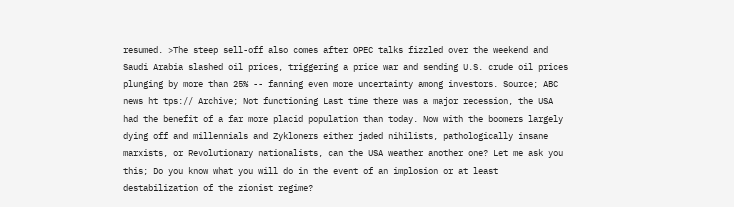resumed. >The steep sell-off also comes after OPEC talks fizzled over the weekend and Saudi Arabia slashed oil prices, triggering a price war and sending U.S. crude oil prices plunging by more than 25% -- fanning even more uncertainty among investors. Source; ABC news ht tps:// Archive; Not functioning Last time there was a major recession, the USA had the benefit of a far more placid population than today. Now with the boomers largely dying off and millennials and Zykloners either jaded nihilists, pathologically insane marxists, or Revolutionary nationalists, can the USA weather another one? Let me ask you this; Do you know what you will do in the event of an implosion or at least destabilization of the zionist regime?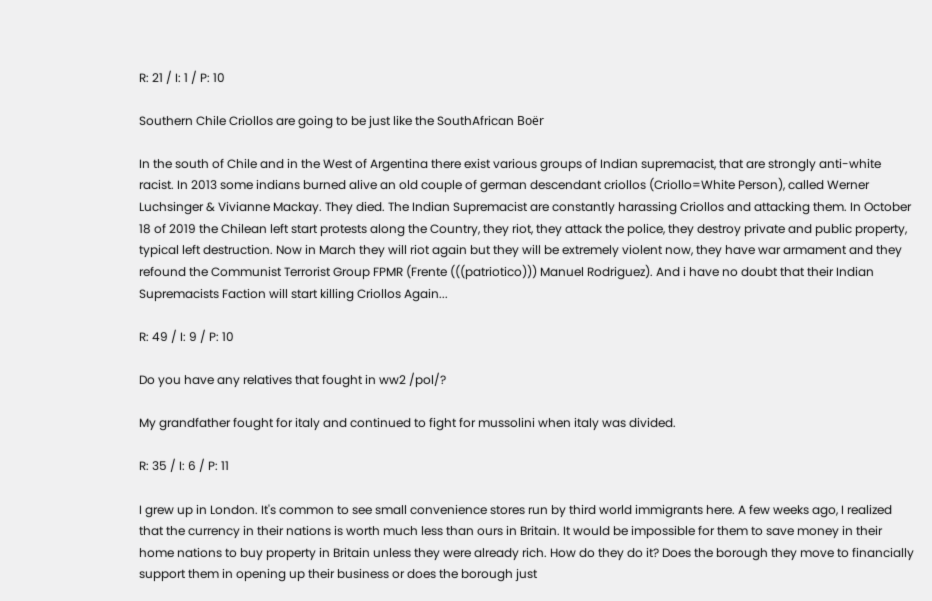R: 21 / I: 1 / P: 10

Southern Chile Criollos are going to be just like the SouthAfrican Boër

In the south of Chile and in the West of Argentina there exist various groups of Indian supremacist, that are strongly anti-white racist. In 2013 some indians burned alive an old couple of german descendant criollos (Criollo=White Person), called Werner Luchsinger & Vivianne Mackay. They died. The Indian Supremacist are constantly harassing Criollos and attacking them. In October 18 of 2019 the Chilean left start protests along the Country, they riot, they attack the police, they destroy private and public property, typical left destruction. Now in March they will riot again but they will be extremely violent now, they have war armament and they refound the Communist Terrorist Group FPMR (Frente (((patriotico))) Manuel Rodriguez). And i have no doubt that their Indian Supremacists Faction will start killing Criollos Again...

R: 49 / I: 9 / P: 10

Do you have any relatives that fought in ww2 /pol/?

My grandfather fought for italy and continued to fight for mussolini when italy was divided.

R: 35 / I: 6 / P: 11

I grew up in London. It's common to see small convenience stores run by third world immigrants here. A few weeks ago, I realized that the currency in their nations is worth much less than ours in Britain. It would be impossible for them to save money in their home nations to buy property in Britain unless they were already rich. How do they do it? Does the borough they move to financially support them in opening up their business or does the borough just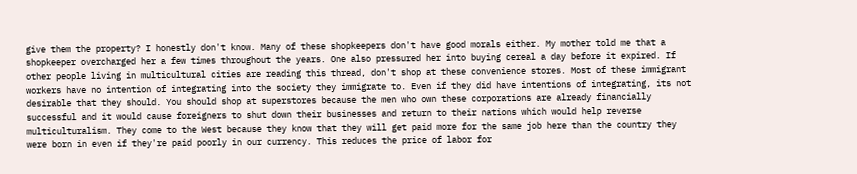give them the property? I honestly don't know. Many of these shopkeepers don't have good morals either. My mother told me that a shopkeeper overcharged her a few times throughout the years. One also pressured her into buying cereal a day before it expired. If other people living in multicultural cities are reading this thread, don't shop at these convenience stores. Most of these immigrant workers have no intention of integrating into the society they immigrate to. Even if they did have intentions of integrating, its not desirable that they should. You should shop at superstores because the men who own these corporations are already financially successful and it would cause foreigners to shut down their businesses and return to their nations which would help reverse multiculturalism. They come to the West because they know that they will get paid more for the same job here than the country they were born in even if they're paid poorly in our currency. This reduces the price of labor for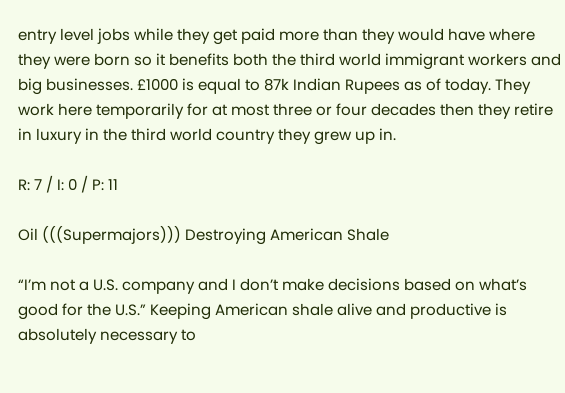entry level jobs while they get paid more than they would have where they were born so it benefits both the third world immigrant workers and big businesses. £1000 is equal to 87k Indian Rupees as of today. They work here temporarily for at most three or four decades then they retire in luxury in the third world country they grew up in.

R: 7 / I: 0 / P: 11

Oil (((Supermajors))) Destroying American Shale

“I’m not a U.S. company and I don’t make decisions based on what’s good for the U.S.” Keeping American shale alive and productive is absolutely necessary to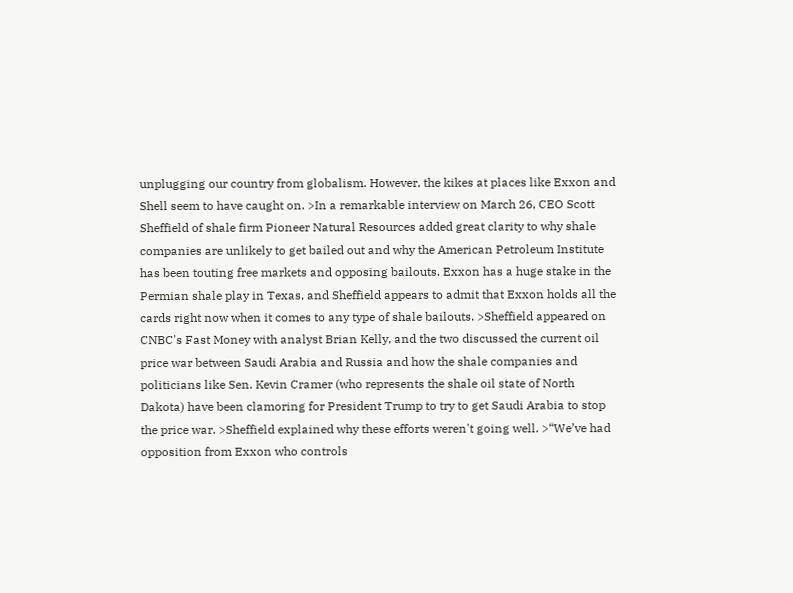unplugging our country from globalism. However, the kikes at places like Exxon and Shell seem to have caught on. >In a remarkable interview on March 26, CEO Scott Sheffield of shale firm Pioneer Natural Resources added great clarity to why shale companies are unlikely to get bailed out and why the American Petroleum Institute has been touting free markets and opposing bailouts. Exxon has a huge stake in the Permian shale play in Texas, and Sheffield appears to admit that Exxon holds all the cards right now when it comes to any type of shale bailouts. >Sheffield appeared on CNBC's Fast Money with analyst Brian Kelly, and the two discussed the current oil price war between Saudi Arabia and Russia and how the shale companies and politicians like Sen. Kevin Cramer (who represents the shale oil state of North Dakota) have been clamoring for President Trump to try to get Saudi Arabia to stop the price war. >Sheffield explained why these efforts weren't going well. >“We’ve had opposition from Exxon who controls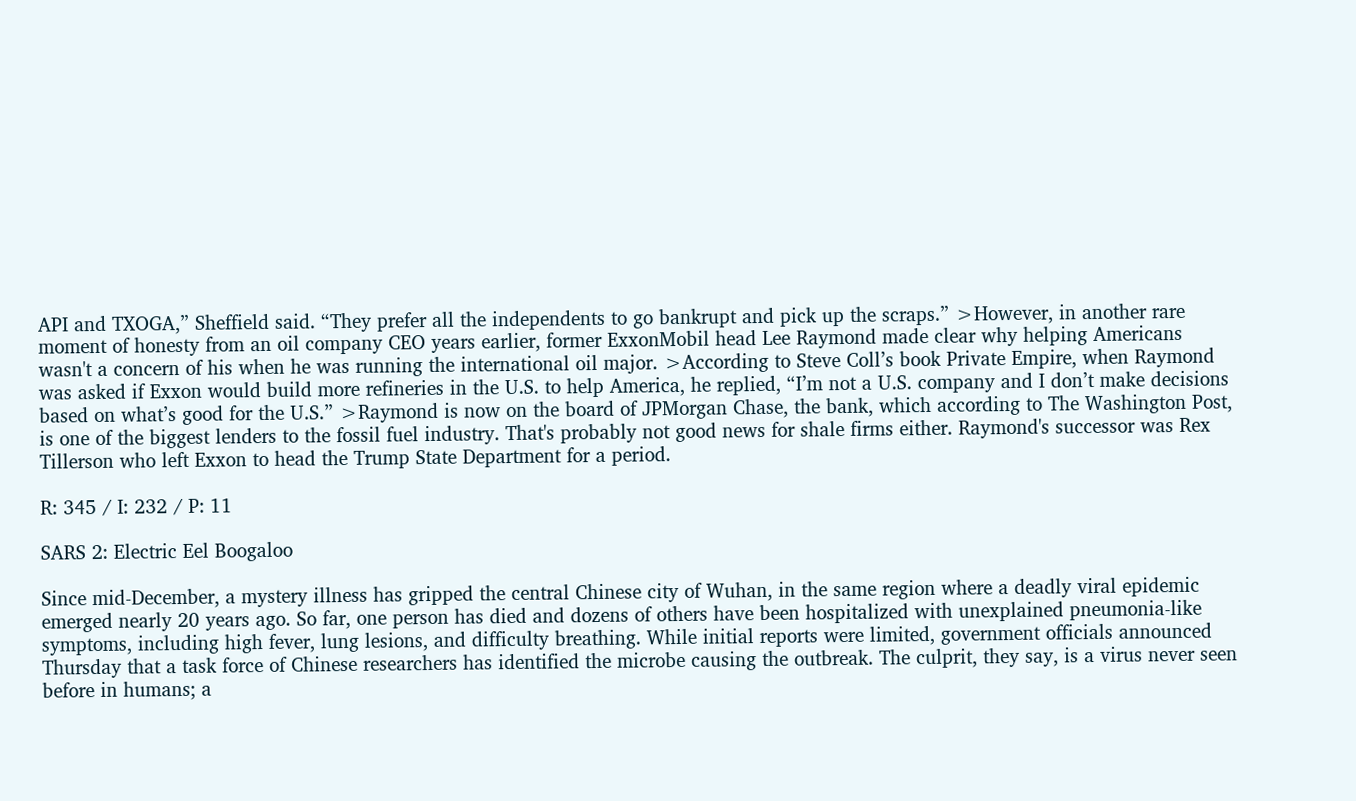API and TXOGA,” Sheffield said. “They prefer all the independents to go bankrupt and pick up the scraps.” >However, in another rare moment of honesty from an oil company CEO years earlier, former ExxonMobil head Lee Raymond made clear why helping Americans wasn't a concern of his when he was running the international oil major. >According to Steve Coll’s book Private Empire, when Raymond was asked if Exxon would build more refineries in the U.S. to help America, he replied, “I’m not a U.S. company and I don’t make decisions based on what’s good for the U.S.” >Raymond is now on the board of JPMorgan Chase, the bank, which according to The Washington Post, is one of the biggest lenders to the fossil fuel industry. That's probably not good news for shale firms either. Raymond's successor was Rex Tillerson who left Exxon to head the Trump State Department for a period.

R: 345 / I: 232 / P: 11

SARS 2: Electric Eel Boogaloo

Since mid-December, a mystery illness has gripped the central Chinese city of Wuhan, in the same region where a deadly viral epidemic emerged nearly 20 years ago. So far, one person has died and dozens of others have been hospitalized with unexplained pneumonia-like symptoms, including high fever, lung lesions, and difficulty breathing. While initial reports were limited, government officials announced Thursday that a task force of Chinese researchers has identified the microbe causing the outbreak. The culprit, they say, is a virus never seen before in humans; a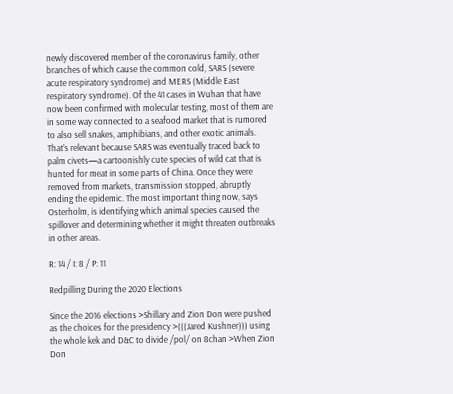newly discovered member of the coronavirus family, other branches of which cause the common cold, SARS (severe acute respiratory syndrome) and MERS (Middle East respiratory syndrome). Of the 41 cases in Wuhan that have now been confirmed with molecular testing, most of them are in some way connected to a seafood market that is rumored to also sell snakes, amphibians, and other exotic animals. That’s relevant because SARS was eventually traced back to palm civets—a cartoonishly cute species of wild cat that is hunted for meat in some parts of China. Once they were removed from markets, transmission stopped, abruptly ending the epidemic. The most important thing now, says Osterholm, is identifying which animal species caused the spillover and determining whether it might threaten outbreaks in other areas.

R: 14 / I: 8 / P: 11

Redpilling During the 2020 Elections

Since the 2016 elections >Shillary and Zion Don were pushed as the choices for the presidency >(((Jared Kushner))) using the whole kek and D&C to divide /pol/ on 8chan >When Zion Don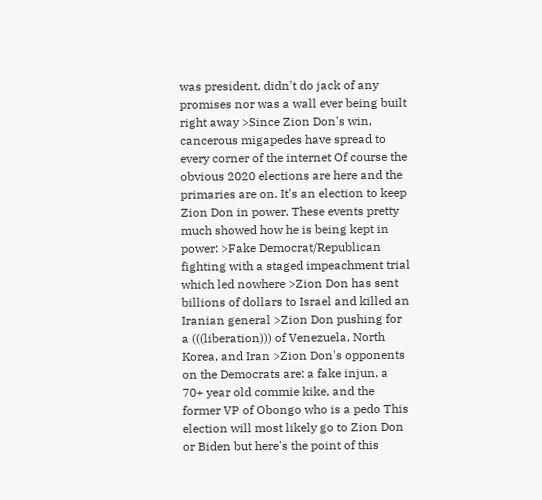was president, didn't do jack of any promises nor was a wall ever being built right away >Since Zion Don's win, cancerous migapedes have spread to every corner of the internet Of course the obvious 2020 elections are here and the primaries are on. It's an election to keep Zion Don in power. These events pretty much showed how he is being kept in power: >Fake Democrat/Republican fighting with a staged impeachment trial which led nowhere >Zion Don has sent billions of dollars to Israel and killed an Iranian general >Zion Don pushing for a (((liberation))) of Venezuela, North Korea, and Iran >Zion Don's opponents on the Democrats are: a fake injun, a 70+ year old commie kike, and the former VP of Obongo who is a pedo This election will most likely go to Zion Don or Biden but here's the point of this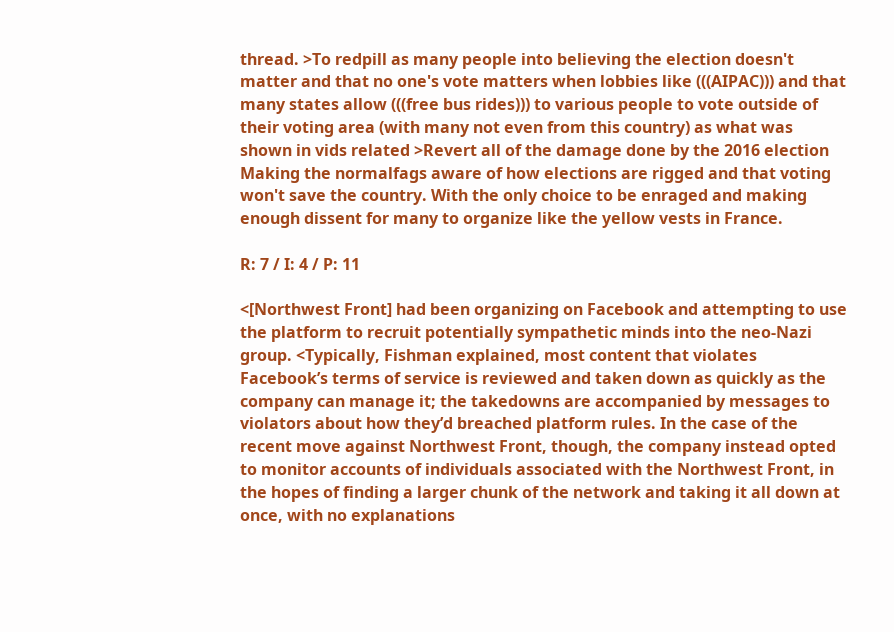thread. >To redpill as many people into believing the election doesn't matter and that no one's vote matters when lobbies like (((AIPAC))) and that many states allow (((free bus rides))) to various people to vote outside of their voting area (with many not even from this country) as what was shown in vids related >Revert all of the damage done by the 2016 election Making the normalfags aware of how elections are rigged and that voting won't save the country. With the only choice to be enraged and making enough dissent for many to organize like the yellow vests in France.

R: 7 / I: 4 / P: 11

<[Northwest Front] had been organizing on Facebook and attempting to use the platform to recruit potentially sympathetic minds into the neo-Nazi group. <Typically, Fishman explained, most content that violates Facebook’s terms of service is reviewed and taken down as quickly as the company can manage it; the takedowns are accompanied by messages to violators about how they’d breached platform rules. In the case of the recent move against Northwest Front, though, the company instead opted to monitor accounts of individuals associated with the Northwest Front, in the hopes of finding a larger chunk of the network and taking it all down at once, with no explanations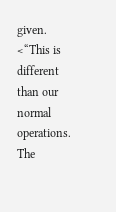given. <“This is different than our normal operations. The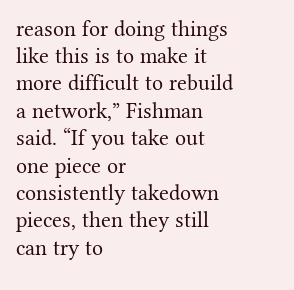reason for doing things like this is to make it more difficult to rebuild a network,” Fishman said. “If you take out one piece or consistently takedown pieces, then they still can try to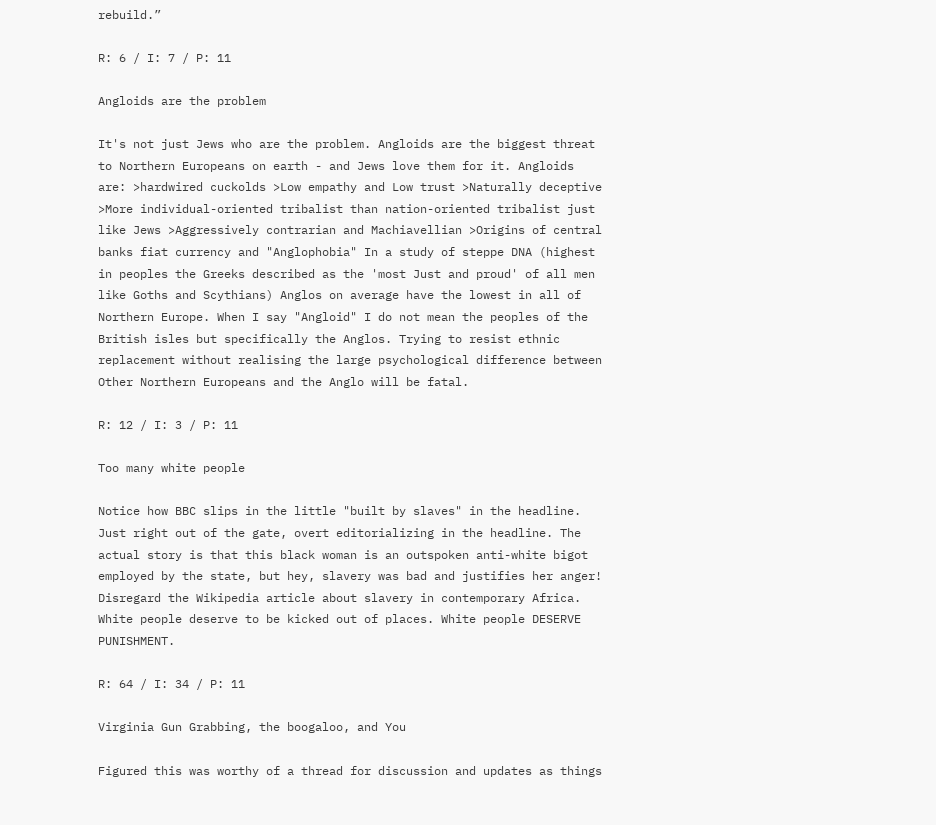rebuild.”

R: 6 / I: 7 / P: 11

Angloids are the problem

It's not just Jews who are the problem. Angloids are the biggest threat to Northern Europeans on earth - and Jews love them for it. Angloids are: >hardwired cuckolds >Low empathy and Low trust >Naturally deceptive >More individual-oriented tribalist than nation-oriented tribalist just like Jews >Aggressively contrarian and Machiavellian >Origins of central banks fiat currency and "Anglophobia" In a study of steppe DNA (highest in peoples the Greeks described as the 'most Just and proud' of all men like Goths and Scythians) Anglos on average have the lowest in all of Northern Europe. When I say "Angloid" I do not mean the peoples of the British isles but specifically the Anglos. Trying to resist ethnic replacement without realising the large psychological difference between Other Northern Europeans and the Anglo will be fatal.

R: 12 / I: 3 / P: 11

Too many white people

Notice how BBC slips in the little "built by slaves" in the headline. Just right out of the gate, overt editorializing in the headline. The actual story is that this black woman is an outspoken anti-white bigot employed by the state, but hey, slavery was bad and justifies her anger! Disregard the Wikipedia article about slavery in contemporary Africa. White people deserve to be kicked out of places. White people DESERVE PUNISHMENT.

R: 64 / I: 34 / P: 11

Virginia Gun Grabbing, the boogaloo, and You

Figured this was worthy of a thread for discussion and updates as things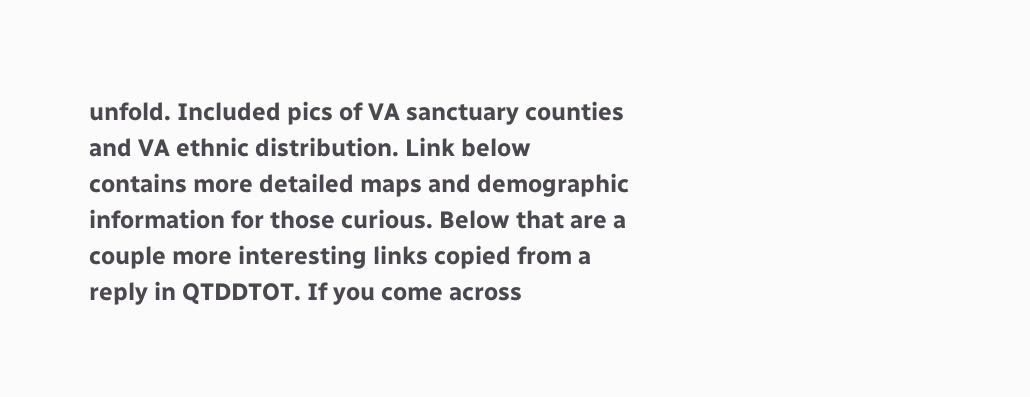unfold. Included pics of VA sanctuary counties and VA ethnic distribution. Link below contains more detailed maps and demographic information for those curious. Below that are a couple more interesting links copied from a reply in QTDDTOT. If you come across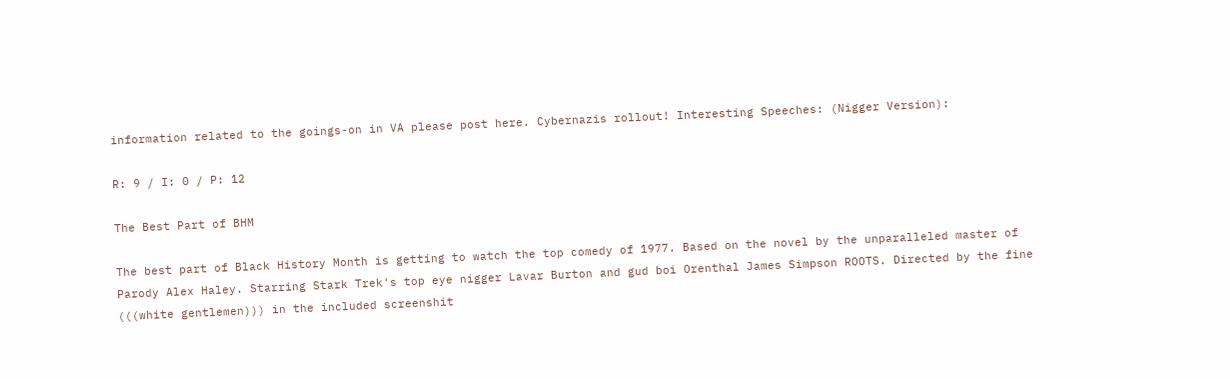information related to the goings-on in VA please post here. Cybernazis rollout! Interesting Speeches: (Nigger Version):

R: 9 / I: 0 / P: 12

The Best Part of BHM

The best part of Black History Month is getting to watch the top comedy of 1977. Based on the novel by the unparalleled master of Parody Alex Haley. Starring Stark Trek's top eye nigger Lavar Burton and gud boi Orenthal James Simpson ROOTS. Directed by the fine (((white gentlemen))) in the included screenshit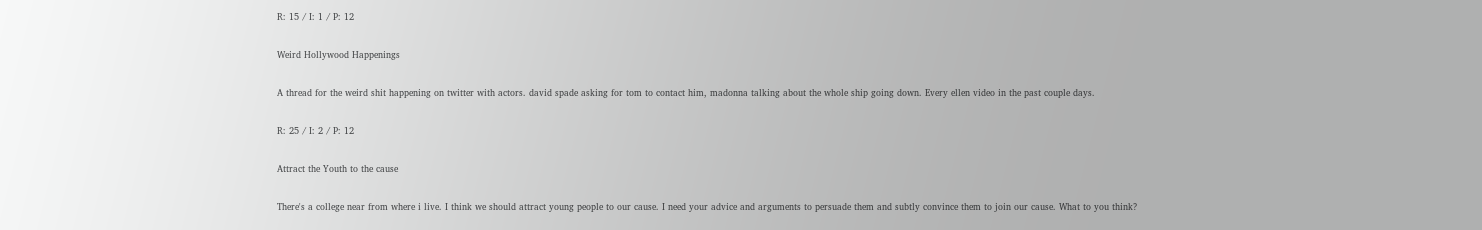R: 15 / I: 1 / P: 12

Weird Hollywood Happenings

A thread for the weird shit happening on twitter with actors. david spade asking for tom to contact him, madonna talking about the whole ship going down. Every ellen video in the past couple days.

R: 25 / I: 2 / P: 12

Attract the Youth to the cause

There's a college near from where i live. I think we should attract young people to our cause. I need your advice and arguments to persuade them and subtly convince them to join our cause. What to you think?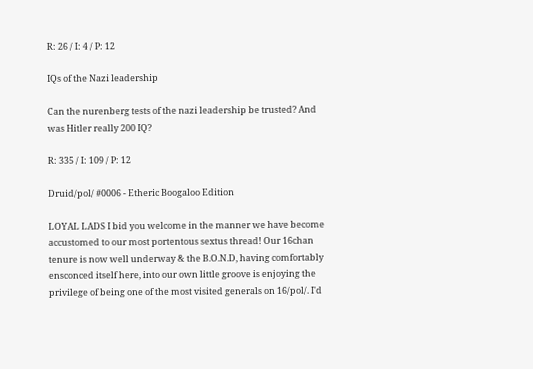R: 26 / I: 4 / P: 12

IQs of the Nazi leadership

Can the nurenberg tests of the nazi leadership be trusted? And was Hitler really 200 IQ?

R: 335 / I: 109 / P: 12

Druid/pol/ #0006 - Etheric Boogaloo Edition

LOYAL LADS I bid you welcome in the manner we have become accustomed to our most portentous sextus thread! Our 16chan tenure is now well underway & the B.O.N.D, having comfortably ensconced itself here, into our own little groove is enjoying the privilege of being one of the most visited generals on 16/pol/. I'd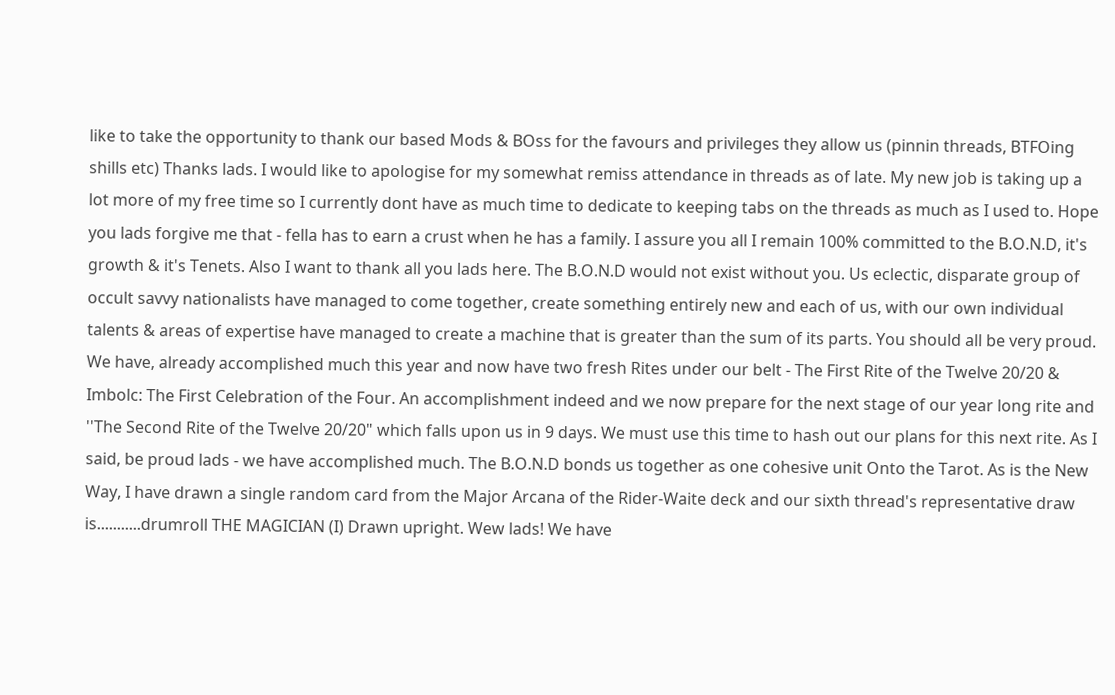like to take the opportunity to thank our based Mods & BOss for the favours and privileges they allow us (pinnin threads, BTFOing shills etc) Thanks lads. I would like to apologise for my somewhat remiss attendance in threads as of late. My new job is taking up a lot more of my free time so I currently dont have as much time to dedicate to keeping tabs on the threads as much as I used to. Hope you lads forgive me that - fella has to earn a crust when he has a family. I assure you all I remain 100% committed to the B.O.N.D, it's growth & it's Tenets. Also I want to thank all you lads here. The B.O.N.D would not exist without you. Us eclectic, disparate group of occult savvy nationalists have managed to come together, create something entirely new and each of us, with our own individual talents & areas of expertise have managed to create a machine that is greater than the sum of its parts. You should all be very proud. We have, already accomplished much this year and now have two fresh Rites under our belt - The First Rite of the Twelve 20/20 & Imbolc: The First Celebration of the Four. An accomplishment indeed and we now prepare for the next stage of our year long rite and ''The Second Rite of the Twelve 20/20" which falls upon us in 9 days. We must use this time to hash out our plans for this next rite. As I said, be proud lads - we have accomplished much. The B.O.N.D bonds us together as one cohesive unit Onto the Tarot. As is the New Way, I have drawn a single random card from the Major Arcana of the Rider-Waite deck and our sixth thread's representative draw is...........drumroll THE MAGICIAN (I) Drawn upright. Wew lads! We have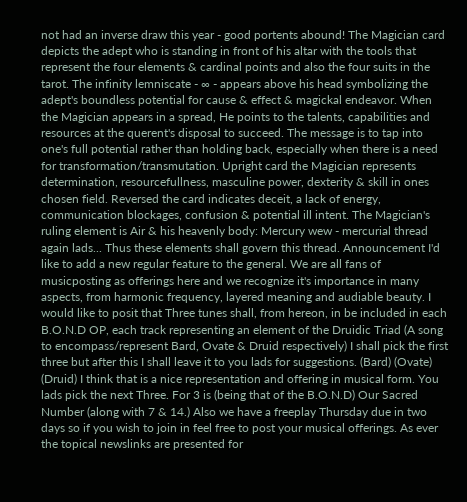not had an inverse draw this year - good portents abound! The Magician card depicts the adept who is standing in front of his altar with the tools that represent the four elements & cardinal points and also the four suits in the tarot. The infinity lemniscate - ∞ - appears above his head symbolizing the adept's boundless potential for cause & effect & magickal endeavor. When the Magician appears in a spread, He points to the talents, capabilities and resources at the querent's disposal to succeed. The message is to tap into one's full potential rather than holding back, especially when there is a need for transformation/transmutation. Upright card the Magician represents determination, resourcefullness, masculine power, dexterity & skill in ones chosen field. Reversed the card indicates deceit, a lack of energy, communication blockages, confusion & potential ill intent. The Magician's ruling element is Air & his heavenly body: Mercury wew - mercurial thread again lads... Thus these elements shall govern this thread. Announcement I'd like to add a new regular feature to the general. We are all fans of musicposting as offerings here and we recognize it's importance in many aspects, from harmonic frequency, layered meaning and audiable beauty. I would like to posit that Three tunes shall, from hereon, in be included in each B.O.N.D OP, each track representing an element of the Druidic Triad (A song to encompass/represent Bard, Ovate & Druid respectively) I shall pick the first three but after this I shall leave it to you lads for suggestions. (Bard) (Ovate) (Druid) I think that is a nice representation and offering in musical form. You lads pick the next Three. For 3 is (being that of the B.O.N.D) Our Sacred Number (along with 7 & 14.) Also we have a freeplay Thursday due in two days so if you wish to join in feel free to post your musical offerings. As ever the topical newslinks are presented for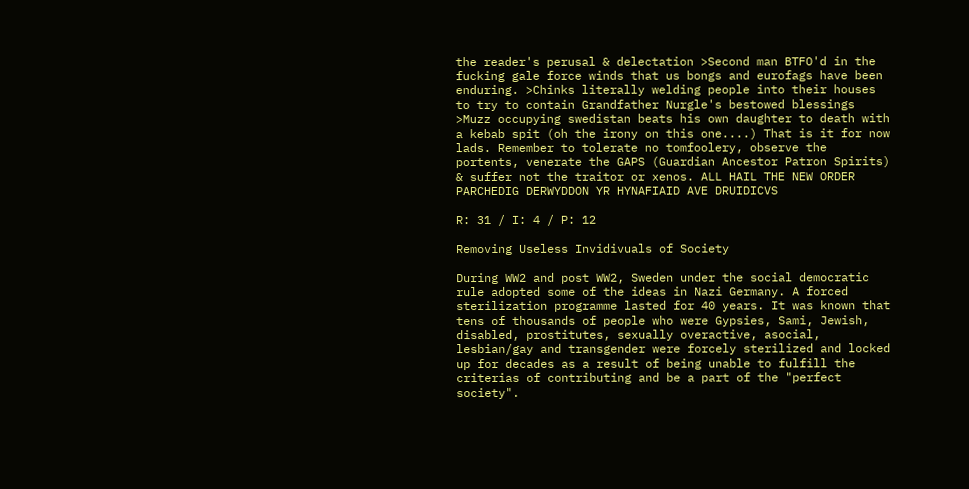the reader's perusal & delectation >Second man BTFO'd in the fucking gale force winds that us bongs and eurofags have been enduring. >Chinks literally welding people into their houses to try to contain Grandfather Nurgle's bestowed blessings >Muzz occupying swedistan beats his own daughter to death with a kebab spit (oh the irony on this one....) That is it for now lads. Remember to tolerate no tomfoolery, observe the portents, venerate the GAPS (Guardian Ancestor Patron Spirits) & suffer not the traitor or xenos. ALL HAIL THE NEW ORDER PARCHEDIG DERWYDDON YR HYNAFIAID AVE DRUIDICVS

R: 31 / I: 4 / P: 12

Removing Useless Invidivuals of Society

During WW2 and post WW2, Sweden under the social democratic rule adopted some of the ideas in Nazi Germany. A forced sterilization programme lasted for 40 years. It was known that tens of thousands of people who were Gypsies, Sami, Jewish, disabled, prostitutes, sexually overactive, asocial, lesbian/gay and transgender were forcely sterilized and locked up for decades as a result of being unable to fulfill the criterias of contributing and be a part of the "perfect society".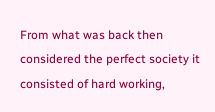From what was back then considered the perfect society it consisted of hard working,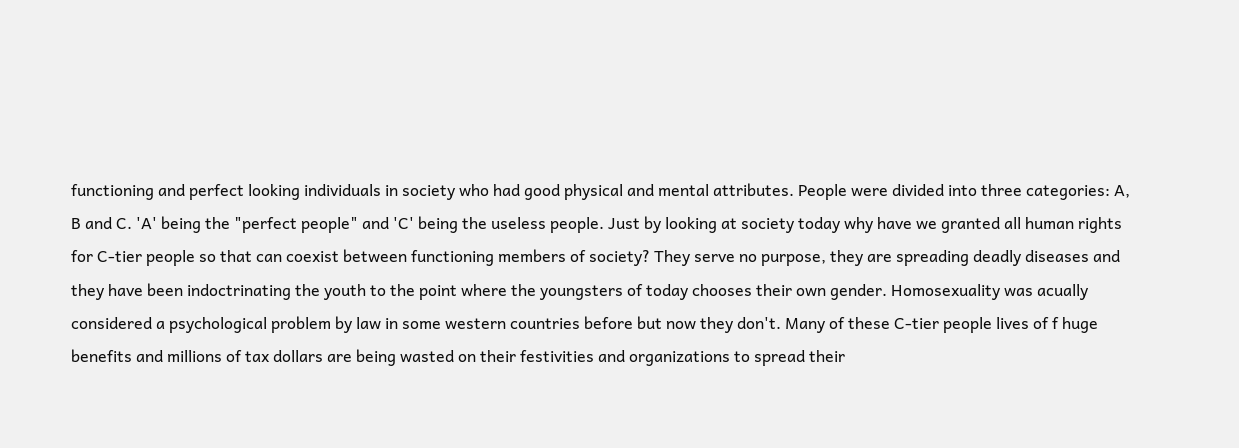functioning and perfect looking individuals in society who had good physical and mental attributes. People were divided into three categories: A, B and C. 'A' being the "perfect people" and 'C' being the useless people. Just by looking at society today why have we granted all human rights for C-tier people so that can coexist between functioning members of society? They serve no purpose, they are spreading deadly diseases and they have been indoctrinating the youth to the point where the youngsters of today chooses their own gender. Homosexuality was acually considered a psychological problem by law in some western countries before but now they don't. Many of these C-tier people lives of f huge benefits and millions of tax dollars are being wasted on their festivities and organizations to spread their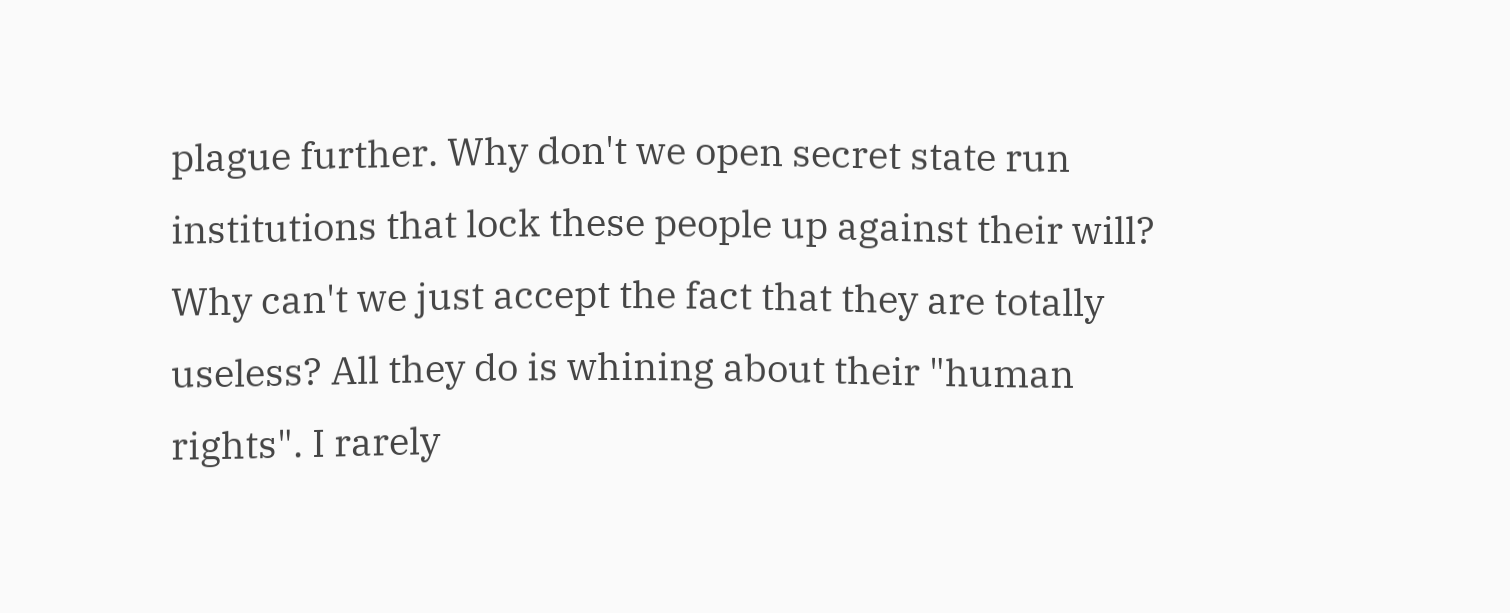plague further. Why don't we open secret state run institutions that lock these people up against their will? Why can't we just accept the fact that they are totally useless? All they do is whining about their "human rights". I rarely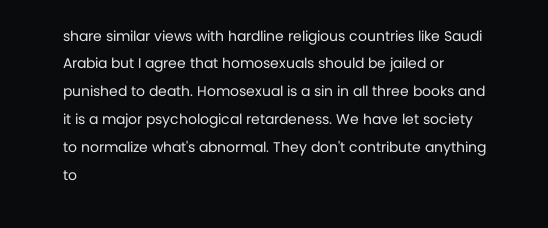share similar views with hardline religious countries like Saudi Arabia but I agree that homosexuals should be jailed or punished to death. Homosexual is a sin in all three books and it is a major psychological retardeness. We have let society to normalize what's abnormal. They don't contribute anything to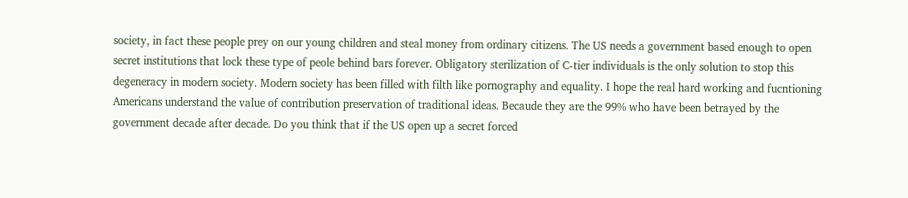society, in fact these people prey on our young children and steal money from ordinary citizens. The US needs a government based enough to open secret institutions that lock these type of peole behind bars forever. Obligatory sterilization of C-tier individuals is the only solution to stop this degeneracy in modern society. Modern society has been filled with filth like pornography and equality. I hope the real hard working and fucntioning Americans understand the value of contribution preservation of traditional ideas. Becaude they are the 99% who have been betrayed by the government decade after decade. Do you think that if the US open up a secret forced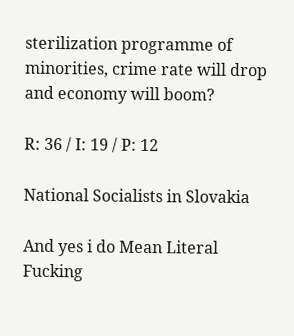sterilization programme of minorities, crime rate will drop and economy will boom?

R: 36 / I: 19 / P: 12

National Socialists in Slovakia

And yes i do Mean Literal Fucking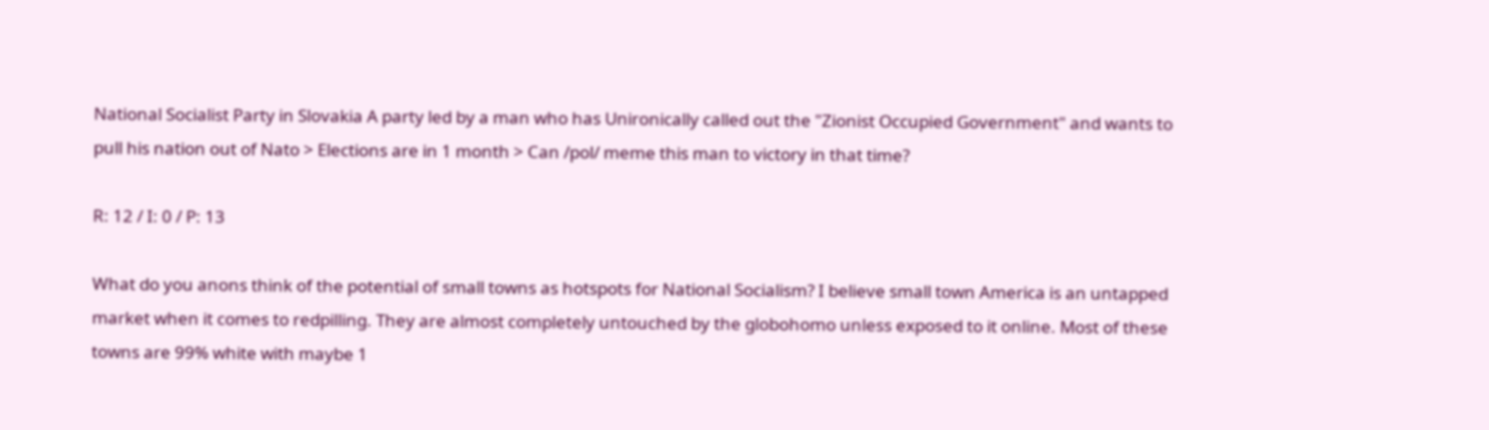National Socialist Party in Slovakia A party led by a man who has Unironically called out the "Zionist Occupied Government" and wants to pull his nation out of Nato > Elections are in 1 month > Can /pol/ meme this man to victory in that time?

R: 12 / I: 0 / P: 13

What do you anons think of the potential of small towns as hotspots for National Socialism? I believe small town America is an untapped market when it comes to redpilling. They are almost completely untouched by the globohomo unless exposed to it online. Most of these towns are 99% white with maybe 1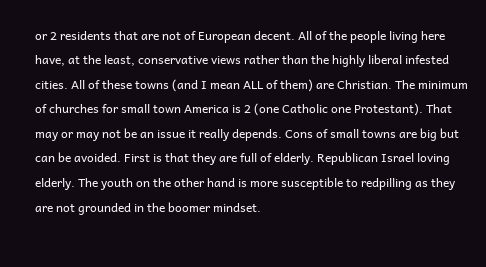or 2 residents that are not of European decent. All of the people living here have, at the least, conservative views rather than the highly liberal infested cities. All of these towns (and I mean ALL of them) are Christian. The minimum of churches for small town America is 2 (one Catholic one Protestant). That may or may not be an issue it really depends. Cons of small towns are big but can be avoided. First is that they are full of elderly. Republican Israel loving elderly. The youth on the other hand is more susceptible to redpilling as they are not grounded in the boomer mindset.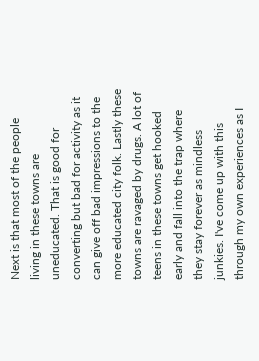Next is that most of the people living in these towns are uneducated. That is good for converting but bad for activity as it can give off bad impressions to the more educated city folk. Lastly these towns are ravaged by drugs. A lot of teens in these towns get hooked early and fall into the trap where they stay forever as mindless junkies. I've come up with this through my own experiences as I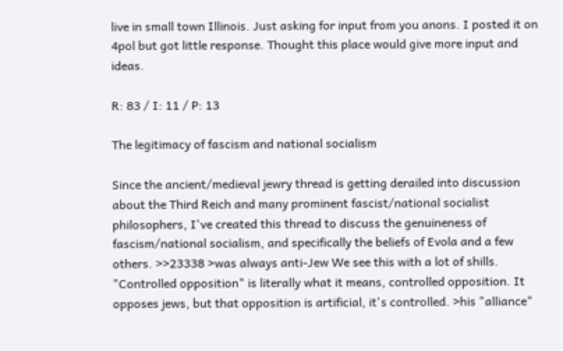live in small town Illinois. Just asking for input from you anons. I posted it on 4pol but got little response. Thought this place would give more input and ideas.

R: 83 / I: 11 / P: 13

The legitimacy of fascism and national socialism

Since the ancient/medieval jewry thread is getting derailed into discussion about the Third Reich and many prominent fascist/national socialist philosophers, I've created this thread to discuss the genuineness of fascism/national socialism, and specifically the beliefs of Evola and a few others. >>23338 >was always anti-Jew We see this with a lot of shills. "Controlled opposition" is literally what it means, controlled opposition. It opposes jews, but that opposition is artificial, it's controlled. >his "alliance"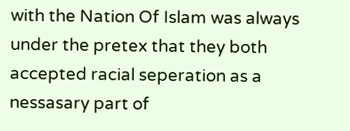with the Nation Of Islam was always under the pretex that they both accepted racial seperation as a nessasary part of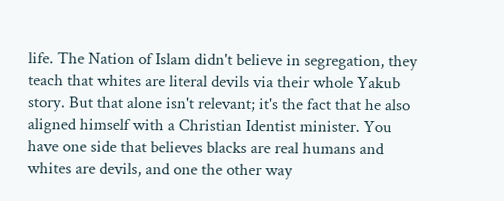life. The Nation of Islam didn't believe in segregation, they teach that whites are literal devils via their whole Yakub story. But that alone isn't relevant; it's the fact that he also aligned himself with a Christian Identist minister. You have one side that believes blacks are real humans and whites are devils, and one the other way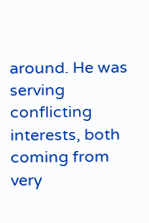around. He was serving conflicting interests, both coming from very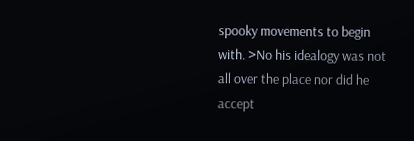spooky movements to begin with. >No his idealogy was not all over the place nor did he accept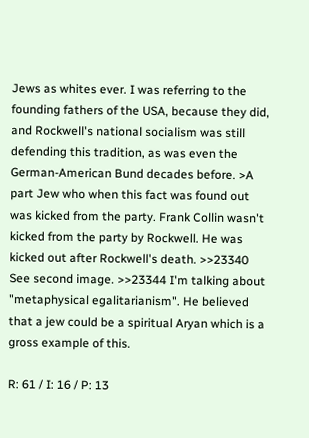Jews as whites ever. I was referring to the founding fathers of the USA, because they did, and Rockwell's national socialism was still defending this tradition, as was even the German-American Bund decades before. >A part Jew who when this fact was found out was kicked from the party. Frank Collin wasn't kicked from the party by Rockwell. He was kicked out after Rockwell's death. >>23340 See second image. >>23344 I'm talking about "metaphysical egalitarianism". He believed that a jew could be a spiritual Aryan which is a gross example of this.

R: 61 / I: 16 / P: 13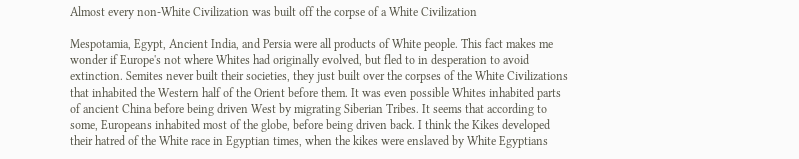Almost every non-White Civilization was built off the corpse of a White Civilization

Mespotamia, Egypt, Ancient India, and Persia were all products of White people. This fact makes me wonder if Europe's not where Whites had originally evolved, but fled to in desperation to avoid extinction. Semites never built their societies, they just built over the corpses of the White Civilizations that inhabited the Western half of the Orient before them. It was even possible Whites inhabited parts of ancient China before being driven West by migrating Siberian Tribes. It seems that according to some, Europeans inhabited most of the globe, before being driven back. I think the Kikes developed their hatred of the White race in Egyptian times, when the kikes were enslaved by White Egyptians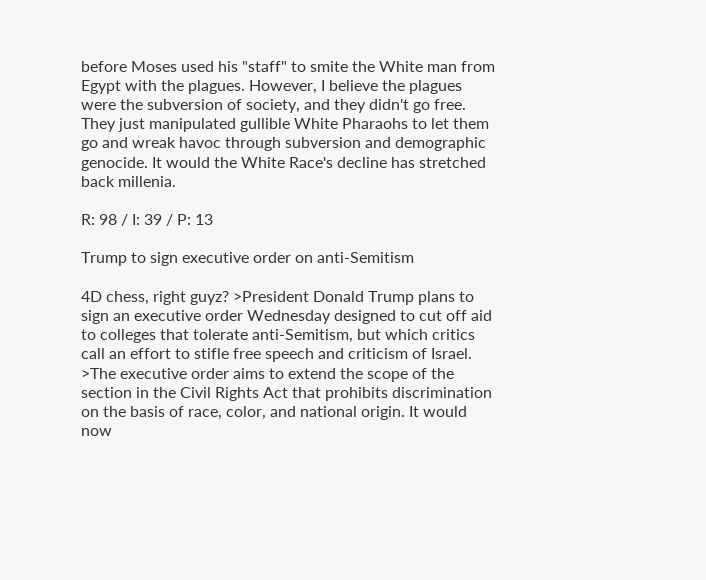before Moses used his "staff" to smite the White man from Egypt with the plagues. However, I believe the plagues were the subversion of society, and they didn't go free. They just manipulated gullible White Pharaohs to let them go and wreak havoc through subversion and demographic genocide. It would the White Race's decline has stretched back millenia.

R: 98 / I: 39 / P: 13

Trump to sign executive order on anti-Semitism

4D chess, right guyz? >President Donald Trump plans to sign an executive order Wednesday designed to cut off aid to colleges that tolerate anti-Semitism, but which critics call an effort to stifle free speech and criticism of Israel. >The executive order aims to extend the scope of the section in the Civil Rights Act that prohibits discrimination on the basis of race, color, and national origin. It would now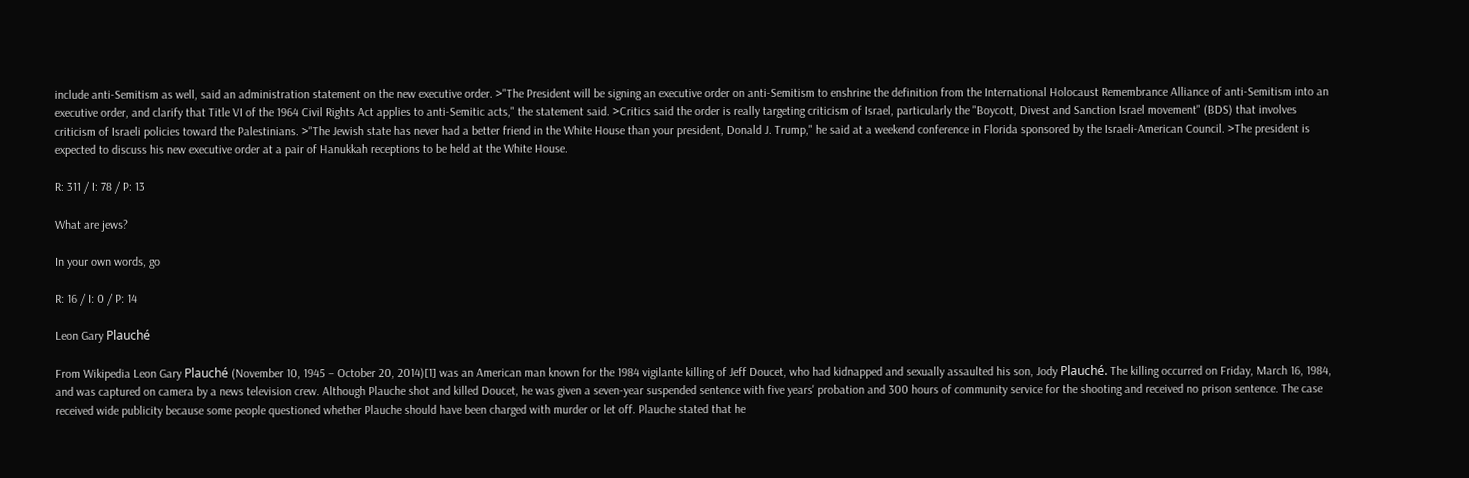include anti-Semitism as well, said an administration statement on the new executive order. >"The President will be signing an executive order on anti-Semitism to enshrine the definition from the International Holocaust Remembrance Alliance of anti-Semitism into an executive order, and clarify that Title VI of the 1964 Civil Rights Act applies to anti-Semitic acts," the statement said. >Critics said the order is really targeting criticism of Israel, particularly the "Boycott, Divest and Sanction Israel movement" (BDS) that involves criticism of Israeli policies toward the Palestinians. >"The Jewish state has never had a better friend in the White House than your president, Donald J. Trump," he said at a weekend conference in Florida sponsored by the Israeli-American Council. >The president is expected to discuss his new executive order at a pair of Hanukkah receptions to be held at the White House.

R: 311 / I: 78 / P: 13

What are jews?

In your own words, go

R: 16 / I: 0 / P: 14

Leon Gary Plauché

From Wikipedia Leon Gary Plauché (November 10, 1945 – October 20, 2014)[1] was an American man known for the 1984 vigilante killing of Jeff Doucet, who had kidnapped and sexually assaulted his son, Jody Plauché. The killing occurred on Friday, March 16, 1984, and was captured on camera by a news television crew. Although Plauche shot and killed Doucet, he was given a seven-year suspended sentence with five years' probation and 300 hours of community service for the shooting and received no prison sentence. The case received wide publicity because some people questioned whether Plauche should have been charged with murder or let off. Plauche stated that he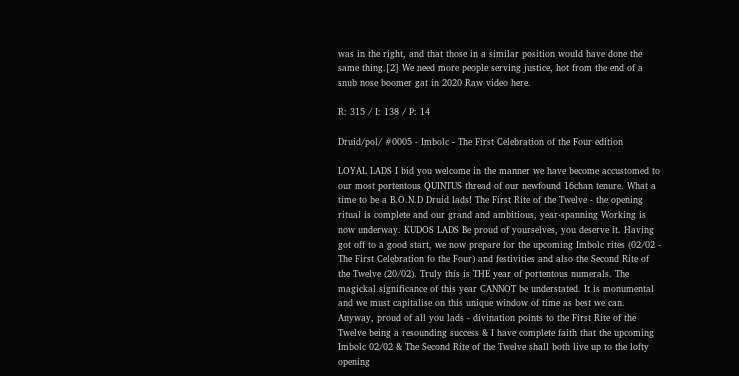was in the right, and that those in a similar position would have done the same thing.[2] We need more people serving justice, hot from the end of a snub nose boomer gat in 2020 Raw video here.

R: 315 / I: 138 / P: 14

Druid/pol/ #0005 - Imbolc - The First Celebration of the Four edition

LOYAL LADS I bid you welcome in the manner we have become accustomed to our most portentous QUINTUS thread of our newfound 16chan tenure. What a time to be a B.O.N.D Druid lads! The First Rite of the Twelve - the opening ritual is complete and our grand and ambitious, year-spanning Working is now underway. KUDOS LADS Be proud of yourselves, you deserve it. Having got off to a good start, we now prepare for the upcoming Imbolc rites (02/02 - The First Celebration fo the Four) and festivities and also the Second Rite of the Twelve (20/02). Truly this is THE year of portentous numerals. The magickal significance of this year CANNOT be understated. It is monumental and we must capitalise on this unique window of time as best we can. Anyway, proud of all you lads - divination points to the First Rite of the Twelve being a resounding success & I have complete faith that the upcoming Imbolc 02/02 & The Second Rite of the Twelve shall both live up to the lofty opening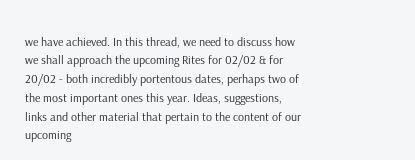we have achieved. In this thread, we need to discuss how we shall approach the upcoming Rites for 02/02 & for 20/02 - both incredibly portentous dates, perhaps two of the most important ones this year. Ideas, suggestions, links and other material that pertain to the content of our upcoming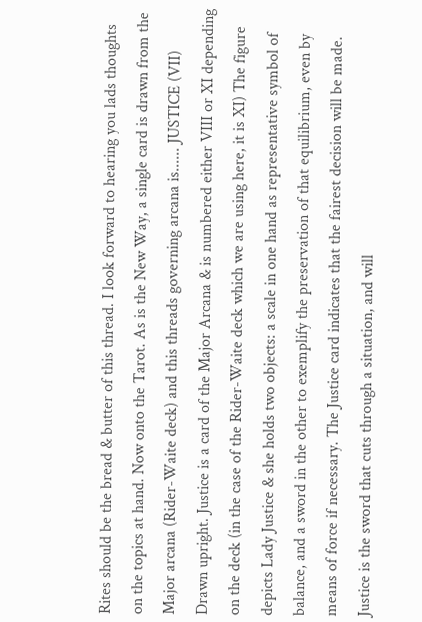Rites should be the bread & butter of this thread. I look forward to hearing you lads thoughts on the topics at hand. Now onto the Tarot. As is the New Way, a single card is drawn from the Major arcana (Rider-Waite deck) and this threads governing arcana is...... JUSTICE (VII) Drawn upright. Justice is a card of the Major Arcana & is numbered either VIII or XI depending on the deck (in the case of the Rider-Waite deck which we are using here, it is XI) The figure depicts Lady Justice & she holds two objects: a scale in one hand as representative symbol of balance, and a sword in the other to exemplify the preservation of that equilibrium, even by means of force if necessary. The Justice card indicates that the fairest decision will be made. Justice is the sword that cuts through a situation, and will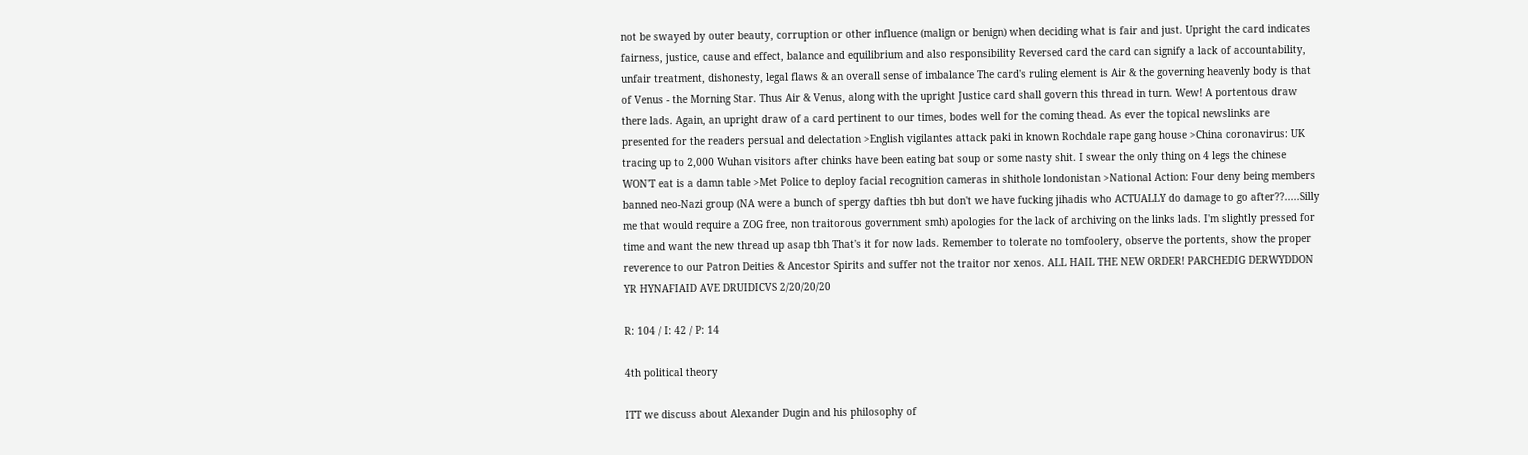not be swayed by outer beauty, corruption or other influence (malign or benign) when deciding what is fair and just. Upright the card indicates fairness, justice, cause and effect, balance and equilibrium and also responsibility Reversed card the card can signify a lack of accountability, unfair treatment, dishonesty, legal flaws & an overall sense of imbalance The card's ruling element is Air & the governing heavenly body is that of Venus - the Morning Star. Thus Air & Venus, along with the upright Justice card shall govern this thread in turn. Wew! A portentous draw there lads. Again, an upright draw of a card pertinent to our times, bodes well for the coming thead. As ever the topical newslinks are presented for the readers persual and delectation >English vigilantes attack paki in known Rochdale rape gang house >China coronavirus: UK tracing up to 2,000 Wuhan visitors after chinks have been eating bat soup or some nasty shit. I swear the only thing on 4 legs the chinese WON'T eat is a damn table >Met Police to deploy facial recognition cameras in shithole londonistan >National Action: Four deny being members banned neo-Nazi group (NA were a bunch of spergy dafties tbh but don't we have fucking jihadis who ACTUALLY do damage to go after??.....Silly me that would require a ZOG free, non traitorous government smh) apologies for the lack of archiving on the links lads. I'm slightly pressed for time and want the new thread up asap tbh That's it for now lads. Remember to tolerate no tomfoolery, observe the portents, show the proper reverence to our Patron Deities & Ancestor Spirits and suffer not the traitor nor xenos. ALL HAIL THE NEW ORDER! PARCHEDIG DERWYDDON YR HYNAFIAID AVE DRUIDICVS 2/20/20/20

R: 104 / I: 42 / P: 14

4th political theory

ITT we discuss about Alexander Dugin and his philosophy of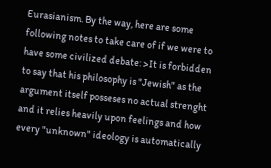Eurasianism. By the way, here are some following notes to take care of if we were to have some civilized debate: >It is forbidden to say that his philosophy is "Jewish" as the argument itself posseses no actual strenght and it relies heavily upon feelings and how every "unknown" ideology is automatically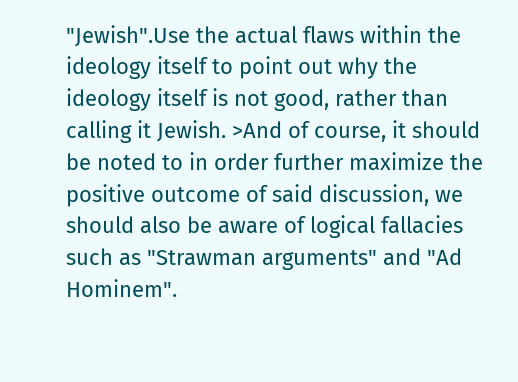"Jewish".Use the actual flaws within the ideology itself to point out why the ideology itself is not good, rather than calling it Jewish. >And of course, it should be noted to in order further maximize the positive outcome of said discussion, we should also be aware of logical fallacies such as "Strawman arguments" and "Ad Hominem".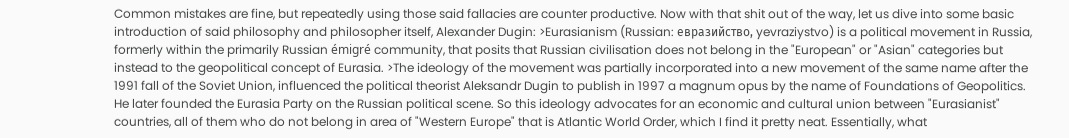Common mistakes are fine, but repeatedly using those said fallacies are counter productive. Now with that shit out of the way, let us dive into some basic introduction of said philosophy and philosopher itself, Alexander Dugin: >Eurasianism (Russian: евразийство, yevraziystvo) is a political movement in Russia, formerly within the primarily Russian émigré community, that posits that Russian civilisation does not belong in the "European" or "Asian" categories but instead to the geopolitical concept of Eurasia. >The ideology of the movement was partially incorporated into a new movement of the same name after the 1991 fall of the Soviet Union, influenced the political theorist Aleksandr Dugin to publish in 1997 a magnum opus by the name of Foundations of Geopolitics. He later founded the Eurasia Party on the Russian political scene. So this ideology advocates for an economic and cultural union between "Eurasianist" countries, all of them who do not belong in area of "Western Europe" that is Atlantic World Order, which I find it pretty neat. Essentially, what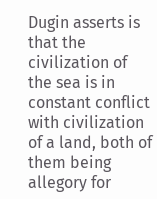Dugin asserts is that the civilization of the sea is in constant conflict with civilization of a land, both of them being allegory for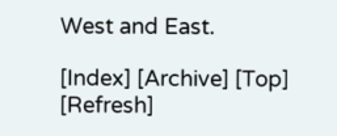West and East.

[Index] [Archive] [Top] [Refresh]